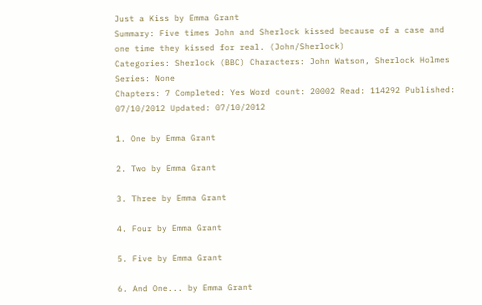Just a Kiss by Emma Grant
Summary: Five times John and Sherlock kissed because of a case and one time they kissed for real. (John/Sherlock)
Categories: Sherlock (BBC) Characters: John Watson, Sherlock Holmes
Series: None
Chapters: 7 Completed: Yes Word count: 20002 Read: 114292 Published: 07/10/2012 Updated: 07/10/2012

1. One by Emma Grant

2. Two by Emma Grant

3. Three by Emma Grant

4. Four by Emma Grant

5. Five by Emma Grant

6. And One... by Emma Grant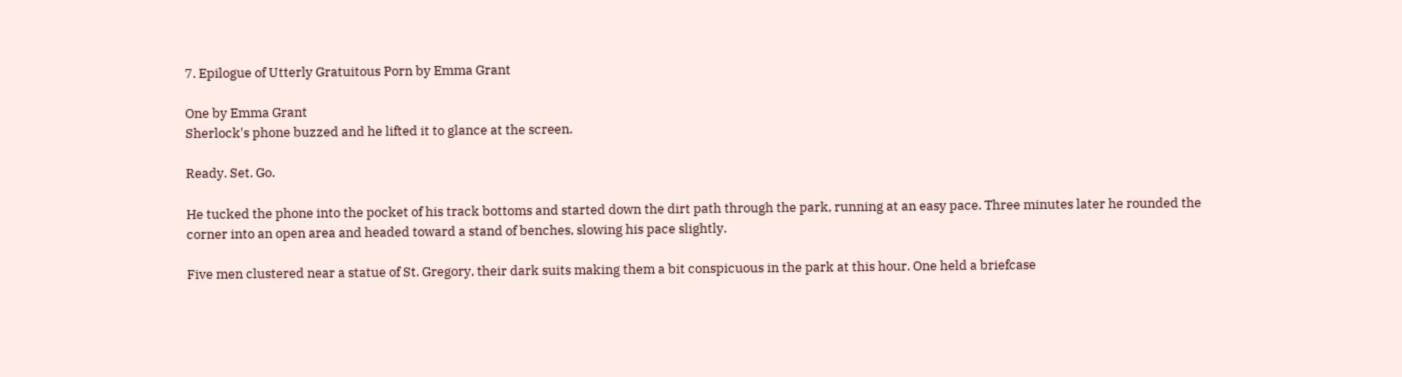7. Epilogue of Utterly Gratuitous Porn by Emma Grant

One by Emma Grant
Sherlock's phone buzzed and he lifted it to glance at the screen.

Ready. Set. Go.

He tucked the phone into the pocket of his track bottoms and started down the dirt path through the park, running at an easy pace. Three minutes later he rounded the corner into an open area and headed toward a stand of benches, slowing his pace slightly.

Five men clustered near a statue of St. Gregory, their dark suits making them a bit conspicuous in the park at this hour. One held a briefcase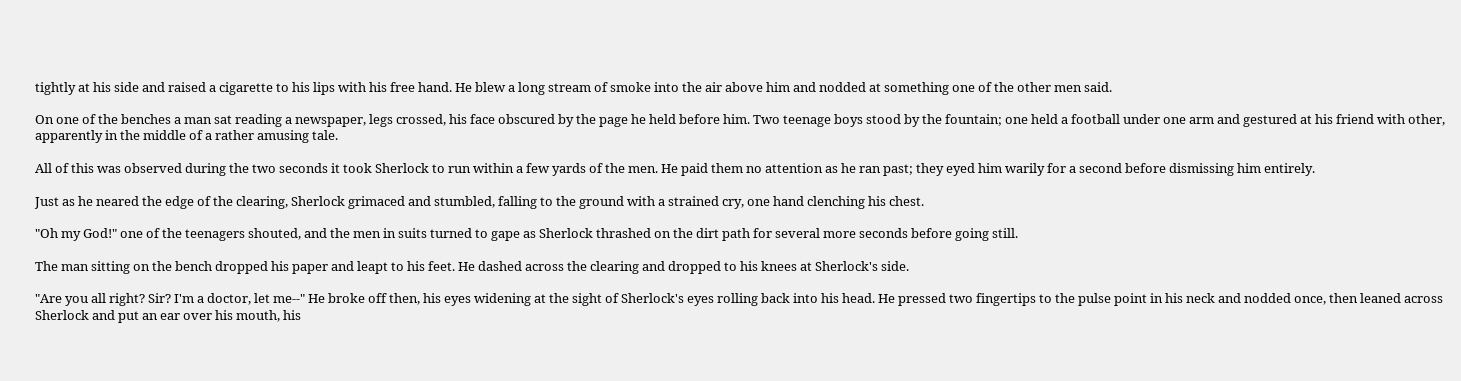tightly at his side and raised a cigarette to his lips with his free hand. He blew a long stream of smoke into the air above him and nodded at something one of the other men said.

On one of the benches a man sat reading a newspaper, legs crossed, his face obscured by the page he held before him. Two teenage boys stood by the fountain; one held a football under one arm and gestured at his friend with other, apparently in the middle of a rather amusing tale.

All of this was observed during the two seconds it took Sherlock to run within a few yards of the men. He paid them no attention as he ran past; they eyed him warily for a second before dismissing him entirely.

Just as he neared the edge of the clearing, Sherlock grimaced and stumbled, falling to the ground with a strained cry, one hand clenching his chest.

"Oh my God!" one of the teenagers shouted, and the men in suits turned to gape as Sherlock thrashed on the dirt path for several more seconds before going still.

The man sitting on the bench dropped his paper and leapt to his feet. He dashed across the clearing and dropped to his knees at Sherlock's side.

"Are you all right? Sir? I'm a doctor, let me--" He broke off then, his eyes widening at the sight of Sherlock's eyes rolling back into his head. He pressed two fingertips to the pulse point in his neck and nodded once, then leaned across Sherlock and put an ear over his mouth, his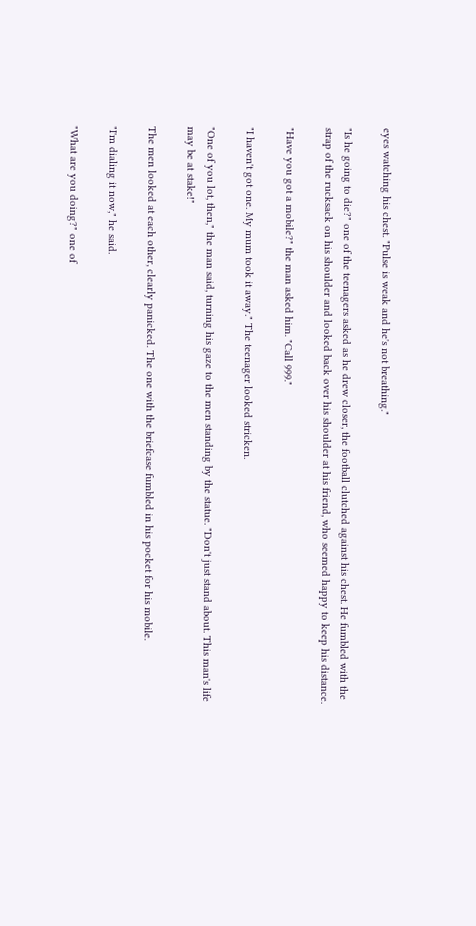eyes watching his chest. "Pulse is weak and he's not breathing."

"Is he going to die?" one of the teenagers asked as he drew closer, the football clutched against his chest. He fumbled with the strap of the rucksack on his shoulder and looked back over his shoulder at his friend, who seemed happy to keep his distance.

"Have you got a mobile?" the man asked him. "Call 999."

"I haven't got one. My mum took it away." The teenager looked stricken.

"One of you lot, then," the man said, turning his gaze to the men standing by the statue. "Don't just stand about. This man's life may be at stake!"

The men looked at each other, clearly panicked. The one with the briefcase fumbled in his pocket for his mobile.

"I'm dialing it now," he said.

"What are you doing?" one of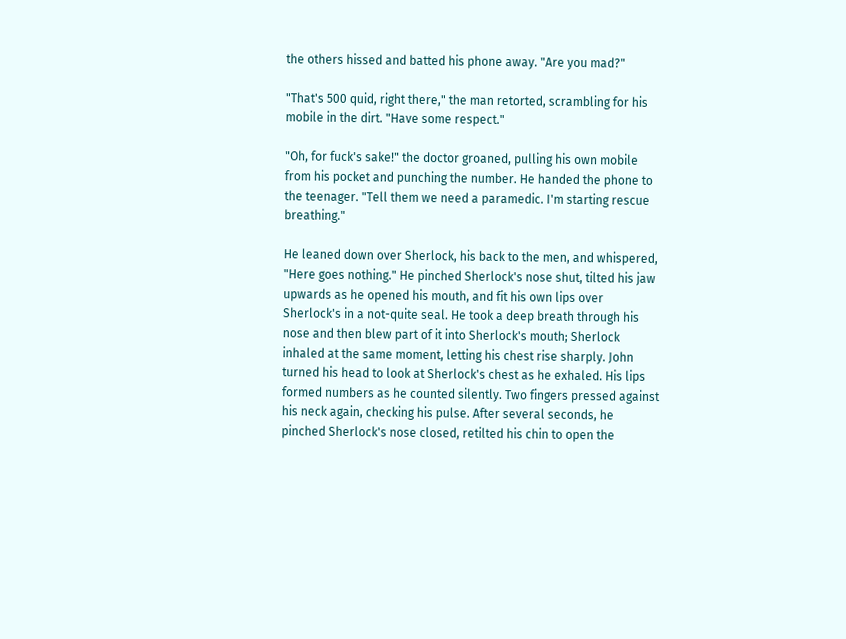the others hissed and batted his phone away. "Are you mad?"

"That's 500 quid, right there," the man retorted, scrambling for his mobile in the dirt. "Have some respect."

"Oh, for fuck's sake!" the doctor groaned, pulling his own mobile from his pocket and punching the number. He handed the phone to the teenager. "Tell them we need a paramedic. I'm starting rescue breathing."

He leaned down over Sherlock, his back to the men, and whispered, "Here goes nothing." He pinched Sherlock's nose shut, tilted his jaw upwards as he opened his mouth, and fit his own lips over Sherlock's in a not-quite seal. He took a deep breath through his nose and then blew part of it into Sherlock's mouth; Sherlock inhaled at the same moment, letting his chest rise sharply. John turned his head to look at Sherlock's chest as he exhaled. His lips formed numbers as he counted silently. Two fingers pressed against his neck again, checking his pulse. After several seconds, he pinched Sherlock's nose closed, retilted his chin to open the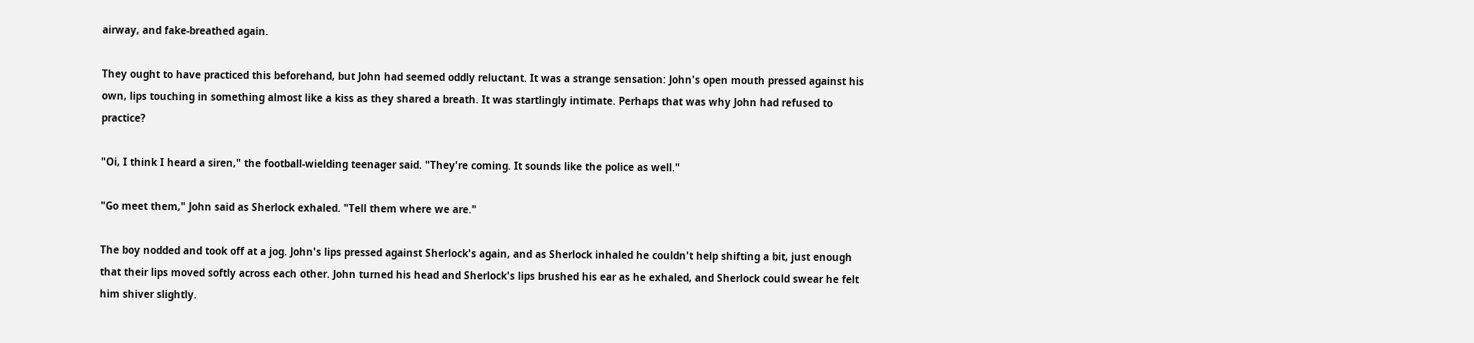airway, and fake-breathed again.

They ought to have practiced this beforehand, but John had seemed oddly reluctant. It was a strange sensation: John's open mouth pressed against his own, lips touching in something almost like a kiss as they shared a breath. It was startlingly intimate. Perhaps that was why John had refused to practice?

"Oi, I think I heard a siren," the football-wielding teenager said. "They're coming. It sounds like the police as well."

"Go meet them," John said as Sherlock exhaled. "Tell them where we are."

The boy nodded and took off at a jog. John's lips pressed against Sherlock's again, and as Sherlock inhaled he couldn't help shifting a bit, just enough that their lips moved softly across each other. John turned his head and Sherlock's lips brushed his ear as he exhaled, and Sherlock could swear he felt him shiver slightly.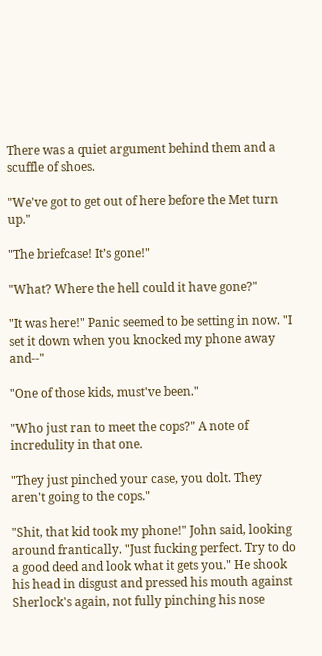There was a quiet argument behind them and a scuffle of shoes.

"We've got to get out of here before the Met turn up."

"The briefcase! It’s gone!"

"What? Where the hell could it have gone?"

"It was here!" Panic seemed to be setting in now. "I set it down when you knocked my phone away and--"

"One of those kids, must've been."

"Who just ran to meet the cops?" A note of incredulity in that one.

"They just pinched your case, you dolt. They aren't going to the cops."

"Shit, that kid took my phone!" John said, looking around frantically. "Just fucking perfect. Try to do a good deed and look what it gets you." He shook his head in disgust and pressed his mouth against Sherlock's again, not fully pinching his nose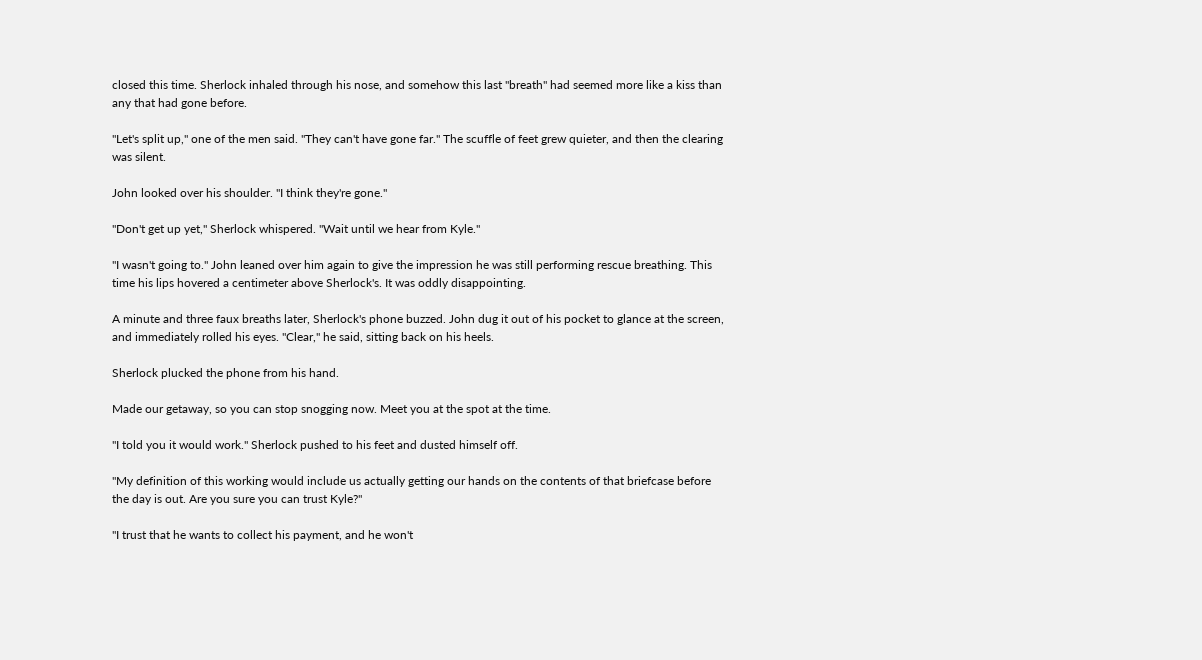closed this time. Sherlock inhaled through his nose, and somehow this last "breath" had seemed more like a kiss than any that had gone before.

"Let's split up," one of the men said. "They can't have gone far." The scuffle of feet grew quieter, and then the clearing was silent.

John looked over his shoulder. "I think they're gone."

"Don't get up yet," Sherlock whispered. "Wait until we hear from Kyle."

"I wasn't going to." John leaned over him again to give the impression he was still performing rescue breathing. This time his lips hovered a centimeter above Sherlock's. It was oddly disappointing.

A minute and three faux breaths later, Sherlock's phone buzzed. John dug it out of his pocket to glance at the screen, and immediately rolled his eyes. "Clear," he said, sitting back on his heels.

Sherlock plucked the phone from his hand.

Made our getaway, so you can stop snogging now. Meet you at the spot at the time.

"I told you it would work." Sherlock pushed to his feet and dusted himself off.

"My definition of this working would include us actually getting our hands on the contents of that briefcase before the day is out. Are you sure you can trust Kyle?"

"I trust that he wants to collect his payment, and he won't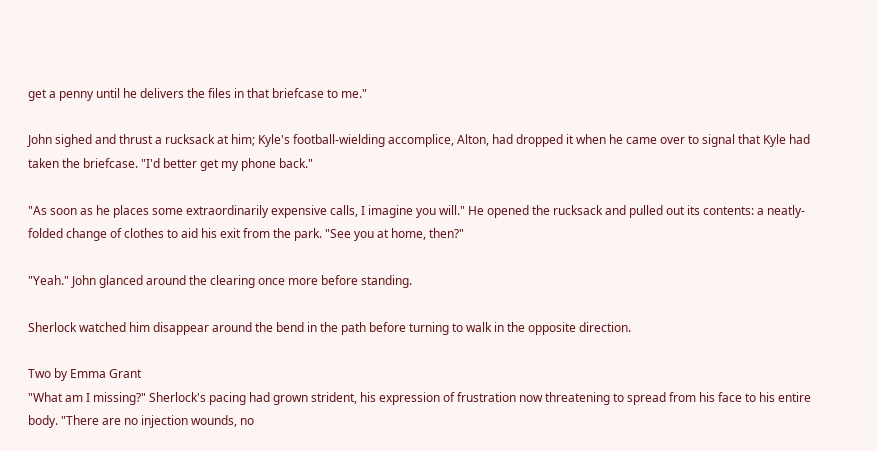get a penny until he delivers the files in that briefcase to me."

John sighed and thrust a rucksack at him; Kyle's football-wielding accomplice, Alton, had dropped it when he came over to signal that Kyle had taken the briefcase. "I'd better get my phone back."

"As soon as he places some extraordinarily expensive calls, I imagine you will." He opened the rucksack and pulled out its contents: a neatly-folded change of clothes to aid his exit from the park. "See you at home, then?"

"Yeah." John glanced around the clearing once more before standing.

Sherlock watched him disappear around the bend in the path before turning to walk in the opposite direction.

Two by Emma Grant
"What am I missing?" Sherlock's pacing had grown strident, his expression of frustration now threatening to spread from his face to his entire body. "There are no injection wounds, no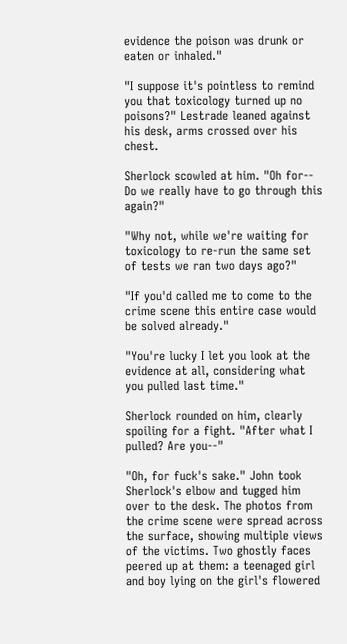evidence the poison was drunk or eaten or inhaled."

"I suppose it's pointless to remind you that toxicology turned up no poisons?" Lestrade leaned against his desk, arms crossed over his chest.

Sherlock scowled at him. "Oh for-- Do we really have to go through this again?"

"Why not, while we're waiting for toxicology to re-run the same set of tests we ran two days ago?"

"If you'd called me to come to the crime scene this entire case would be solved already."

"You're lucky I let you look at the evidence at all, considering what you pulled last time."

Sherlock rounded on him, clearly spoiling for a fight. "After what I pulled? Are you--"

"Oh, for fuck's sake." John took Sherlock's elbow and tugged him over to the desk. The photos from the crime scene were spread across the surface, showing multiple views of the victims. Two ghostly faces peered up at them: a teenaged girl and boy lying on the girl's flowered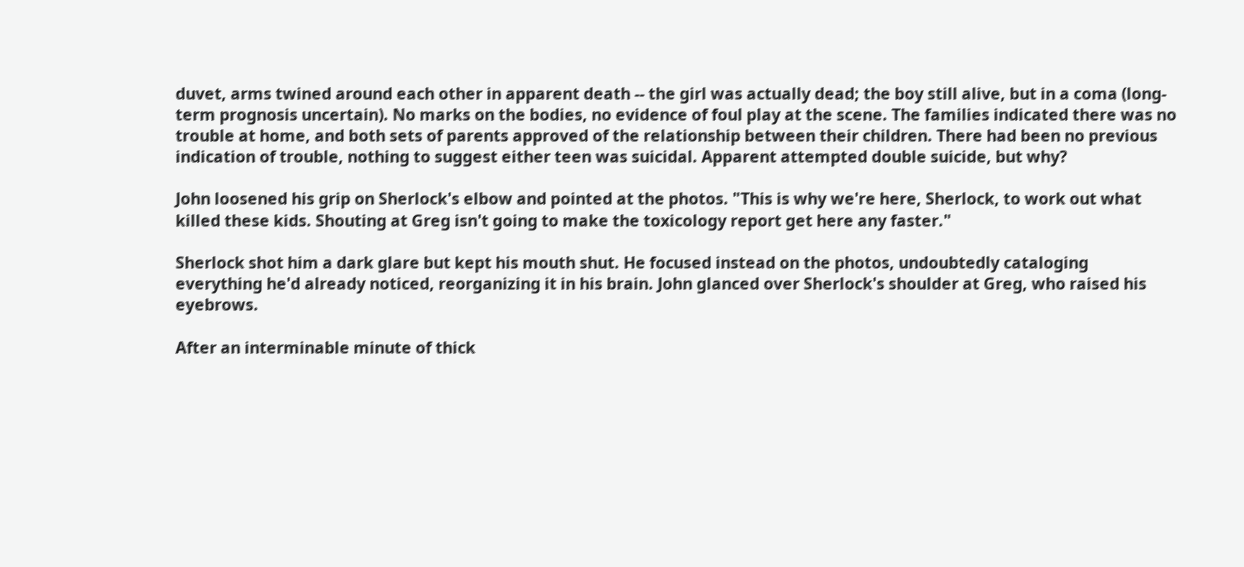duvet, arms twined around each other in apparent death -- the girl was actually dead; the boy still alive, but in a coma (long-term prognosis uncertain). No marks on the bodies, no evidence of foul play at the scene. The families indicated there was no trouble at home, and both sets of parents approved of the relationship between their children. There had been no previous indication of trouble, nothing to suggest either teen was suicidal. Apparent attempted double suicide, but why?

John loosened his grip on Sherlock's elbow and pointed at the photos. "This is why we're here, Sherlock, to work out what killed these kids. Shouting at Greg isn't going to make the toxicology report get here any faster."

Sherlock shot him a dark glare but kept his mouth shut. He focused instead on the photos, undoubtedly cataloging everything he'd already noticed, reorganizing it in his brain. John glanced over Sherlock's shoulder at Greg, who raised his eyebrows.

After an interminable minute of thick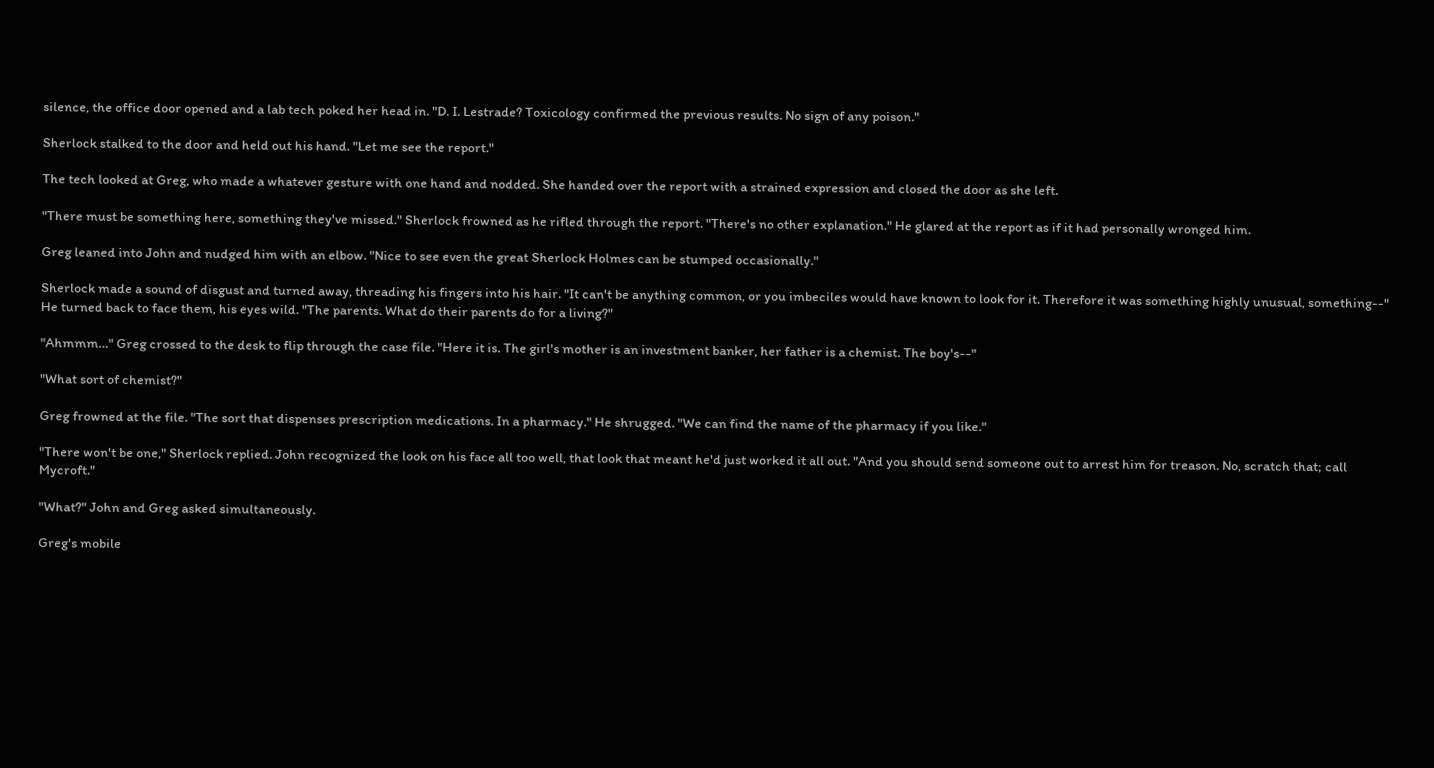silence, the office door opened and a lab tech poked her head in. "D. I. Lestrade? Toxicology confirmed the previous results. No sign of any poison."

Sherlock stalked to the door and held out his hand. "Let me see the report."

The tech looked at Greg, who made a whatever gesture with one hand and nodded. She handed over the report with a strained expression and closed the door as she left.

"There must be something here, something they've missed." Sherlock frowned as he rifled through the report. "There's no other explanation." He glared at the report as if it had personally wronged him.

Greg leaned into John and nudged him with an elbow. "Nice to see even the great Sherlock Holmes can be stumped occasionally."

Sherlock made a sound of disgust and turned away, threading his fingers into his hair. "It can't be anything common, or you imbeciles would have known to look for it. Therefore it was something highly unusual, something--" He turned back to face them, his eyes wild. "The parents. What do their parents do for a living?"

"Ahmmm…" Greg crossed to the desk to flip through the case file. "Here it is. The girl's mother is an investment banker, her father is a chemist. The boy's--"

"What sort of chemist?"

Greg frowned at the file. "The sort that dispenses prescription medications. In a pharmacy." He shrugged. "We can find the name of the pharmacy if you like."

"There won't be one," Sherlock replied. John recognized the look on his face all too well, that look that meant he'd just worked it all out. "And you should send someone out to arrest him for treason. No, scratch that; call Mycroft."

"What?" John and Greg asked simultaneously.

Greg's mobile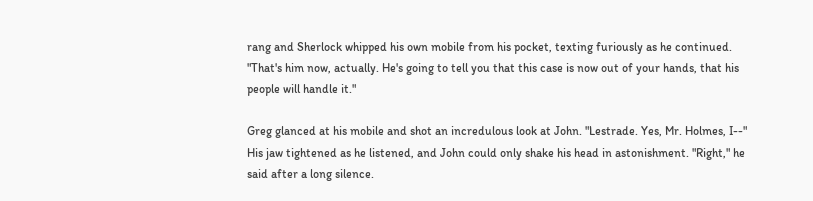rang and Sherlock whipped his own mobile from his pocket, texting furiously as he continued. "That's him now, actually. He's going to tell you that this case is now out of your hands, that his people will handle it."

Greg glanced at his mobile and shot an incredulous look at John. "Lestrade. Yes, Mr. Holmes, I--" His jaw tightened as he listened, and John could only shake his head in astonishment. "Right," he said after a long silence.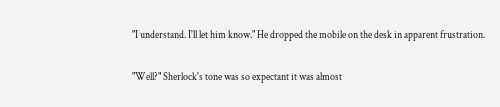"I understand. I'll let him know." He dropped the mobile on the desk in apparent frustration.

"Well?" Sherlock's tone was so expectant it was almost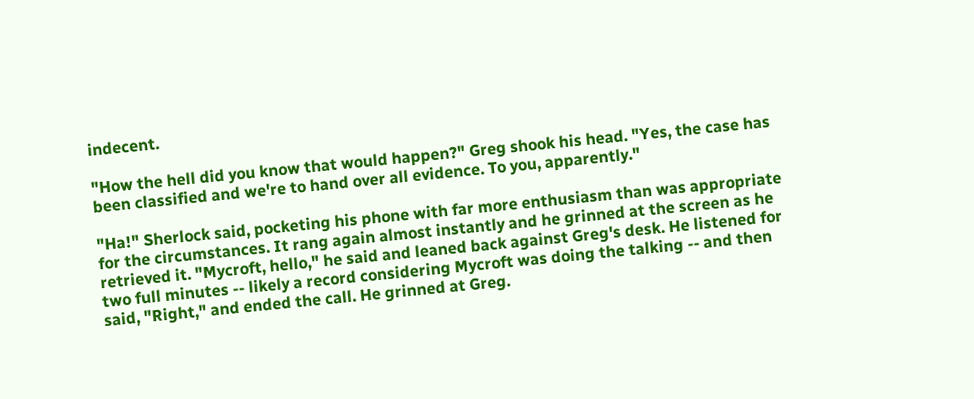indecent.

"How the hell did you know that would happen?" Greg shook his head. "Yes, the case has been classified and we're to hand over all evidence. To you, apparently."

"Ha!" Sherlock said, pocketing his phone with far more enthusiasm than was appropriate for the circumstances. It rang again almost instantly and he grinned at the screen as he retrieved it. "Mycroft, hello," he said and leaned back against Greg's desk. He listened for two full minutes -- likely a record considering Mycroft was doing the talking -- and then said, "Right," and ended the call. He grinned at Greg.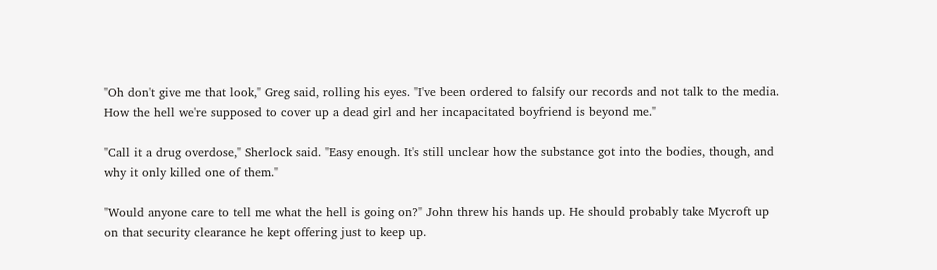"Oh don't give me that look," Greg said, rolling his eyes. "I've been ordered to falsify our records and not talk to the media. How the hell we're supposed to cover up a dead girl and her incapacitated boyfriend is beyond me."

"Call it a drug overdose," Sherlock said. "Easy enough. It's still unclear how the substance got into the bodies, though, and why it only killed one of them."

"Would anyone care to tell me what the hell is going on?" John threw his hands up. He should probably take Mycroft up on that security clearance he kept offering just to keep up.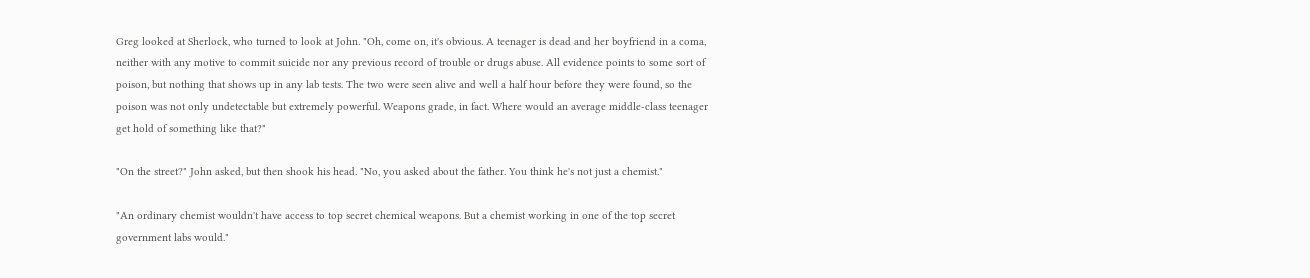Greg looked at Sherlock, who turned to look at John. "Oh, come on, it's obvious. A teenager is dead and her boyfriend in a coma, neither with any motive to commit suicide nor any previous record of trouble or drugs abuse. All evidence points to some sort of poison, but nothing that shows up in any lab tests. The two were seen alive and well a half hour before they were found, so the poison was not only undetectable but extremely powerful. Weapons grade, in fact. Where would an average middle-class teenager get hold of something like that?"

"On the street?" John asked, but then shook his head. "No, you asked about the father. You think he's not just a chemist."

"An ordinary chemist wouldn't have access to top secret chemical weapons. But a chemist working in one of the top secret government labs would."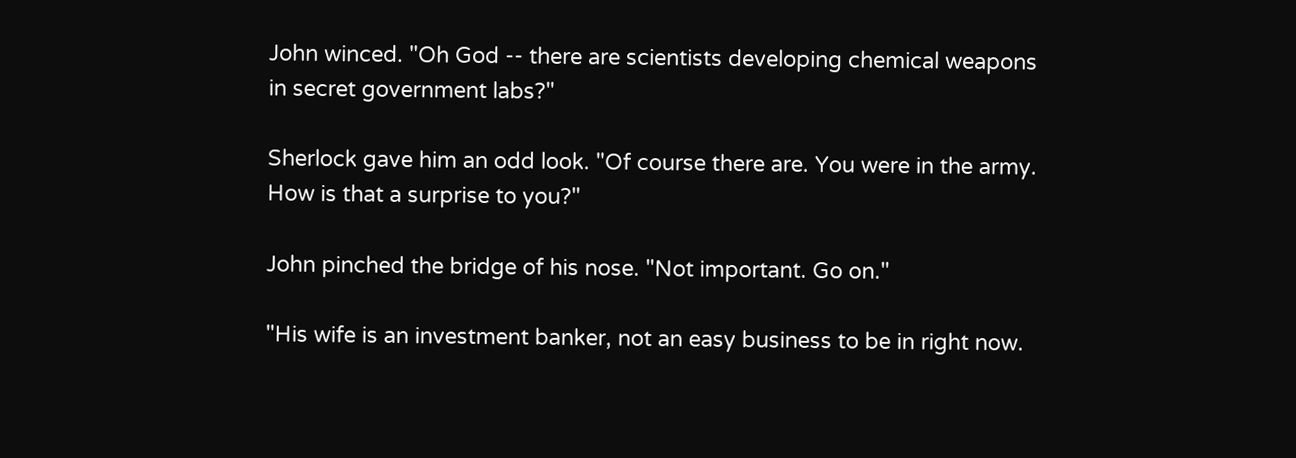John winced. "Oh God -- there are scientists developing chemical weapons in secret government labs?"

Sherlock gave him an odd look. "Of course there are. You were in the army. How is that a surprise to you?"

John pinched the bridge of his nose. "Not important. Go on."

"His wife is an investment banker, not an easy business to be in right now.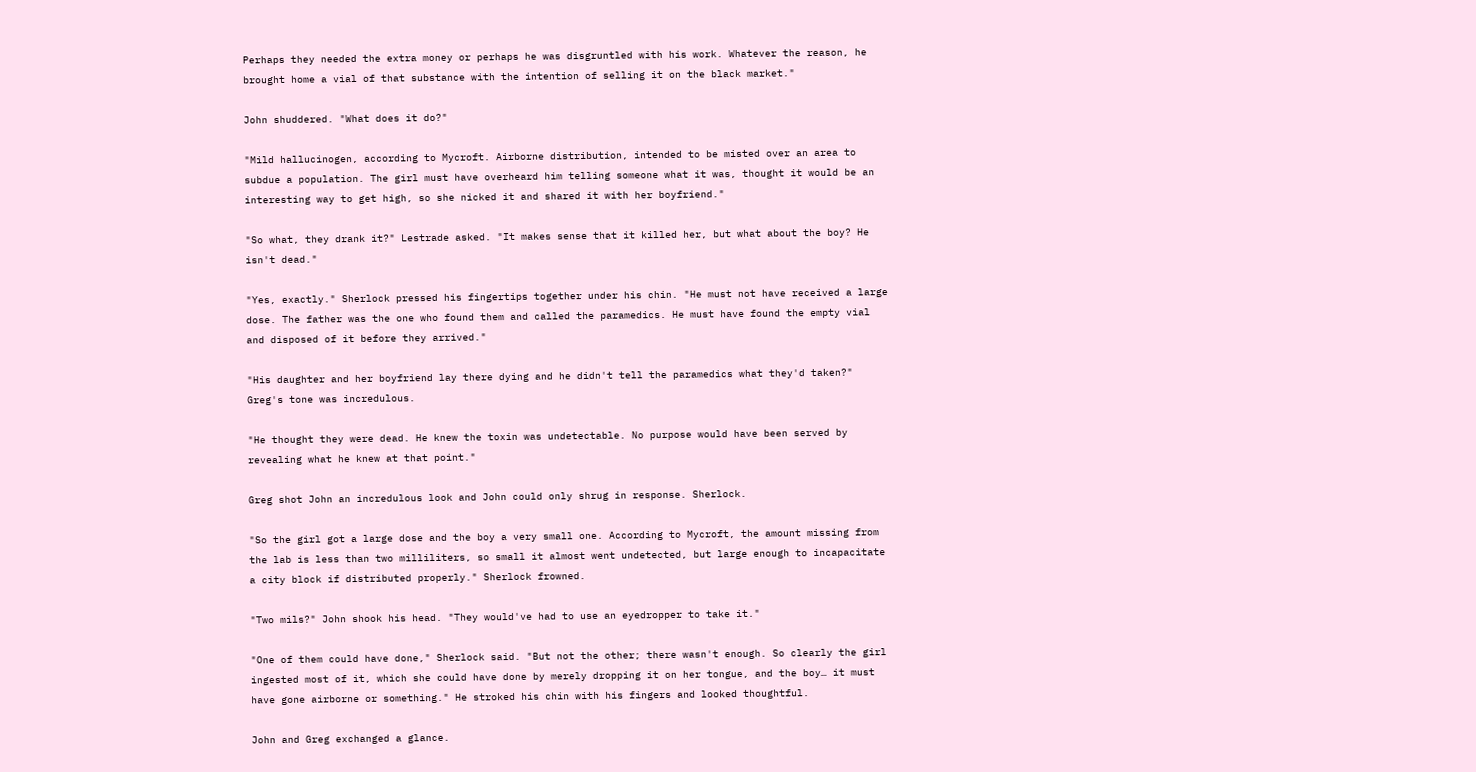Perhaps they needed the extra money or perhaps he was disgruntled with his work. Whatever the reason, he brought home a vial of that substance with the intention of selling it on the black market."

John shuddered. "What does it do?"

"Mild hallucinogen, according to Mycroft. Airborne distribution, intended to be misted over an area to subdue a population. The girl must have overheard him telling someone what it was, thought it would be an interesting way to get high, so she nicked it and shared it with her boyfriend."

"So what, they drank it?" Lestrade asked. "It makes sense that it killed her, but what about the boy? He isn't dead."

"Yes, exactly." Sherlock pressed his fingertips together under his chin. "He must not have received a large dose. The father was the one who found them and called the paramedics. He must have found the empty vial and disposed of it before they arrived."

"His daughter and her boyfriend lay there dying and he didn't tell the paramedics what they'd taken?" Greg's tone was incredulous.

"He thought they were dead. He knew the toxin was undetectable. No purpose would have been served by revealing what he knew at that point."

Greg shot John an incredulous look and John could only shrug in response. Sherlock.

"So the girl got a large dose and the boy a very small one. According to Mycroft, the amount missing from the lab is less than two milliliters, so small it almost went undetected, but large enough to incapacitate a city block if distributed properly." Sherlock frowned.

"Two mils?" John shook his head. "They would've had to use an eyedropper to take it."

"One of them could have done," Sherlock said. "But not the other; there wasn't enough. So clearly the girl ingested most of it, which she could have done by merely dropping it on her tongue, and the boy… it must have gone airborne or something." He stroked his chin with his fingers and looked thoughtful.

John and Greg exchanged a glance.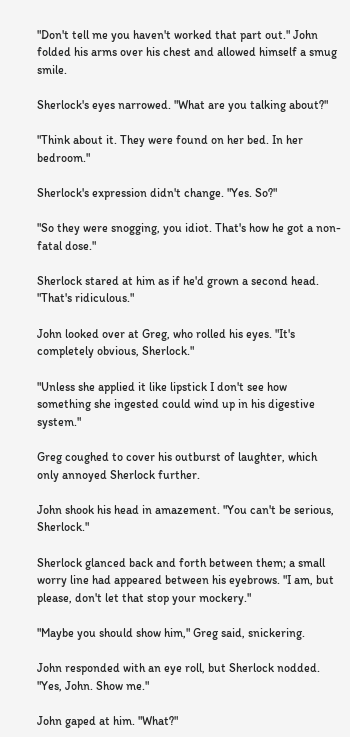"Don't tell me you haven't worked that part out." John folded his arms over his chest and allowed himself a smug smile.

Sherlock's eyes narrowed. "What are you talking about?"

"Think about it. They were found on her bed. In her bedroom."

Sherlock's expression didn't change. "Yes. So?"

"So they were snogging, you idiot. That's how he got a non-fatal dose."

Sherlock stared at him as if he'd grown a second head. "That's ridiculous."

John looked over at Greg, who rolled his eyes. "It's completely obvious, Sherlock."

"Unless she applied it like lipstick I don't see how something she ingested could wind up in his digestive system."

Greg coughed to cover his outburst of laughter, which only annoyed Sherlock further.

John shook his head in amazement. "You can't be serious, Sherlock."

Sherlock glanced back and forth between them; a small worry line had appeared between his eyebrows. "I am, but please, don't let that stop your mockery."

"Maybe you should show him," Greg said, snickering.

John responded with an eye roll, but Sherlock nodded. "Yes, John. Show me."

John gaped at him. "What?"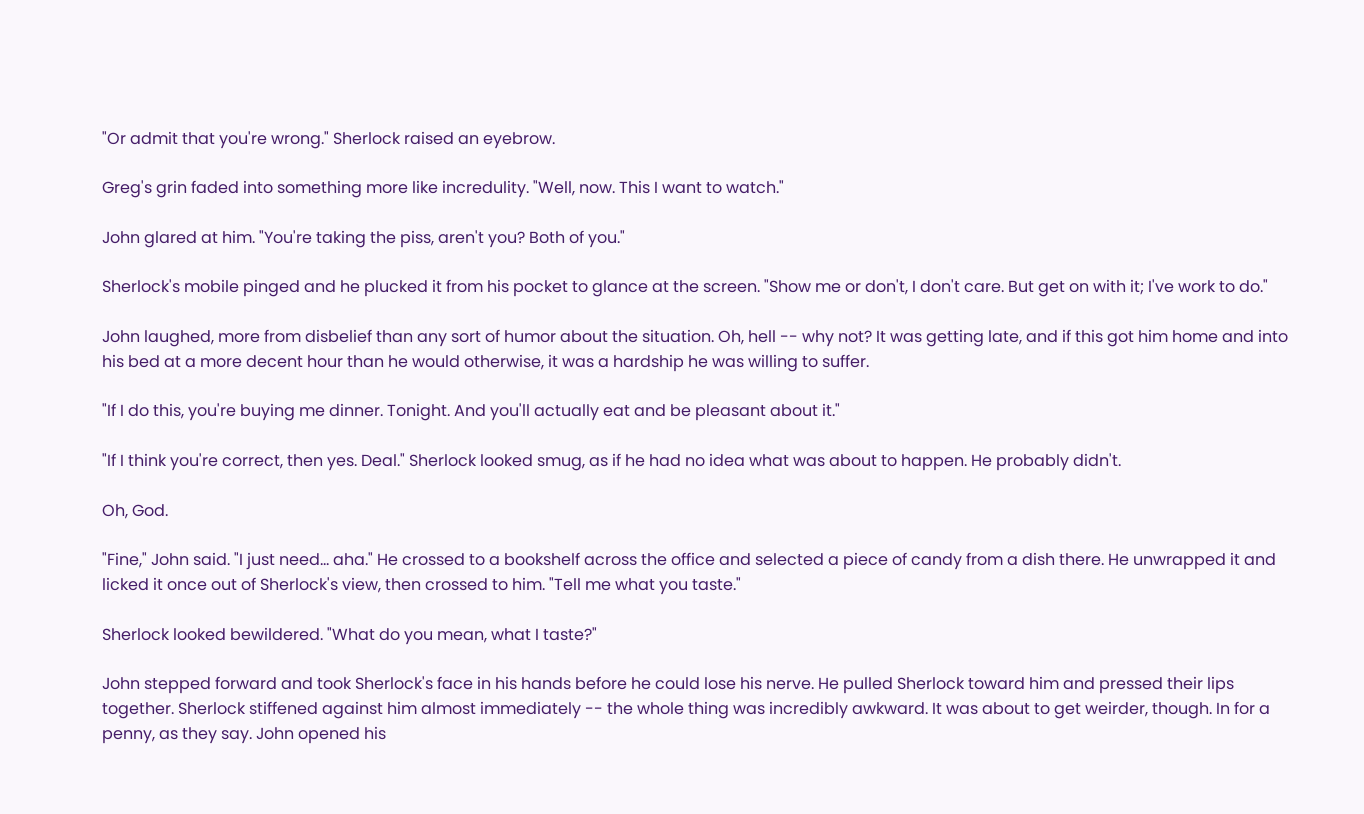"Or admit that you're wrong." Sherlock raised an eyebrow.

Greg's grin faded into something more like incredulity. "Well, now. This I want to watch."

John glared at him. "You're taking the piss, aren't you? Both of you."

Sherlock's mobile pinged and he plucked it from his pocket to glance at the screen. "Show me or don't, I don't care. But get on with it; I've work to do."

John laughed, more from disbelief than any sort of humor about the situation. Oh, hell -- why not? It was getting late, and if this got him home and into his bed at a more decent hour than he would otherwise, it was a hardship he was willing to suffer.

"If I do this, you're buying me dinner. Tonight. And you'll actually eat and be pleasant about it."

"If I think you're correct, then yes. Deal." Sherlock looked smug, as if he had no idea what was about to happen. He probably didn't.

Oh, God.

"Fine," John said. "I just need… aha." He crossed to a bookshelf across the office and selected a piece of candy from a dish there. He unwrapped it and licked it once out of Sherlock's view, then crossed to him. "Tell me what you taste."

Sherlock looked bewildered. "What do you mean, what I taste?"

John stepped forward and took Sherlock's face in his hands before he could lose his nerve. He pulled Sherlock toward him and pressed their lips together. Sherlock stiffened against him almost immediately -- the whole thing was incredibly awkward. It was about to get weirder, though. In for a penny, as they say. John opened his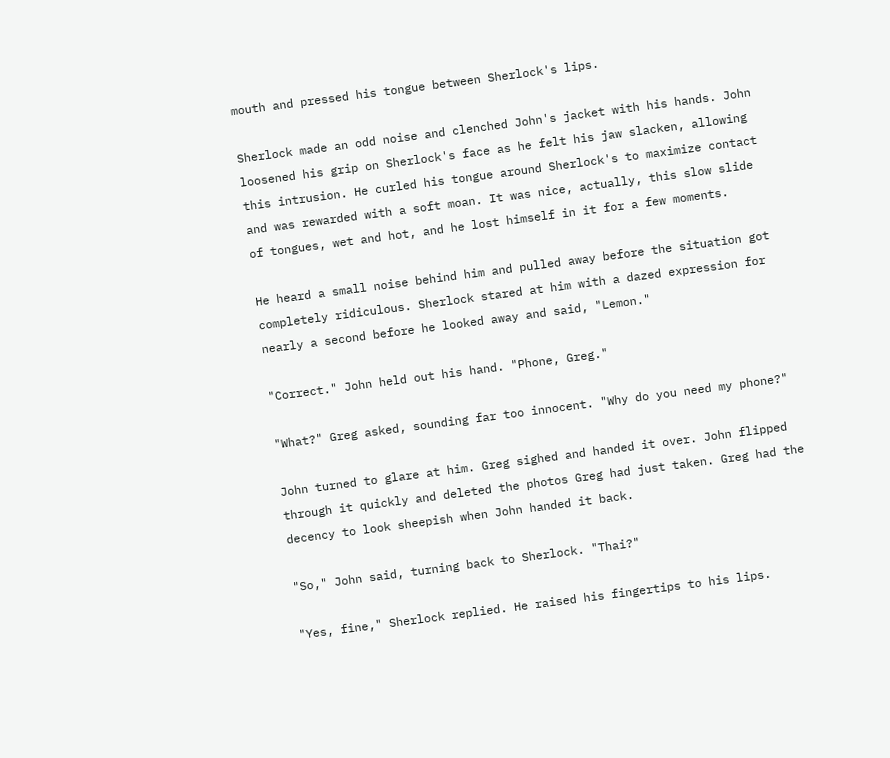mouth and pressed his tongue between Sherlock's lips.

Sherlock made an odd noise and clenched John's jacket with his hands. John loosened his grip on Sherlock's face as he felt his jaw slacken, allowing this intrusion. He curled his tongue around Sherlock's to maximize contact and was rewarded with a soft moan. It was nice, actually, this slow slide of tongues, wet and hot, and he lost himself in it for a few moments.

He heard a small noise behind him and pulled away before the situation got completely ridiculous. Sherlock stared at him with a dazed expression for nearly a second before he looked away and said, "Lemon."

"Correct." John held out his hand. "Phone, Greg."

"What?" Greg asked, sounding far too innocent. "Why do you need my phone?"

John turned to glare at him. Greg sighed and handed it over. John flipped through it quickly and deleted the photos Greg had just taken. Greg had the decency to look sheepish when John handed it back.

"So," John said, turning back to Sherlock. "Thai?"

"Yes, fine," Sherlock replied. He raised his fingertips to his lips.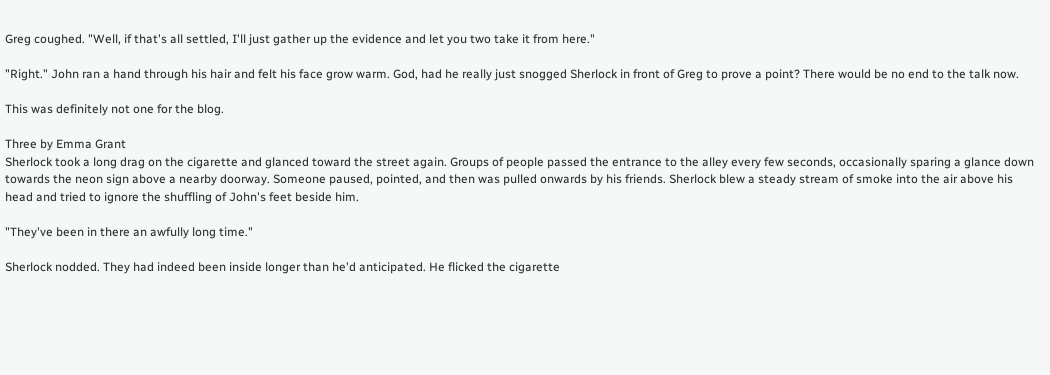Greg coughed. "Well, if that's all settled, I'll just gather up the evidence and let you two take it from here."

"Right." John ran a hand through his hair and felt his face grow warm. God, had he really just snogged Sherlock in front of Greg to prove a point? There would be no end to the talk now.

This was definitely not one for the blog.

Three by Emma Grant
Sherlock took a long drag on the cigarette and glanced toward the street again. Groups of people passed the entrance to the alley every few seconds, occasionally sparing a glance down towards the neon sign above a nearby doorway. Someone paused, pointed, and then was pulled onwards by his friends. Sherlock blew a steady stream of smoke into the air above his head and tried to ignore the shuffling of John's feet beside him.

"They've been in there an awfully long time."

Sherlock nodded. They had indeed been inside longer than he'd anticipated. He flicked the cigarette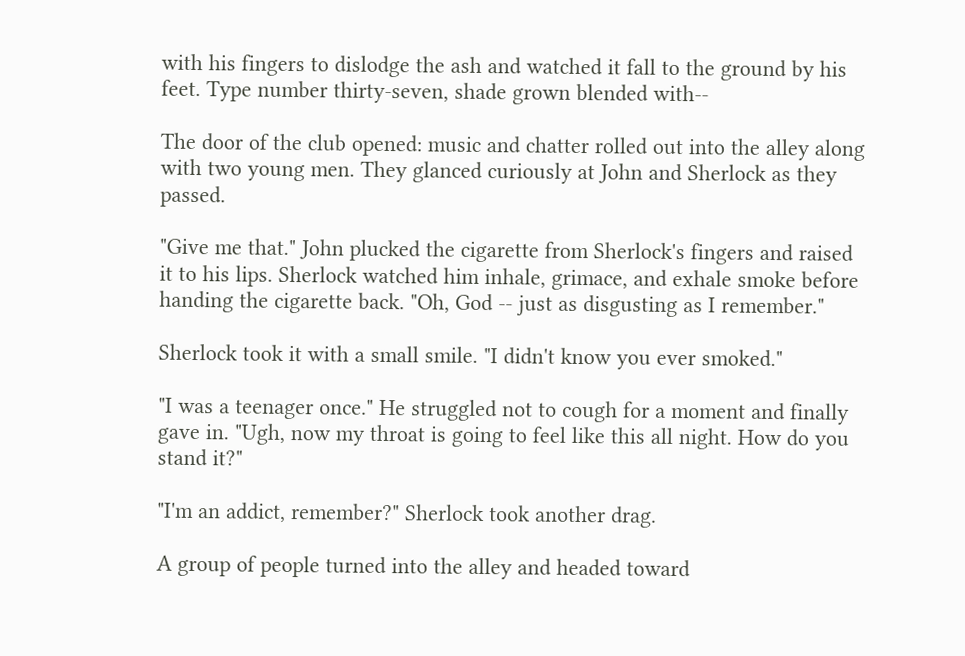with his fingers to dislodge the ash and watched it fall to the ground by his feet. Type number thirty-seven, shade grown blended with--

The door of the club opened: music and chatter rolled out into the alley along with two young men. They glanced curiously at John and Sherlock as they passed.

"Give me that." John plucked the cigarette from Sherlock's fingers and raised it to his lips. Sherlock watched him inhale, grimace, and exhale smoke before handing the cigarette back. "Oh, God -- just as disgusting as I remember."

Sherlock took it with a small smile. "I didn't know you ever smoked."

"I was a teenager once." He struggled not to cough for a moment and finally gave in. "Ugh, now my throat is going to feel like this all night. How do you stand it?"

"I'm an addict, remember?" Sherlock took another drag.

A group of people turned into the alley and headed toward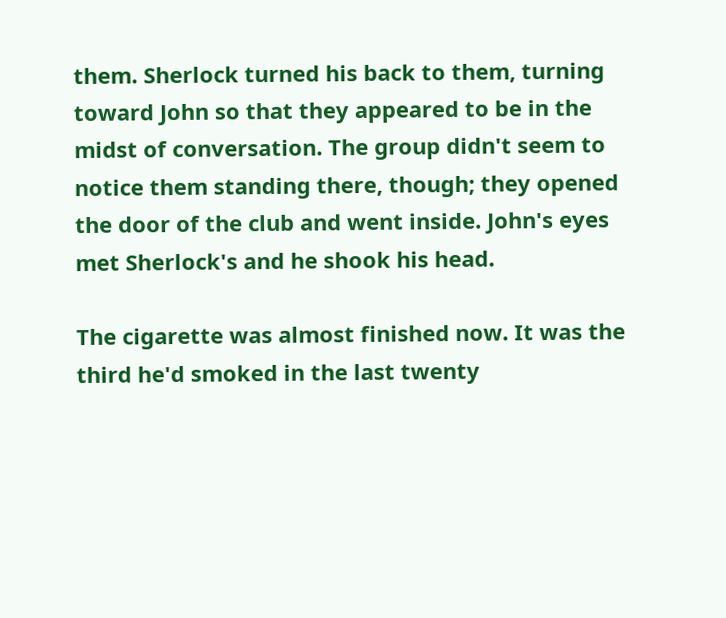them. Sherlock turned his back to them, turning toward John so that they appeared to be in the midst of conversation. The group didn't seem to notice them standing there, though; they opened the door of the club and went inside. John's eyes met Sherlock's and he shook his head.

The cigarette was almost finished now. It was the third he'd smoked in the last twenty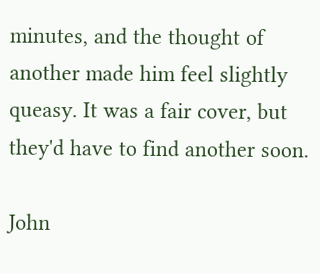minutes, and the thought of another made him feel slightly queasy. It was a fair cover, but they'd have to find another soon.

John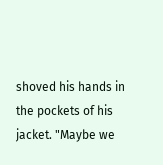shoved his hands in the pockets of his jacket. "Maybe we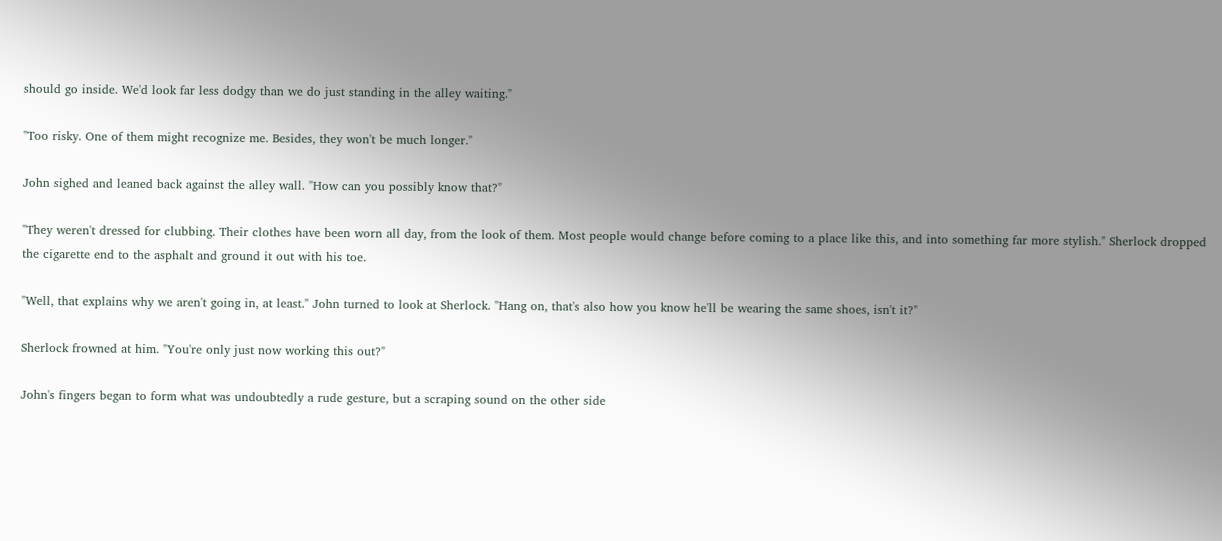should go inside. We'd look far less dodgy than we do just standing in the alley waiting."

"Too risky. One of them might recognize me. Besides, they won't be much longer."

John sighed and leaned back against the alley wall. "How can you possibly know that?"

"They weren't dressed for clubbing. Their clothes have been worn all day, from the look of them. Most people would change before coming to a place like this, and into something far more stylish." Sherlock dropped the cigarette end to the asphalt and ground it out with his toe.

"Well, that explains why we aren't going in, at least." John turned to look at Sherlock. "Hang on, that's also how you know he'll be wearing the same shoes, isn't it?"

Sherlock frowned at him. "You're only just now working this out?"

John's fingers began to form what was undoubtedly a rude gesture, but a scraping sound on the other side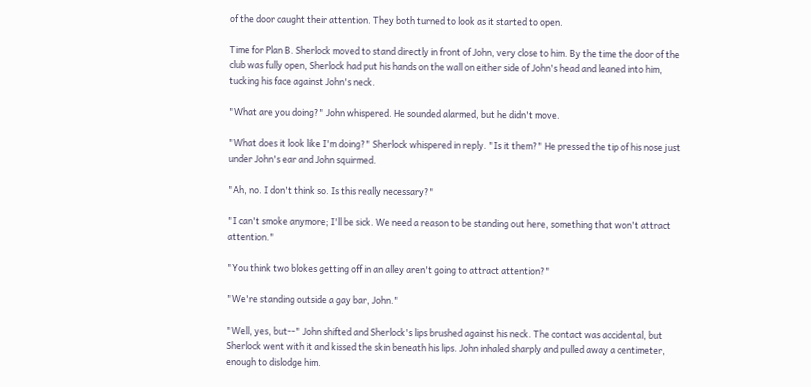of the door caught their attention. They both turned to look as it started to open.

Time for Plan B. Sherlock moved to stand directly in front of John, very close to him. By the time the door of the club was fully open, Sherlock had put his hands on the wall on either side of John's head and leaned into him, tucking his face against John's neck.

"What are you doing?" John whispered. He sounded alarmed, but he didn't move.

"What does it look like I'm doing?" Sherlock whispered in reply. "Is it them?" He pressed the tip of his nose just under John's ear and John squirmed.

"Ah, no. I don't think so. Is this really necessary?"

"I can't smoke anymore; I'll be sick. We need a reason to be standing out here, something that won't attract attention."

"You think two blokes getting off in an alley aren't going to attract attention?"

"We're standing outside a gay bar, John."

"Well, yes, but--" John shifted and Sherlock's lips brushed against his neck. The contact was accidental, but Sherlock went with it and kissed the skin beneath his lips. John inhaled sharply and pulled away a centimeter, enough to dislodge him.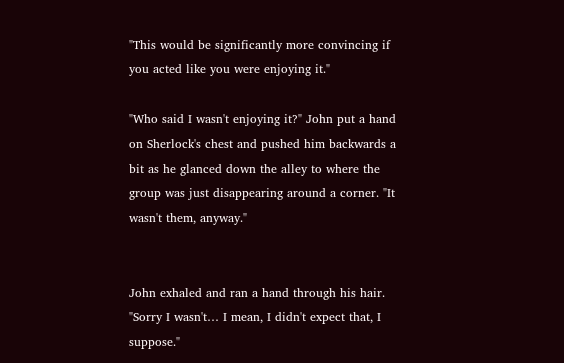"This would be significantly more convincing if you acted like you were enjoying it."

"Who said I wasn't enjoying it?" John put a hand on Sherlock's chest and pushed him backwards a bit as he glanced down the alley to where the group was just disappearing around a corner. "It wasn't them, anyway."


John exhaled and ran a hand through his hair. "Sorry I wasn't… I mean, I didn't expect that, I suppose."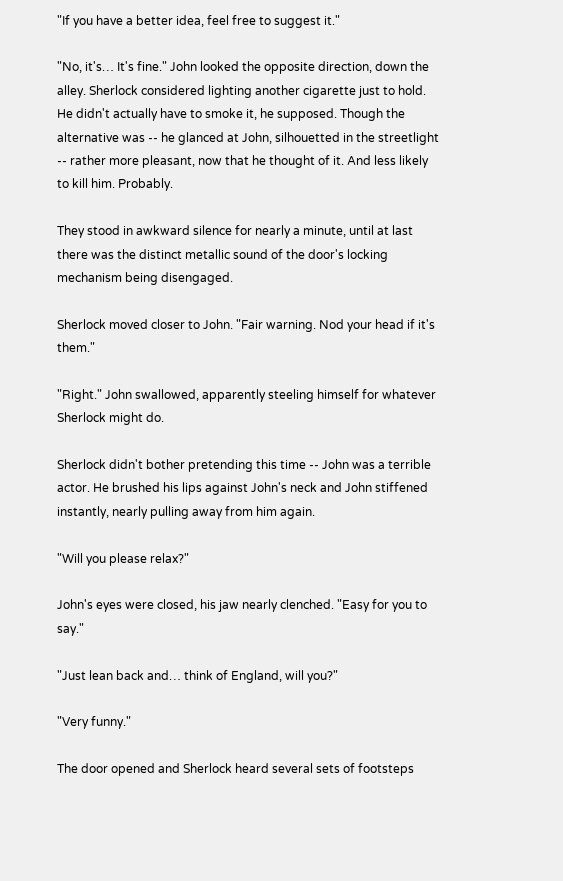"If you have a better idea, feel free to suggest it."

"No, it's… It's fine." John looked the opposite direction, down the alley. Sherlock considered lighting another cigarette just to hold. He didn't actually have to smoke it, he supposed. Though the alternative was -- he glanced at John, silhouetted in the streetlight -- rather more pleasant, now that he thought of it. And less likely to kill him. Probably.

They stood in awkward silence for nearly a minute, until at last there was the distinct metallic sound of the door's locking mechanism being disengaged.

Sherlock moved closer to John. "Fair warning. Nod your head if it's them."

"Right." John swallowed, apparently steeling himself for whatever Sherlock might do.

Sherlock didn't bother pretending this time -- John was a terrible actor. He brushed his lips against John's neck and John stiffened instantly, nearly pulling away from him again.

"Will you please relax?"

John's eyes were closed, his jaw nearly clenched. "Easy for you to say."

"Just lean back and… think of England, will you?"

"Very funny."

The door opened and Sherlock heard several sets of footsteps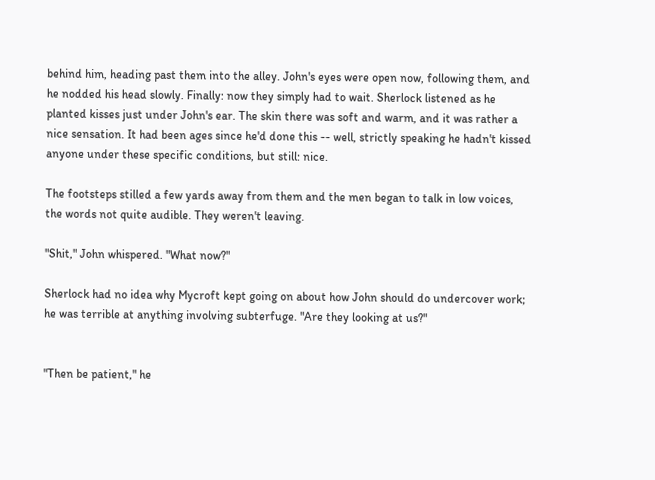behind him, heading past them into the alley. John's eyes were open now, following them, and he nodded his head slowly. Finally: now they simply had to wait. Sherlock listened as he planted kisses just under John's ear. The skin there was soft and warm, and it was rather a nice sensation. It had been ages since he'd done this -- well, strictly speaking he hadn't kissed anyone under these specific conditions, but still: nice.

The footsteps stilled a few yards away from them and the men began to talk in low voices, the words not quite audible. They weren't leaving.

"Shit," John whispered. "What now?"

Sherlock had no idea why Mycroft kept going on about how John should do undercover work; he was terrible at anything involving subterfuge. "Are they looking at us?"


"Then be patient," he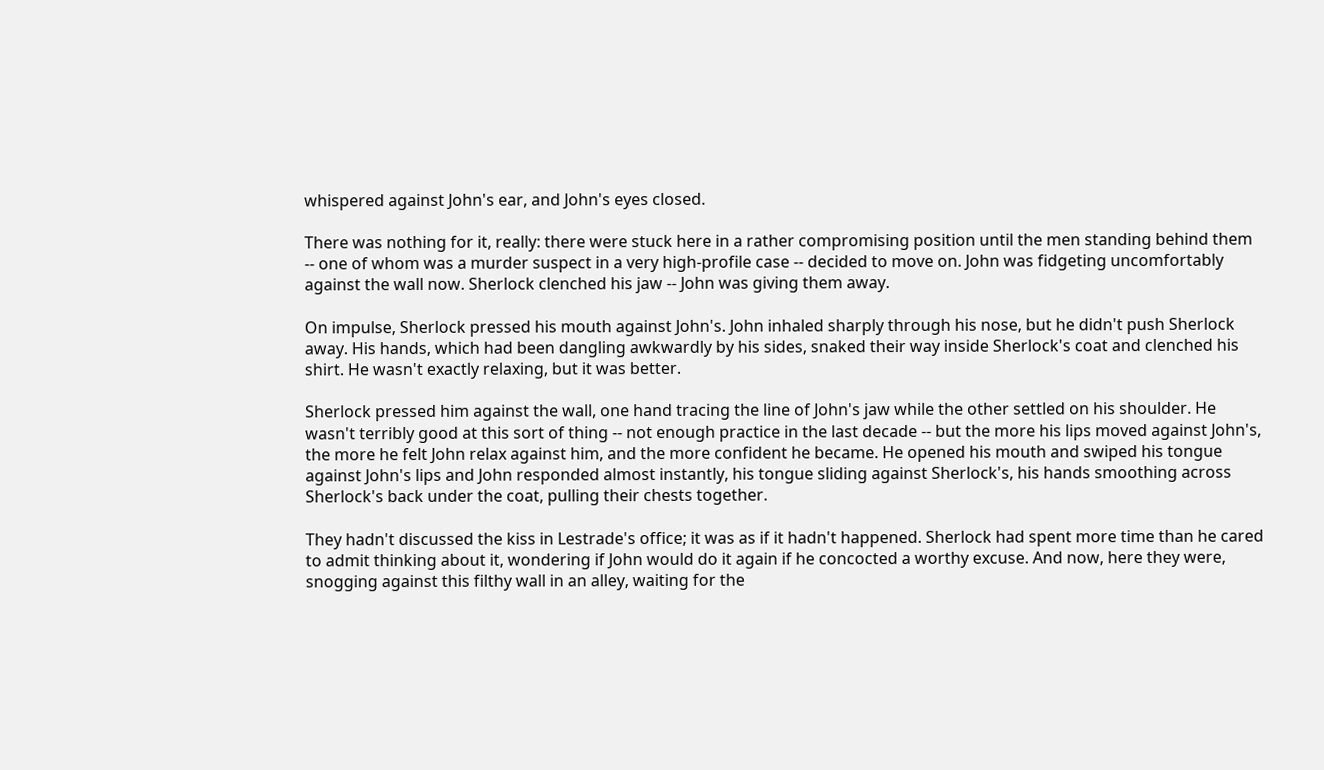whispered against John's ear, and John's eyes closed.

There was nothing for it, really: there were stuck here in a rather compromising position until the men standing behind them -- one of whom was a murder suspect in a very high-profile case -- decided to move on. John was fidgeting uncomfortably against the wall now. Sherlock clenched his jaw -- John was giving them away.

On impulse, Sherlock pressed his mouth against John's. John inhaled sharply through his nose, but he didn't push Sherlock away. His hands, which had been dangling awkwardly by his sides, snaked their way inside Sherlock's coat and clenched his shirt. He wasn't exactly relaxing, but it was better.

Sherlock pressed him against the wall, one hand tracing the line of John's jaw while the other settled on his shoulder. He wasn't terribly good at this sort of thing -- not enough practice in the last decade -- but the more his lips moved against John's, the more he felt John relax against him, and the more confident he became. He opened his mouth and swiped his tongue against John's lips and John responded almost instantly, his tongue sliding against Sherlock's, his hands smoothing across Sherlock's back under the coat, pulling their chests together.

They hadn't discussed the kiss in Lestrade's office; it was as if it hadn't happened. Sherlock had spent more time than he cared to admit thinking about it, wondering if John would do it again if he concocted a worthy excuse. And now, here they were, snogging against this filthy wall in an alley, waiting for the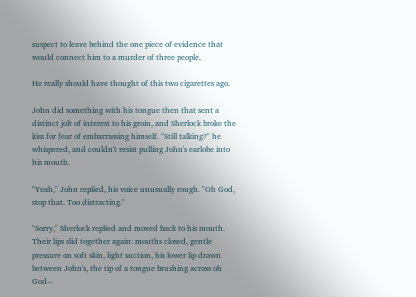suspect to leave behind the one piece of evidence that would connect him to a murder of three people.

He really should have thought of this two cigarettes ago.

John did something with his tongue then that sent a distinct jolt of interest to his groin, and Sherlock broke the kiss for fear of embarrassing himself. "Still talking?" he whispered, and couldn't resist pulling John's earlobe into his mouth.

"Yeah," John replied, his voice unusually rough. "Oh God, stop that. Too distracting."

"Sorry," Sherlock replied and moved back to his mouth. Their lips slid together again: mouths closed, gentle pressure on soft skin, light suction, his lower lip drawn between John's, the tip of a tongue brushing across oh God--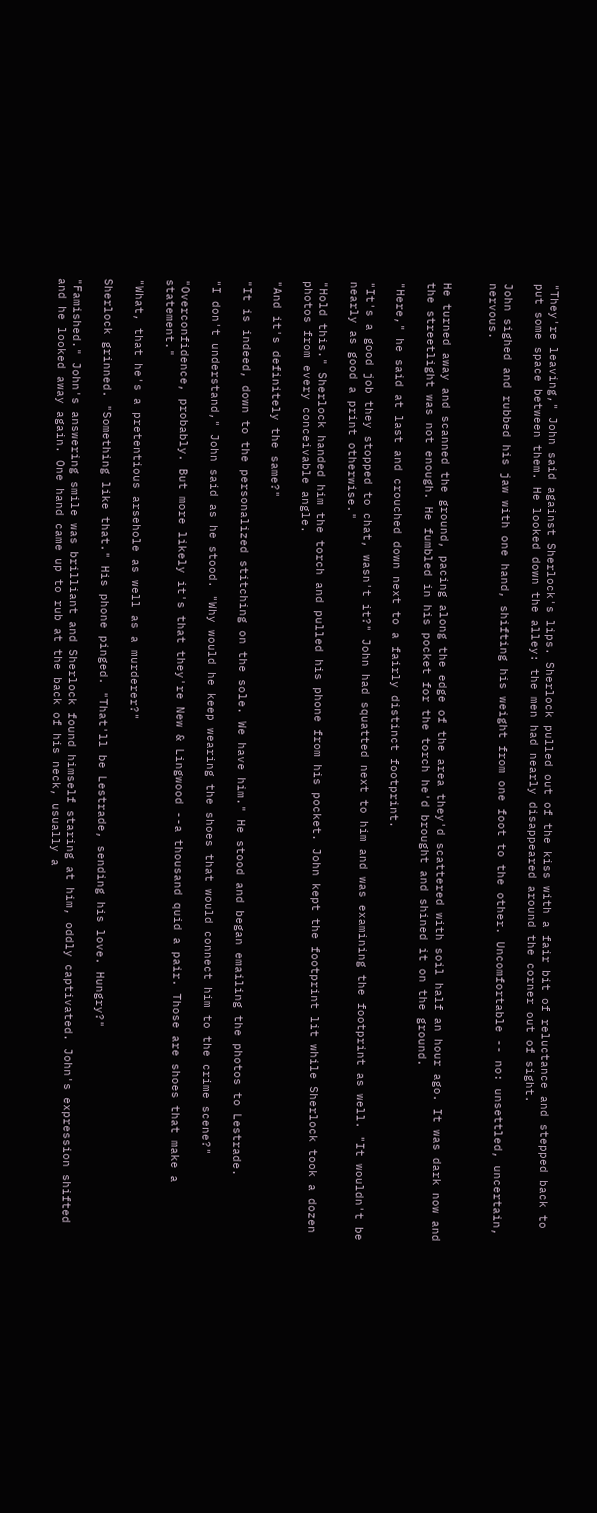"They're leaving," John said against Sherlock's lips. Sherlock pulled out of the kiss with a fair bit of reluctance and stepped back to put some space between them. He looked down the alley: the men had nearly disappeared around the corner out of sight.

John sighed and rubbed his jaw with one hand, shifting his weight from one foot to the other. Uncomfortable -- no: unsettled, uncertain, nervous.


He turned away and scanned the ground, pacing along the edge of the area they'd scattered with soil half an hour ago. It was dark now and the streetlight was not enough. He fumbled in his pocket for the torch he'd brought and shined it on the ground.

"Here," he said at last and crouched down next to a fairly distinct footprint.

"It's a good job they stopped to chat, wasn't it?" John had squatted next to him and was examining the footprint as well. "It wouldn't be nearly as good a print otherwise."

"Hold this." Sherlock handed him the torch and pulled his phone from his pocket. John kept the footprint lit while Sherlock took a dozen photos from every conceivable angle.

"And it's definitely the same?"

"It is indeed, down to the personalized stitching on the sole. We have him." He stood and began emailing the photos to Lestrade.

"I don't understand," John said as he stood. "Why would he keep wearing the shoes that would connect him to the crime scene?"

"Overconfidence, probably. But more likely it's that they're New & Lingwood --a thousand quid a pair. Those are shoes that make a statement."

"What, that he's a pretentious arsehole as well as a murderer?"

Sherlock grinned. "Something like that." His phone pinged. "That'll be Lestrade, sending his love. Hungry?"

"Famished." John's answering smile was brilliant and Sherlock found himself staring at him, oddly captivated. John's expression shifted and he looked away again. One hand came up to rub at the back of his neck, usually a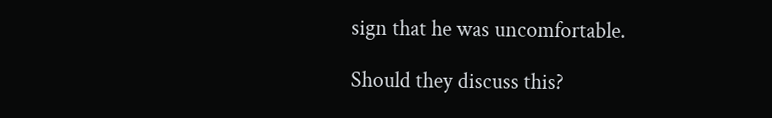sign that he was uncomfortable.

Should they discuss this?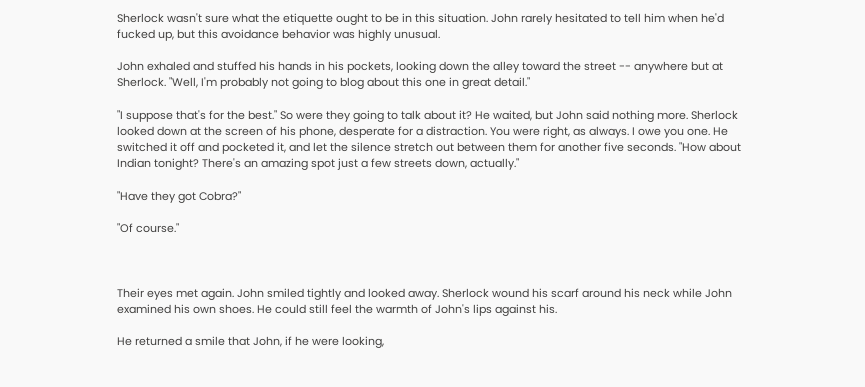Sherlock wasn't sure what the etiquette ought to be in this situation. John rarely hesitated to tell him when he'd fucked up, but this avoidance behavior was highly unusual.

John exhaled and stuffed his hands in his pockets, looking down the alley toward the street -- anywhere but at Sherlock. "Well, I'm probably not going to blog about this one in great detail."

"I suppose that's for the best." So were they going to talk about it? He waited, but John said nothing more. Sherlock looked down at the screen of his phone, desperate for a distraction. You were right, as always. I owe you one. He switched it off and pocketed it, and let the silence stretch out between them for another five seconds. "How about Indian tonight? There's an amazing spot just a few streets down, actually."

"Have they got Cobra?"

"Of course."



Their eyes met again. John smiled tightly and looked away. Sherlock wound his scarf around his neck while John examined his own shoes. He could still feel the warmth of John's lips against his.

He returned a smile that John, if he were looking,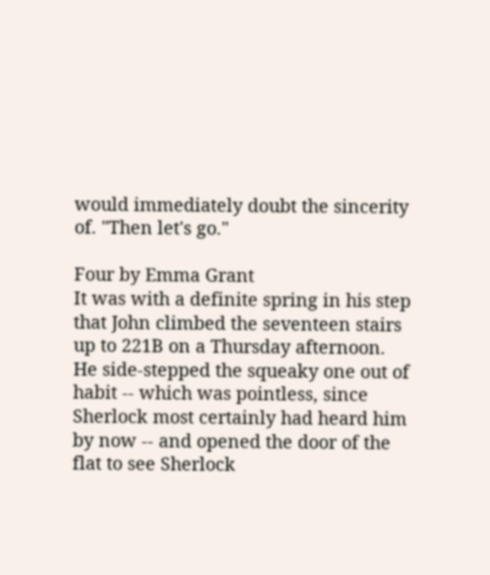would immediately doubt the sincerity of. "Then let's go."

Four by Emma Grant
It was with a definite spring in his step that John climbed the seventeen stairs up to 221B on a Thursday afternoon. He side-stepped the squeaky one out of habit -- which was pointless, since Sherlock most certainly had heard him by now -- and opened the door of the flat to see Sherlock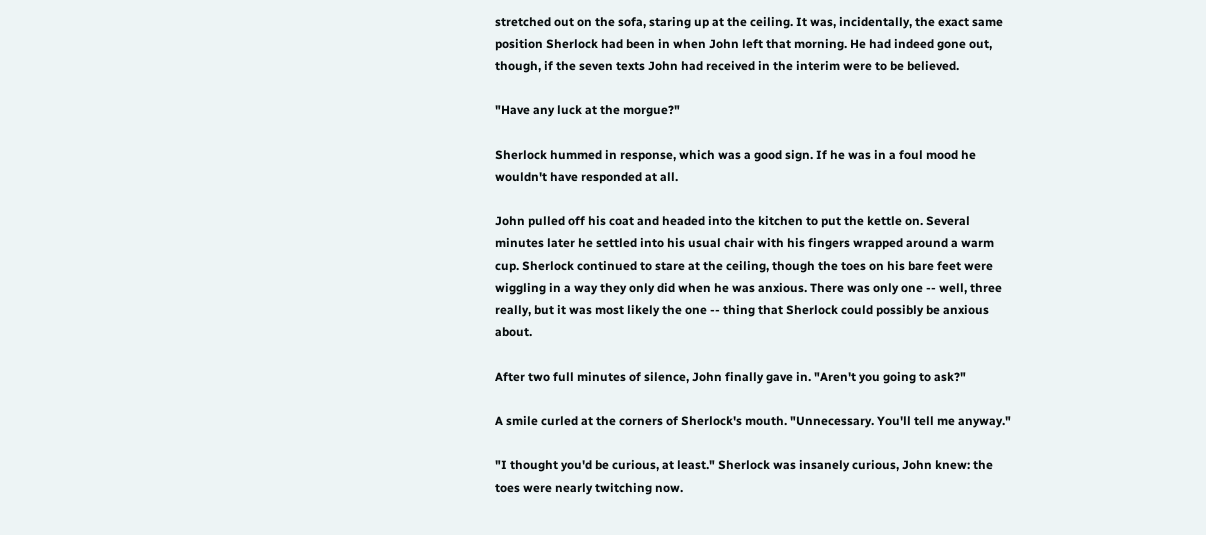stretched out on the sofa, staring up at the ceiling. It was, incidentally, the exact same position Sherlock had been in when John left that morning. He had indeed gone out, though, if the seven texts John had received in the interim were to be believed.

"Have any luck at the morgue?"

Sherlock hummed in response, which was a good sign. If he was in a foul mood he wouldn't have responded at all.

John pulled off his coat and headed into the kitchen to put the kettle on. Several minutes later he settled into his usual chair with his fingers wrapped around a warm cup. Sherlock continued to stare at the ceiling, though the toes on his bare feet were wiggling in a way they only did when he was anxious. There was only one -- well, three really, but it was most likely the one -- thing that Sherlock could possibly be anxious about.

After two full minutes of silence, John finally gave in. "Aren't you going to ask?"

A smile curled at the corners of Sherlock's mouth. "Unnecessary. You'll tell me anyway."

"I thought you'd be curious, at least." Sherlock was insanely curious, John knew: the toes were nearly twitching now.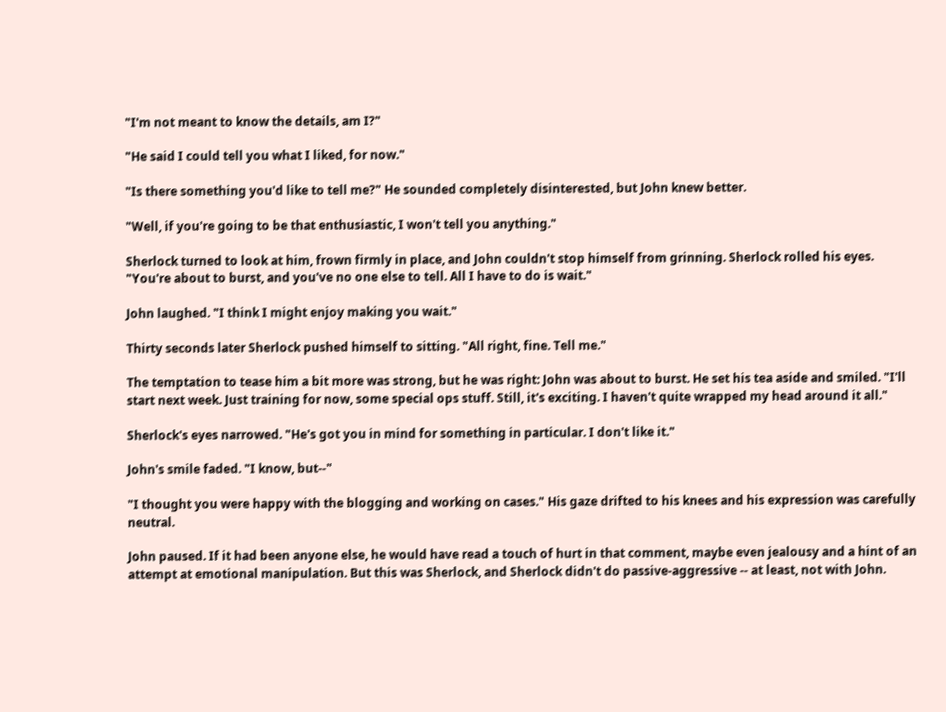"I'm not meant to know the details, am I?"

"He said I could tell you what I liked, for now."

"Is there something you'd like to tell me?" He sounded completely disinterested, but John knew better.

"Well, if you're going to be that enthusiastic, I won't tell you anything."

Sherlock turned to look at him, frown firmly in place, and John couldn't stop himself from grinning. Sherlock rolled his eyes. "You're about to burst, and you've no one else to tell. All I have to do is wait."

John laughed. "I think I might enjoy making you wait."

Thirty seconds later Sherlock pushed himself to sitting. "All right, fine. Tell me."

The temptation to tease him a bit more was strong, but he was right: John was about to burst. He set his tea aside and smiled. "I'll start next week. Just training for now, some special ops stuff. Still, it's exciting. I haven't quite wrapped my head around it all."

Sherlock's eyes narrowed. "He's got you in mind for something in particular. I don't like it."

John's smile faded. "I know, but--"

"I thought you were happy with the blogging and working on cases." His gaze drifted to his knees and his expression was carefully neutral.

John paused. If it had been anyone else, he would have read a touch of hurt in that comment, maybe even jealousy and a hint of an attempt at emotional manipulation. But this was Sherlock, and Sherlock didn't do passive-aggressive -- at least, not with John.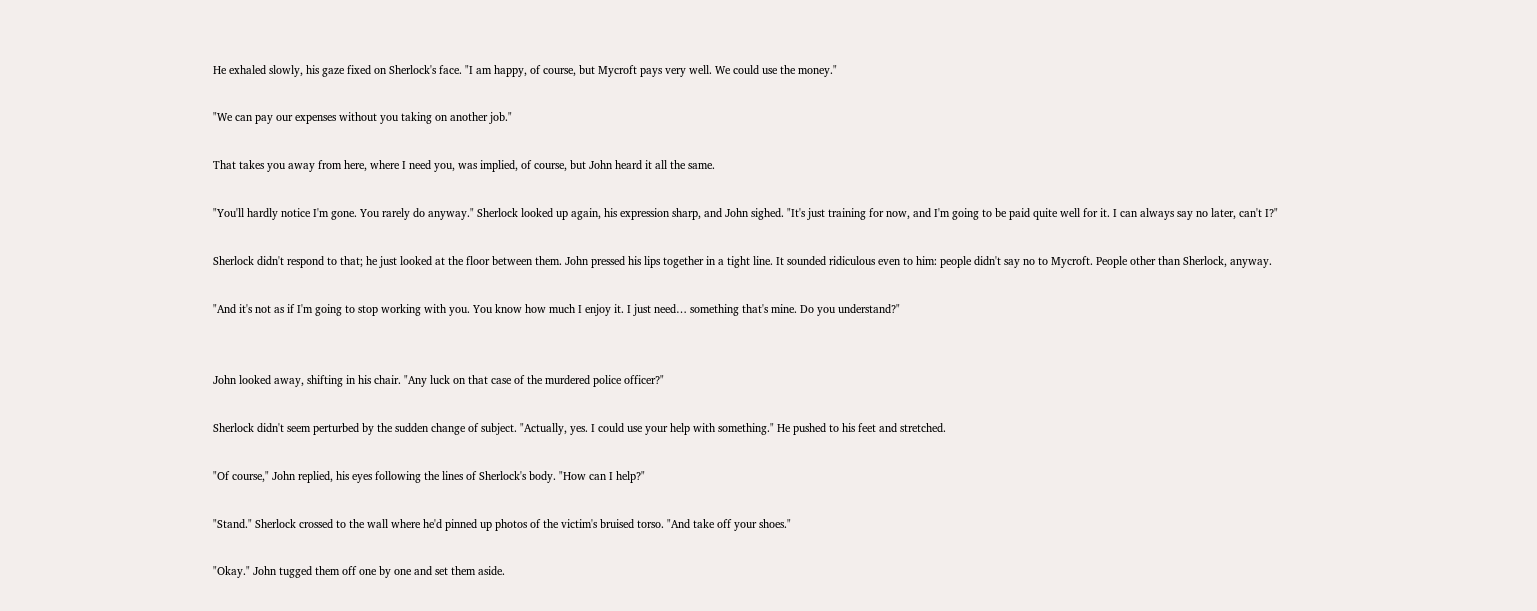He exhaled slowly, his gaze fixed on Sherlock's face. "I am happy, of course, but Mycroft pays very well. We could use the money."

"We can pay our expenses without you taking on another job."

That takes you away from here, where I need you, was implied, of course, but John heard it all the same.

"You'll hardly notice I'm gone. You rarely do anyway." Sherlock looked up again, his expression sharp, and John sighed. "It's just training for now, and I'm going to be paid quite well for it. I can always say no later, can't I?"

Sherlock didn't respond to that; he just looked at the floor between them. John pressed his lips together in a tight line. It sounded ridiculous even to him: people didn't say no to Mycroft. People other than Sherlock, anyway.

"And it's not as if I'm going to stop working with you. You know how much I enjoy it. I just need… something that's mine. Do you understand?"


John looked away, shifting in his chair. "Any luck on that case of the murdered police officer?"

Sherlock didn't seem perturbed by the sudden change of subject. "Actually, yes. I could use your help with something." He pushed to his feet and stretched.

"Of course," John replied, his eyes following the lines of Sherlock's body. "How can I help?"

"Stand." Sherlock crossed to the wall where he'd pinned up photos of the victim's bruised torso. "And take off your shoes."

"Okay." John tugged them off one by one and set them aside.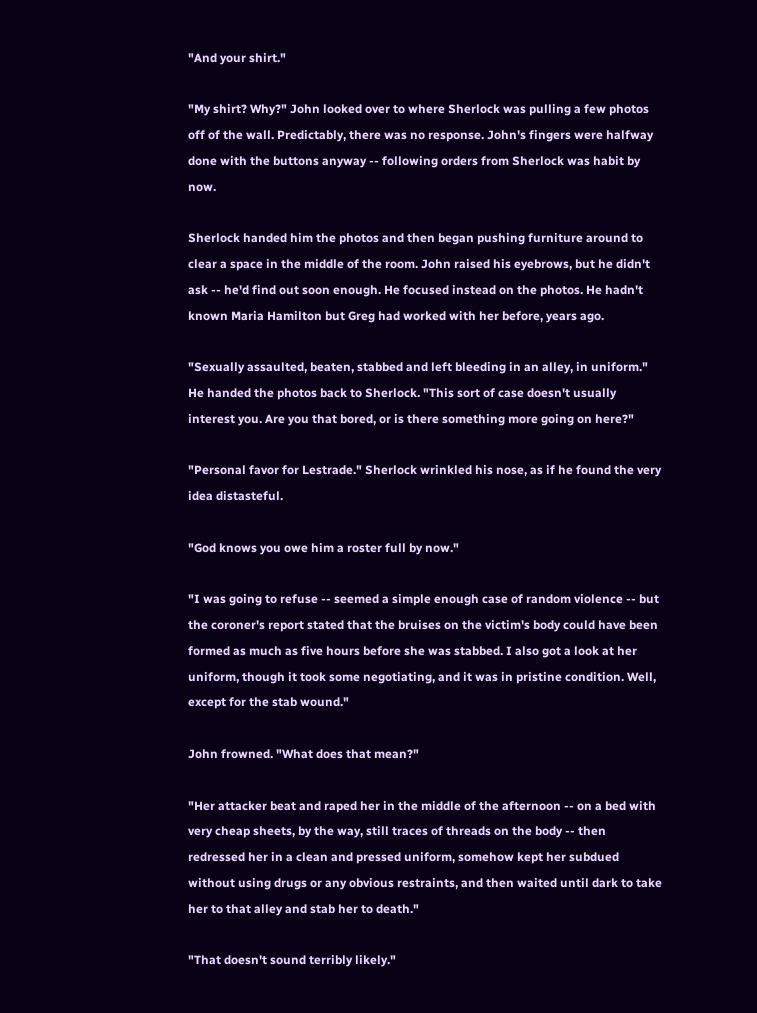"And your shirt."

"My shirt? Why?" John looked over to where Sherlock was pulling a few photos off of the wall. Predictably, there was no response. John's fingers were halfway done with the buttons anyway -- following orders from Sherlock was habit by now.

Sherlock handed him the photos and then began pushing furniture around to clear a space in the middle of the room. John raised his eyebrows, but he didn't ask -- he'd find out soon enough. He focused instead on the photos. He hadn't known Maria Hamilton but Greg had worked with her before, years ago.

"Sexually assaulted, beaten, stabbed and left bleeding in an alley, in uniform." He handed the photos back to Sherlock. "This sort of case doesn't usually interest you. Are you that bored, or is there something more going on here?"

"Personal favor for Lestrade." Sherlock wrinkled his nose, as if he found the very idea distasteful.

"God knows you owe him a roster full by now."

"I was going to refuse -- seemed a simple enough case of random violence -- but the coroner's report stated that the bruises on the victim's body could have been formed as much as five hours before she was stabbed. I also got a look at her uniform, though it took some negotiating, and it was in pristine condition. Well, except for the stab wound."

John frowned. "What does that mean?"

"Her attacker beat and raped her in the middle of the afternoon -- on a bed with very cheap sheets, by the way, still traces of threads on the body -- then redressed her in a clean and pressed uniform, somehow kept her subdued without using drugs or any obvious restraints, and then waited until dark to take her to that alley and stab her to death."

"That doesn't sound terribly likely."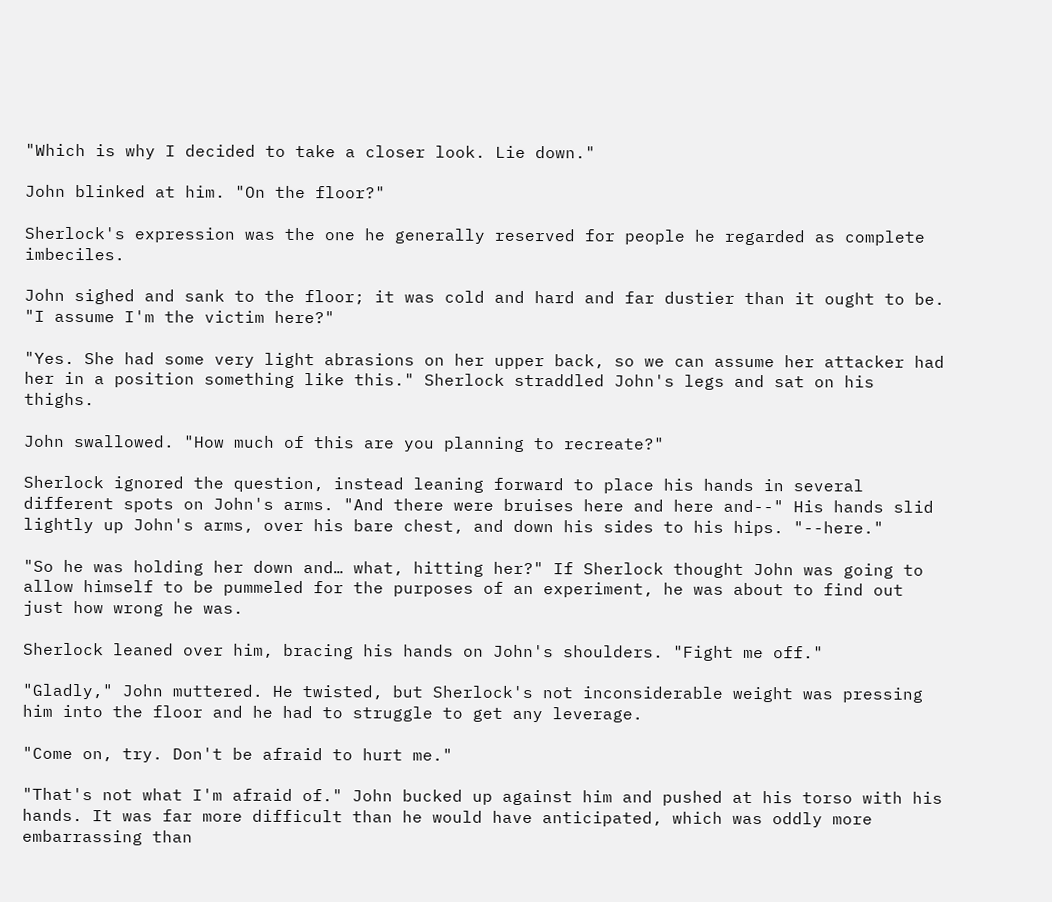"Which is why I decided to take a closer look. Lie down."

John blinked at him. "On the floor?"

Sherlock's expression was the one he generally reserved for people he regarded as complete imbeciles.

John sighed and sank to the floor; it was cold and hard and far dustier than it ought to be. "I assume I'm the victim here?"

"Yes. She had some very light abrasions on her upper back, so we can assume her attacker had her in a position something like this." Sherlock straddled John's legs and sat on his thighs.

John swallowed. "How much of this are you planning to recreate?"

Sherlock ignored the question, instead leaning forward to place his hands in several different spots on John's arms. "And there were bruises here and here and--" His hands slid lightly up John's arms, over his bare chest, and down his sides to his hips. "--here."

"So he was holding her down and… what, hitting her?" If Sherlock thought John was going to allow himself to be pummeled for the purposes of an experiment, he was about to find out just how wrong he was.

Sherlock leaned over him, bracing his hands on John's shoulders. "Fight me off."

"Gladly," John muttered. He twisted, but Sherlock's not inconsiderable weight was pressing him into the floor and he had to struggle to get any leverage.

"Come on, try. Don't be afraid to hurt me."

"That's not what I'm afraid of." John bucked up against him and pushed at his torso with his hands. It was far more difficult than he would have anticipated, which was oddly more embarrassing than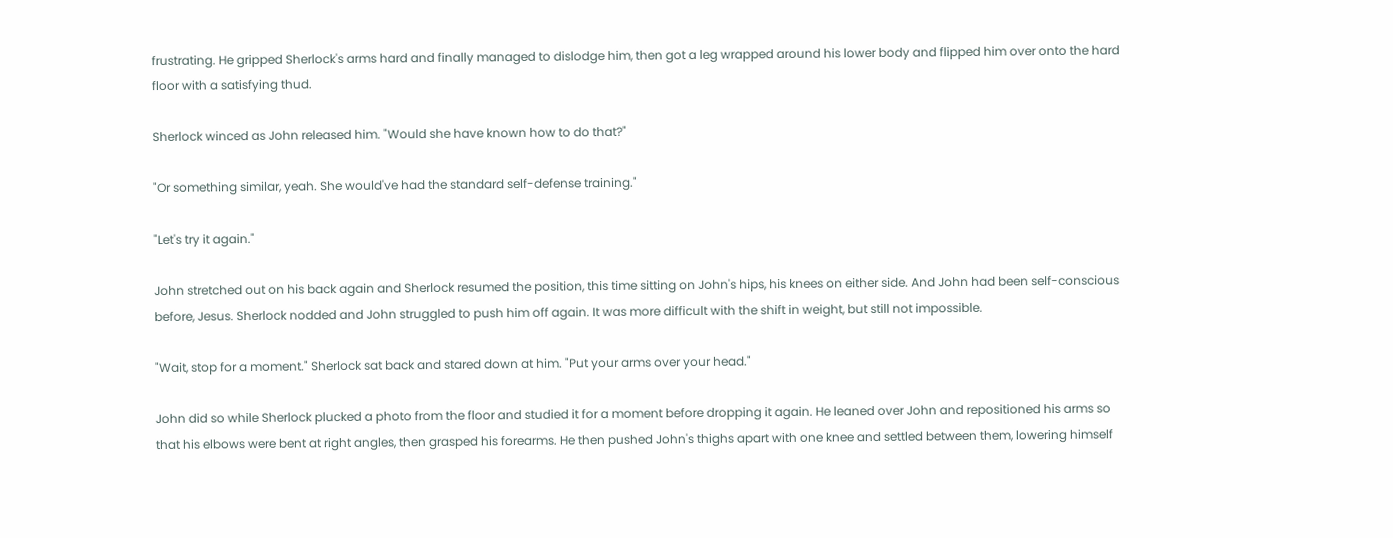frustrating. He gripped Sherlock's arms hard and finally managed to dislodge him, then got a leg wrapped around his lower body and flipped him over onto the hard floor with a satisfying thud.

Sherlock winced as John released him. "Would she have known how to do that?"

"Or something similar, yeah. She would've had the standard self-defense training."

"Let's try it again."

John stretched out on his back again and Sherlock resumed the position, this time sitting on John's hips, his knees on either side. And John had been self-conscious before, Jesus. Sherlock nodded and John struggled to push him off again. It was more difficult with the shift in weight, but still not impossible.

"Wait, stop for a moment." Sherlock sat back and stared down at him. "Put your arms over your head."

John did so while Sherlock plucked a photo from the floor and studied it for a moment before dropping it again. He leaned over John and repositioned his arms so that his elbows were bent at right angles, then grasped his forearms. He then pushed John's thighs apart with one knee and settled between them, lowering himself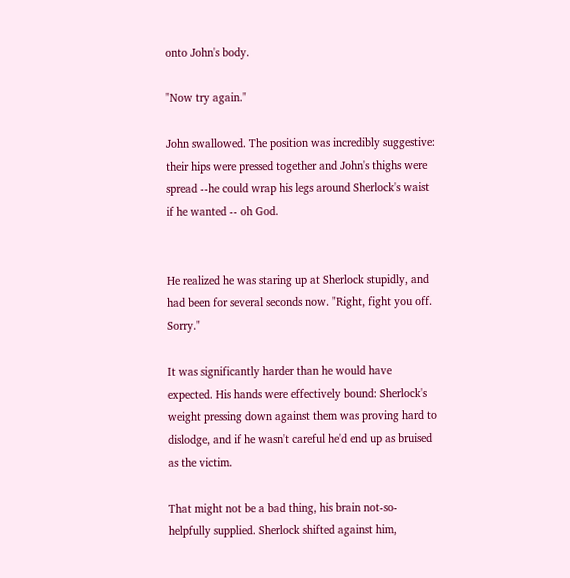onto John's body.

"Now try again."

John swallowed. The position was incredibly suggestive: their hips were pressed together and John's thighs were spread --he could wrap his legs around Sherlock's waist if he wanted -- oh God.


He realized he was staring up at Sherlock stupidly, and had been for several seconds now. "Right, fight you off. Sorry."

It was significantly harder than he would have expected. His hands were effectively bound: Sherlock's weight pressing down against them was proving hard to dislodge, and if he wasn't careful he'd end up as bruised as the victim.

That might not be a bad thing, his brain not-so-helpfully supplied. Sherlock shifted against him,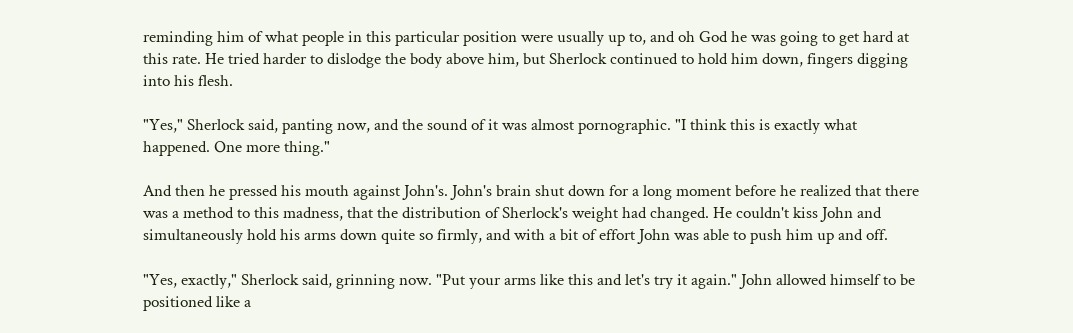reminding him of what people in this particular position were usually up to, and oh God he was going to get hard at this rate. He tried harder to dislodge the body above him, but Sherlock continued to hold him down, fingers digging into his flesh.

"Yes," Sherlock said, panting now, and the sound of it was almost pornographic. "I think this is exactly what happened. One more thing."

And then he pressed his mouth against John's. John's brain shut down for a long moment before he realized that there was a method to this madness, that the distribution of Sherlock's weight had changed. He couldn't kiss John and simultaneously hold his arms down quite so firmly, and with a bit of effort John was able to push him up and off.

"Yes, exactly," Sherlock said, grinning now. "Put your arms like this and let's try it again." John allowed himself to be positioned like a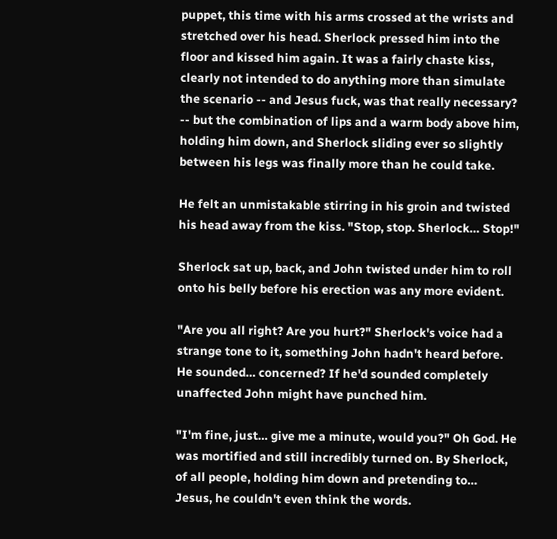puppet, this time with his arms crossed at the wrists and stretched over his head. Sherlock pressed him into the floor and kissed him again. It was a fairly chaste kiss, clearly not intended to do anything more than simulate the scenario -- and Jesus fuck, was that really necessary? -- but the combination of lips and a warm body above him, holding him down, and Sherlock sliding ever so slightly between his legs was finally more than he could take.

He felt an unmistakable stirring in his groin and twisted his head away from the kiss. "Stop, stop. Sherlock… Stop!"

Sherlock sat up, back, and John twisted under him to roll onto his belly before his erection was any more evident.

"Are you all right? Are you hurt?" Sherlock's voice had a strange tone to it, something John hadn't heard before. He sounded… concerned? If he'd sounded completely unaffected John might have punched him.

"I'm fine, just… give me a minute, would you?" Oh God. He was mortified and still incredibly turned on. By Sherlock, of all people, holding him down and pretending to… Jesus, he couldn't even think the words.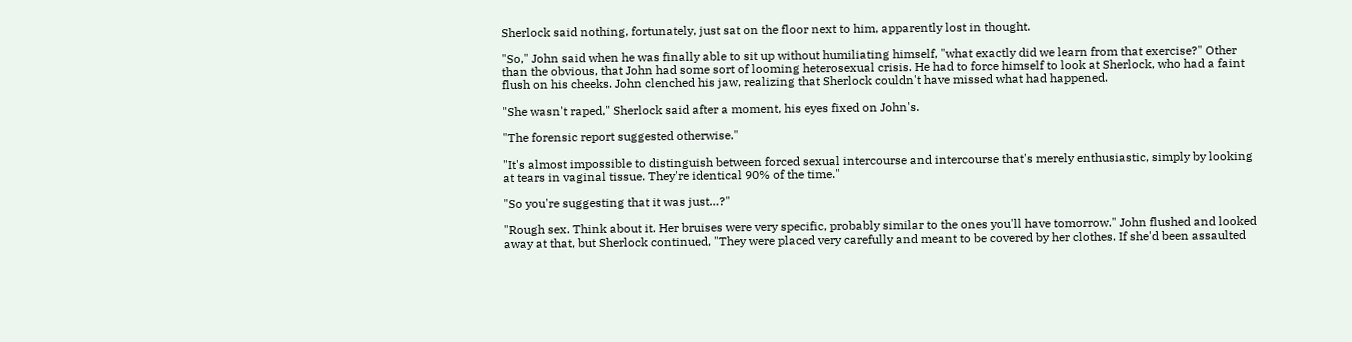Sherlock said nothing, fortunately, just sat on the floor next to him, apparently lost in thought.

"So," John said when he was finally able to sit up without humiliating himself, "what exactly did we learn from that exercise?" Other than the obvious, that John had some sort of looming heterosexual crisis. He had to force himself to look at Sherlock, who had a faint flush on his cheeks. John clenched his jaw, realizing that Sherlock couldn't have missed what had happened.

"She wasn't raped," Sherlock said after a moment, his eyes fixed on John's.

"The forensic report suggested otherwise."

"It's almost impossible to distinguish between forced sexual intercourse and intercourse that's merely enthusiastic, simply by looking at tears in vaginal tissue. They're identical 90% of the time."

"So you're suggesting that it was just…?"

"Rough sex. Think about it. Her bruises were very specific, probably similar to the ones you'll have tomorrow." John flushed and looked away at that, but Sherlock continued, "They were placed very carefully and meant to be covered by her clothes. If she'd been assaulted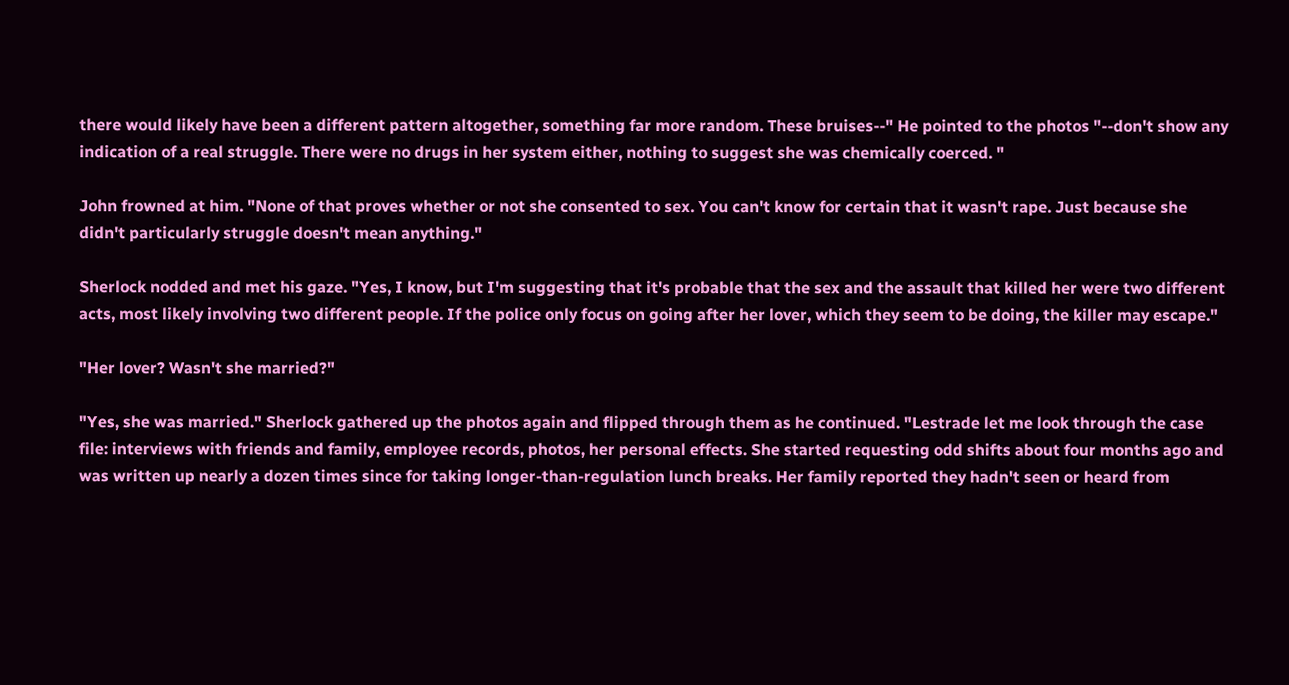there would likely have been a different pattern altogether, something far more random. These bruises--" He pointed to the photos "--don't show any indication of a real struggle. There were no drugs in her system either, nothing to suggest she was chemically coerced. "

John frowned at him. "None of that proves whether or not she consented to sex. You can't know for certain that it wasn't rape. Just because she didn't particularly struggle doesn't mean anything."

Sherlock nodded and met his gaze. "Yes, I know, but I'm suggesting that it's probable that the sex and the assault that killed her were two different acts, most likely involving two different people. If the police only focus on going after her lover, which they seem to be doing, the killer may escape."

"Her lover? Wasn't she married?"

"Yes, she was married." Sherlock gathered up the photos again and flipped through them as he continued. "Lestrade let me look through the case file: interviews with friends and family, employee records, photos, her personal effects. She started requesting odd shifts about four months ago and was written up nearly a dozen times since for taking longer-than-regulation lunch breaks. Her family reported they hadn't seen or heard from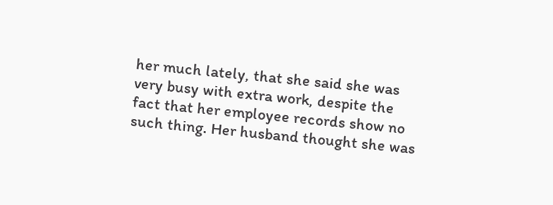her much lately, that she said she was very busy with extra work, despite the fact that her employee records show no such thing. Her husband thought she was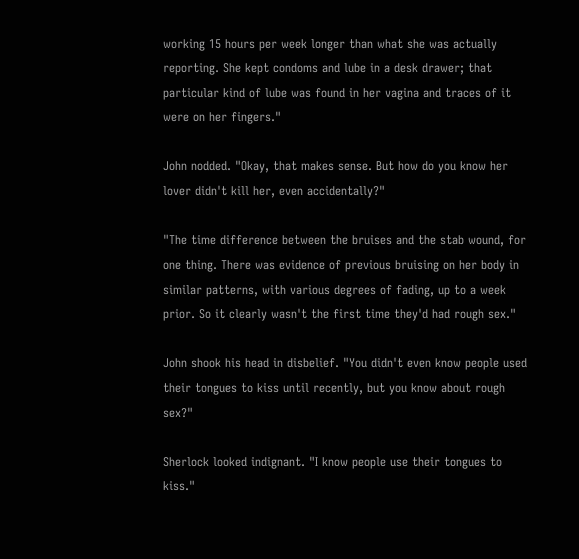working 15 hours per week longer than what she was actually reporting. She kept condoms and lube in a desk drawer; that particular kind of lube was found in her vagina and traces of it were on her fingers."

John nodded. "Okay, that makes sense. But how do you know her lover didn't kill her, even accidentally?"

"The time difference between the bruises and the stab wound, for one thing. There was evidence of previous bruising on her body in similar patterns, with various degrees of fading, up to a week prior. So it clearly wasn't the first time they'd had rough sex."

John shook his head in disbelief. "You didn't even know people used their tongues to kiss until recently, but you know about rough sex?"

Sherlock looked indignant. "I know people use their tongues to kiss."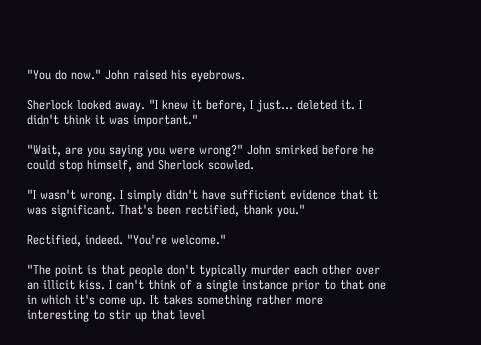"You do now." John raised his eyebrows.

Sherlock looked away. "I knew it before, I just… deleted it. I didn't think it was important."

"Wait, are you saying you were wrong?" John smirked before he could stop himself, and Sherlock scowled.

"I wasn't wrong. I simply didn't have sufficient evidence that it was significant. That's been rectified, thank you."

Rectified, indeed. "You're welcome."

"The point is that people don't typically murder each other over an illicit kiss. I can't think of a single instance prior to that one in which it's come up. It takes something rather more interesting to stir up that level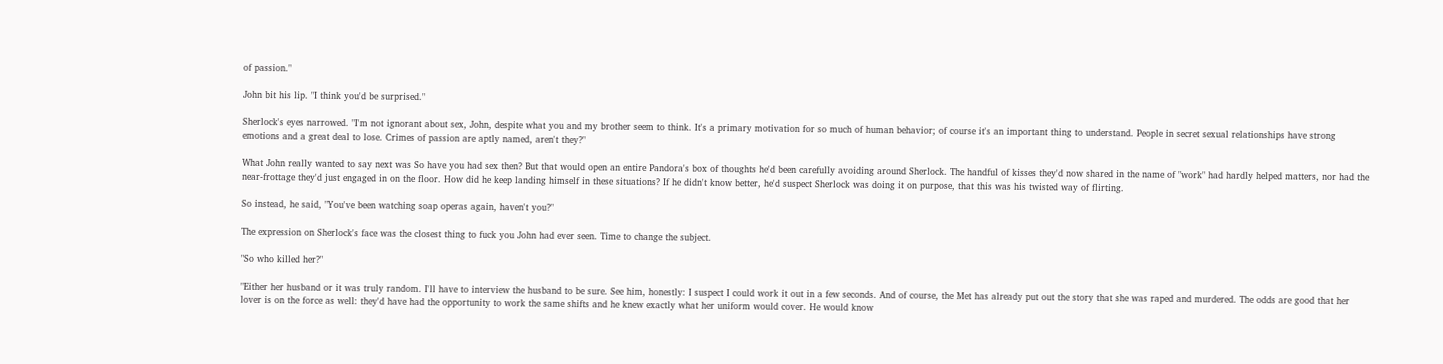of passion."

John bit his lip. "I think you'd be surprised."

Sherlock's eyes narrowed. "I'm not ignorant about sex, John, despite what you and my brother seem to think. It's a primary motivation for so much of human behavior; of course it's an important thing to understand. People in secret sexual relationships have strong emotions and a great deal to lose. Crimes of passion are aptly named, aren't they?"

What John really wanted to say next was So have you had sex then? But that would open an entire Pandora's box of thoughts he'd been carefully avoiding around Sherlock. The handful of kisses they'd now shared in the name of "work" had hardly helped matters, nor had the near-frottage they'd just engaged in on the floor. How did he keep landing himself in these situations? If he didn't know better, he'd suspect Sherlock was doing it on purpose, that this was his twisted way of flirting.

So instead, he said, "You've been watching soap operas again, haven't you?"

The expression on Sherlock's face was the closest thing to fuck you John had ever seen. Time to change the subject.

"So who killed her?"

"Either her husband or it was truly random. I'll have to interview the husband to be sure. See him, honestly: I suspect I could work it out in a few seconds. And of course, the Met has already put out the story that she was raped and murdered. The odds are good that her lover is on the force as well: they'd have had the opportunity to work the same shifts and he knew exactly what her uniform would cover. He would know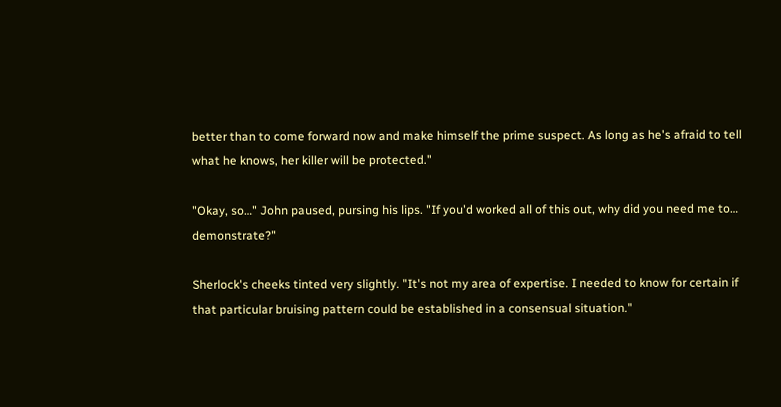better than to come forward now and make himself the prime suspect. As long as he's afraid to tell what he knows, her killer will be protected."

"Okay, so…" John paused, pursing his lips. "If you'd worked all of this out, why did you need me to… demonstrate?"

Sherlock's cheeks tinted very slightly. "It's not my area of expertise. I needed to know for certain if that particular bruising pattern could be established in a consensual situation."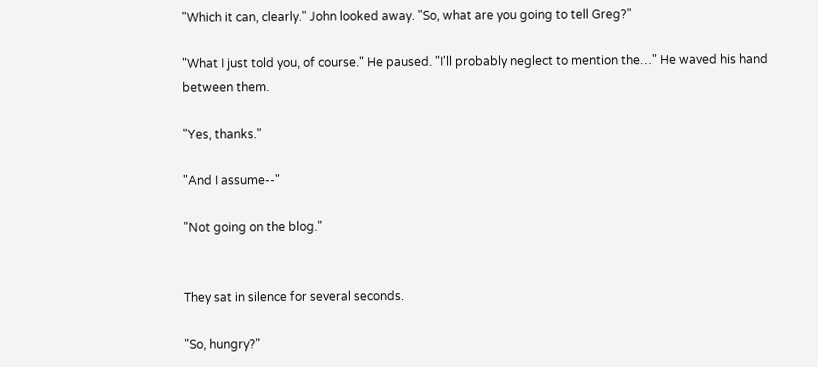"Which it can, clearly." John looked away. "So, what are you going to tell Greg?"

"What I just told you, of course." He paused. "I'll probably neglect to mention the…" He waved his hand between them.

"Yes, thanks."

"And I assume--"

"Not going on the blog."


They sat in silence for several seconds.

"So, hungry?"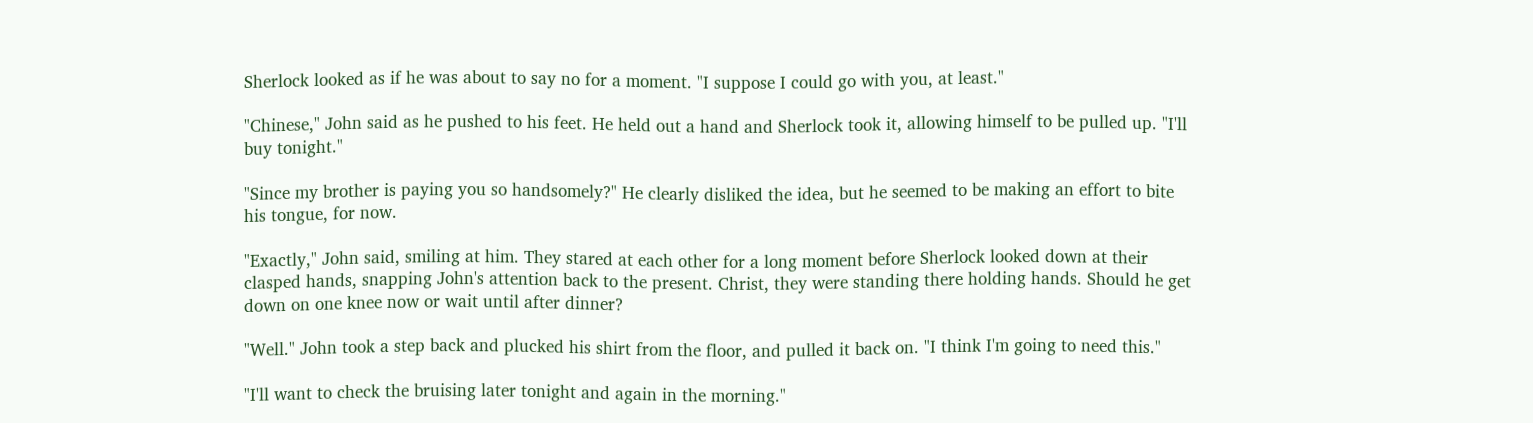Sherlock looked as if he was about to say no for a moment. "I suppose I could go with you, at least."

"Chinese," John said as he pushed to his feet. He held out a hand and Sherlock took it, allowing himself to be pulled up. "I'll buy tonight."

"Since my brother is paying you so handsomely?" He clearly disliked the idea, but he seemed to be making an effort to bite his tongue, for now.

"Exactly," John said, smiling at him. They stared at each other for a long moment before Sherlock looked down at their clasped hands, snapping John's attention back to the present. Christ, they were standing there holding hands. Should he get down on one knee now or wait until after dinner?

"Well." John took a step back and plucked his shirt from the floor, and pulled it back on. "I think I'm going to need this."

"I'll want to check the bruising later tonight and again in the morning."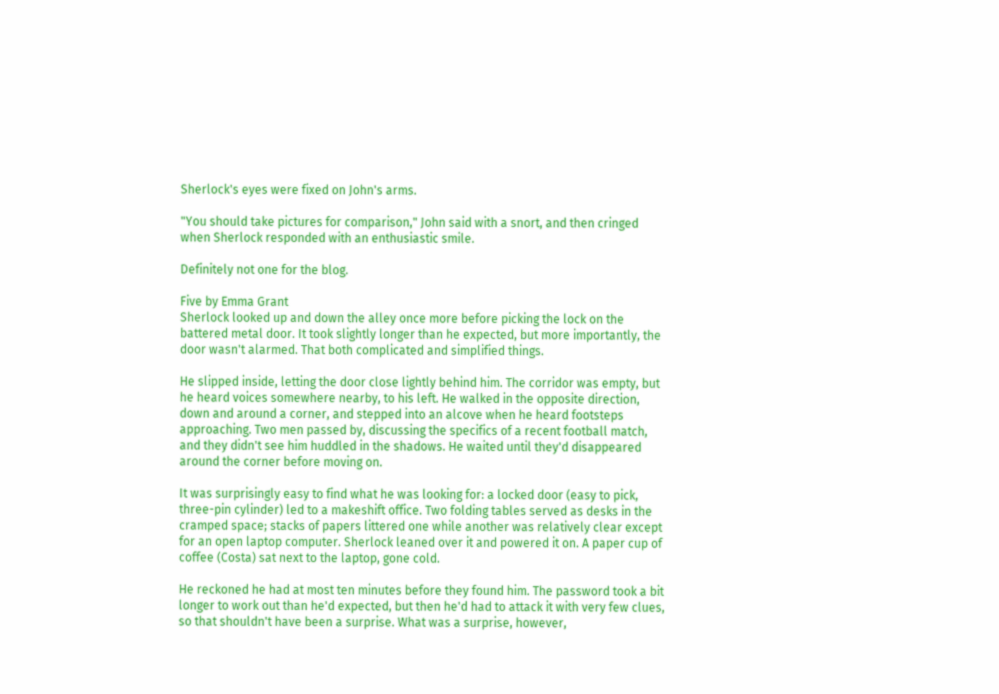Sherlock's eyes were fixed on John's arms.

"You should take pictures for comparison," John said with a snort, and then cringed when Sherlock responded with an enthusiastic smile.

Definitely not one for the blog.

Five by Emma Grant
Sherlock looked up and down the alley once more before picking the lock on the battered metal door. It took slightly longer than he expected, but more importantly, the door wasn't alarmed. That both complicated and simplified things.

He slipped inside, letting the door close lightly behind him. The corridor was empty, but he heard voices somewhere nearby, to his left. He walked in the opposite direction, down and around a corner, and stepped into an alcove when he heard footsteps approaching. Two men passed by, discussing the specifics of a recent football match, and they didn't see him huddled in the shadows. He waited until they'd disappeared around the corner before moving on.

It was surprisingly easy to find what he was looking for: a locked door (easy to pick, three-pin cylinder) led to a makeshift office. Two folding tables served as desks in the cramped space; stacks of papers littered one while another was relatively clear except for an open laptop computer. Sherlock leaned over it and powered it on. A paper cup of coffee (Costa) sat next to the laptop, gone cold.

He reckoned he had at most ten minutes before they found him. The password took a bit longer to work out than he'd expected, but then he'd had to attack it with very few clues, so that shouldn't have been a surprise. What was a surprise, however,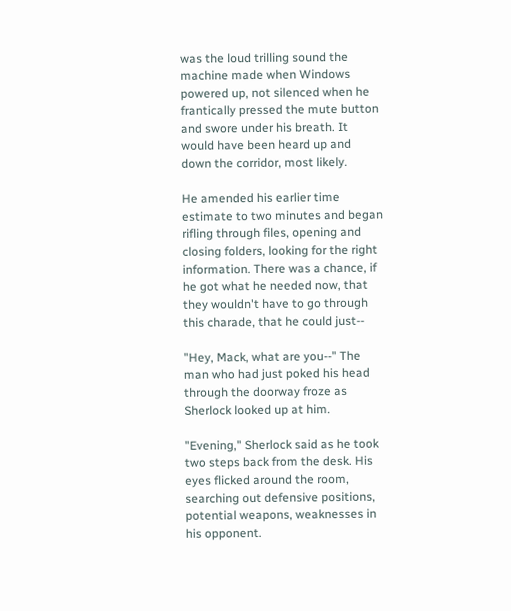was the loud trilling sound the machine made when Windows powered up, not silenced when he frantically pressed the mute button and swore under his breath. It would have been heard up and down the corridor, most likely.

He amended his earlier time estimate to two minutes and began rifling through files, opening and closing folders, looking for the right information. There was a chance, if he got what he needed now, that they wouldn't have to go through this charade, that he could just--

"Hey, Mack, what are you--" The man who had just poked his head through the doorway froze as Sherlock looked up at him.

"Evening," Sherlock said as he took two steps back from the desk. His eyes flicked around the room, searching out defensive positions, potential weapons, weaknesses in his opponent.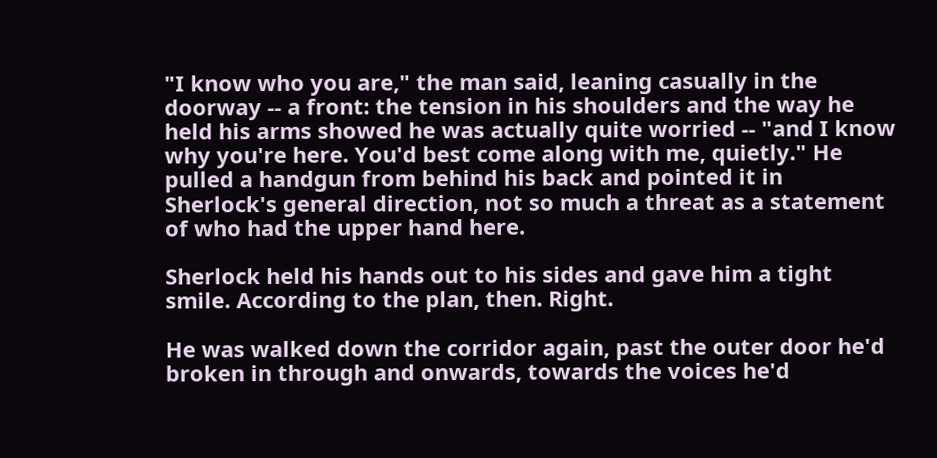"I know who you are," the man said, leaning casually in the doorway -- a front: the tension in his shoulders and the way he held his arms showed he was actually quite worried -- "and I know why you're here. You'd best come along with me, quietly." He pulled a handgun from behind his back and pointed it in Sherlock's general direction, not so much a threat as a statement of who had the upper hand here.

Sherlock held his hands out to his sides and gave him a tight smile. According to the plan, then. Right.

He was walked down the corridor again, past the outer door he'd broken in through and onwards, towards the voices he'd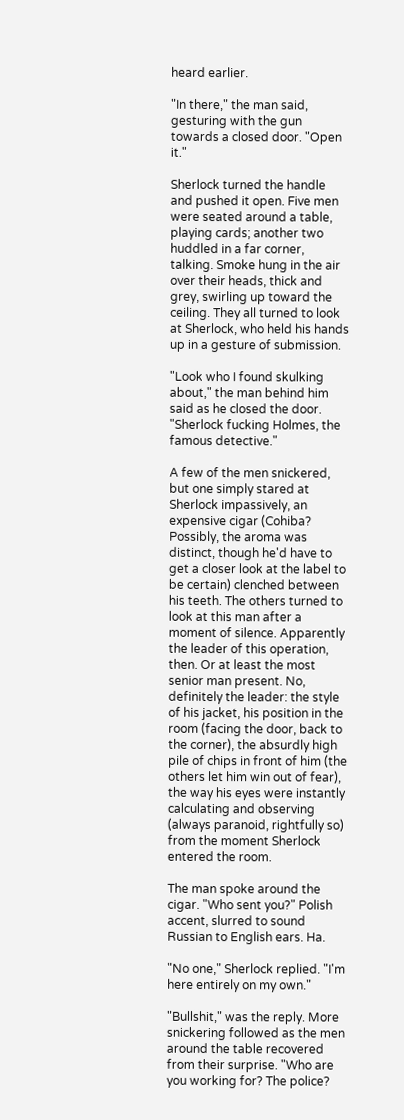heard earlier.

"In there," the man said, gesturing with the gun towards a closed door. "Open it."

Sherlock turned the handle and pushed it open. Five men were seated around a table, playing cards; another two huddled in a far corner, talking. Smoke hung in the air over their heads, thick and grey, swirling up toward the ceiling. They all turned to look at Sherlock, who held his hands up in a gesture of submission.

"Look who I found skulking about," the man behind him said as he closed the door. "Sherlock fucking Holmes, the famous detective."

A few of the men snickered, but one simply stared at Sherlock impassively, an expensive cigar (Cohiba? Possibly, the aroma was distinct, though he'd have to get a closer look at the label to be certain) clenched between his teeth. The others turned to look at this man after a moment of silence. Apparently the leader of this operation, then. Or at least the most senior man present. No, definitely the leader: the style of his jacket, his position in the room (facing the door, back to the corner), the absurdly high pile of chips in front of him (the others let him win out of fear), the way his eyes were instantly calculating and observing (always paranoid, rightfully so) from the moment Sherlock entered the room.

The man spoke around the cigar. "Who sent you?" Polish accent, slurred to sound Russian to English ears. Ha.

"No one," Sherlock replied. "I'm here entirely on my own."

"Bullshit," was the reply. More snickering followed as the men around the table recovered from their surprise. "Who are you working for? The police?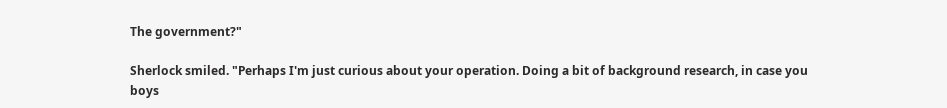The government?"

Sherlock smiled. "Perhaps I'm just curious about your operation. Doing a bit of background research, in case you boys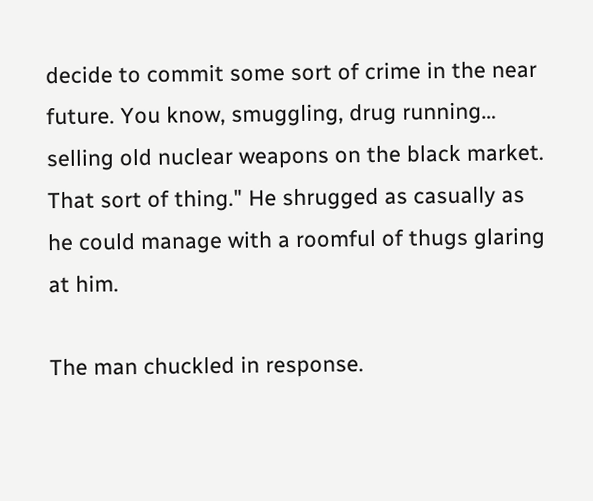decide to commit some sort of crime in the near future. You know, smuggling, drug running… selling old nuclear weapons on the black market. That sort of thing." He shrugged as casually as he could manage with a roomful of thugs glaring at him.

The man chuckled in response.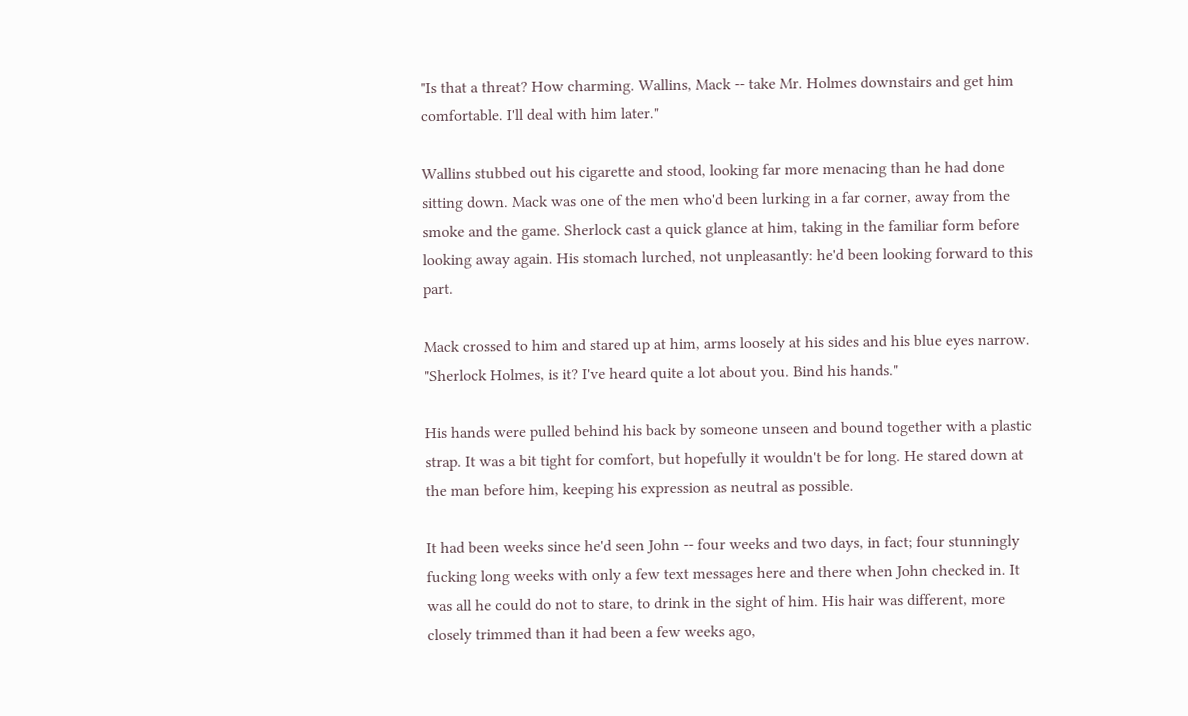"Is that a threat? How charming. Wallins, Mack -- take Mr. Holmes downstairs and get him comfortable. I'll deal with him later."

Wallins stubbed out his cigarette and stood, looking far more menacing than he had done sitting down. Mack was one of the men who'd been lurking in a far corner, away from the smoke and the game. Sherlock cast a quick glance at him, taking in the familiar form before looking away again. His stomach lurched, not unpleasantly: he'd been looking forward to this part.

Mack crossed to him and stared up at him, arms loosely at his sides and his blue eyes narrow. "Sherlock Holmes, is it? I've heard quite a lot about you. Bind his hands."

His hands were pulled behind his back by someone unseen and bound together with a plastic strap. It was a bit tight for comfort, but hopefully it wouldn't be for long. He stared down at the man before him, keeping his expression as neutral as possible.

It had been weeks since he'd seen John -- four weeks and two days, in fact; four stunningly fucking long weeks with only a few text messages here and there when John checked in. It was all he could do not to stare, to drink in the sight of him. His hair was different, more closely trimmed than it had been a few weeks ago,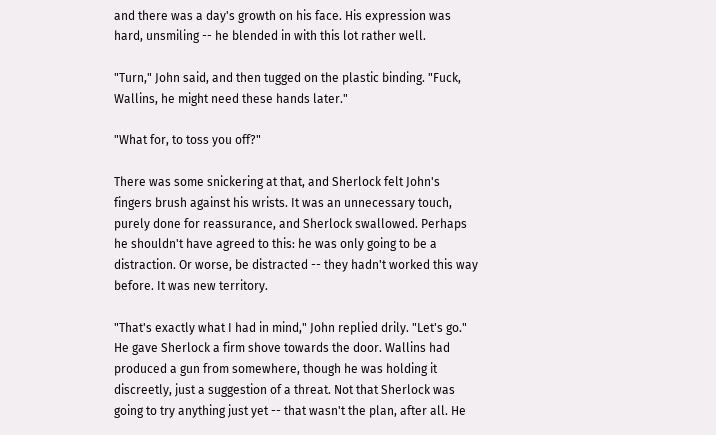and there was a day's growth on his face. His expression was hard, unsmiling -- he blended in with this lot rather well.

"Turn," John said, and then tugged on the plastic binding. "Fuck, Wallins, he might need these hands later."

"What for, to toss you off?"

There was some snickering at that, and Sherlock felt John's fingers brush against his wrists. It was an unnecessary touch, purely done for reassurance, and Sherlock swallowed. Perhaps he shouldn't have agreed to this: he was only going to be a distraction. Or worse, be distracted -- they hadn't worked this way before. It was new territory.

"That's exactly what I had in mind," John replied drily. "Let's go." He gave Sherlock a firm shove towards the door. Wallins had produced a gun from somewhere, though he was holding it discreetly, just a suggestion of a threat. Not that Sherlock was going to try anything just yet -- that wasn't the plan, after all. He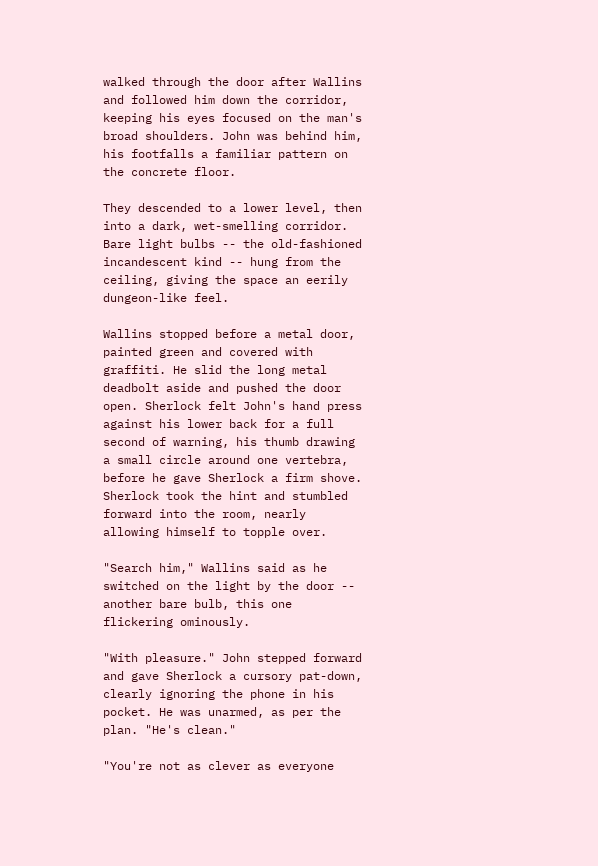walked through the door after Wallins and followed him down the corridor, keeping his eyes focused on the man's broad shoulders. John was behind him, his footfalls a familiar pattern on the concrete floor.

They descended to a lower level, then into a dark, wet-smelling corridor. Bare light bulbs -- the old-fashioned incandescent kind -- hung from the ceiling, giving the space an eerily dungeon-like feel.

Wallins stopped before a metal door, painted green and covered with graffiti. He slid the long metal deadbolt aside and pushed the door open. Sherlock felt John's hand press against his lower back for a full second of warning, his thumb drawing a small circle around one vertebra, before he gave Sherlock a firm shove. Sherlock took the hint and stumbled forward into the room, nearly allowing himself to topple over.

"Search him," Wallins said as he switched on the light by the door -- another bare bulb, this one flickering ominously.

"With pleasure." John stepped forward and gave Sherlock a cursory pat-down, clearly ignoring the phone in his pocket. He was unarmed, as per the plan. "He's clean."

"You're not as clever as everyone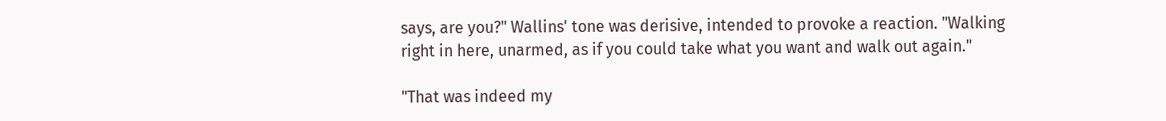says, are you?" Wallins' tone was derisive, intended to provoke a reaction. "Walking right in here, unarmed, as if you could take what you want and walk out again."

"That was indeed my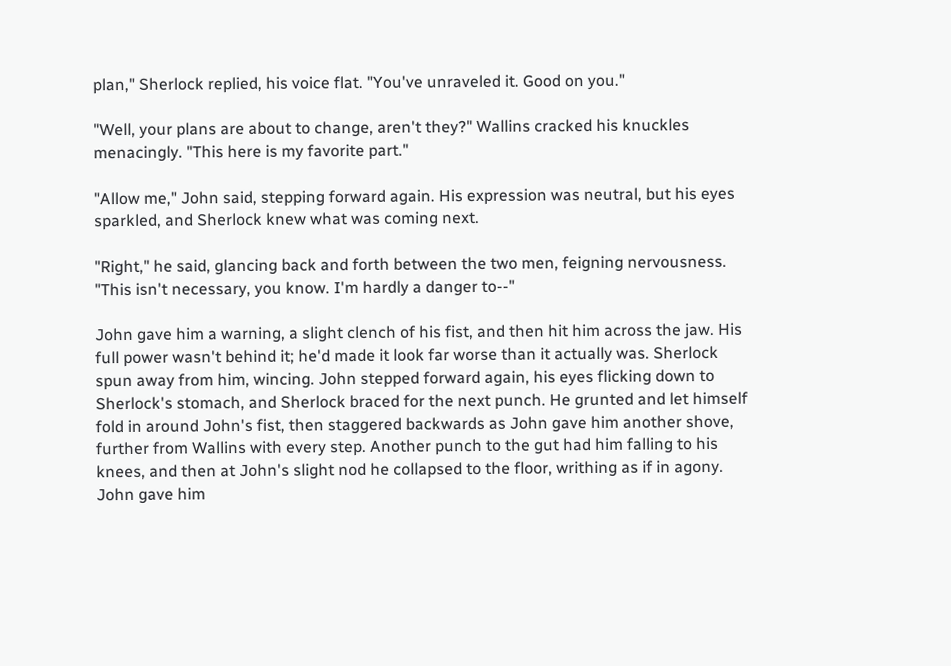plan," Sherlock replied, his voice flat. "You've unraveled it. Good on you."

"Well, your plans are about to change, aren't they?" Wallins cracked his knuckles menacingly. "This here is my favorite part."

"Allow me," John said, stepping forward again. His expression was neutral, but his eyes sparkled, and Sherlock knew what was coming next.

"Right," he said, glancing back and forth between the two men, feigning nervousness. "This isn't necessary, you know. I'm hardly a danger to--"

John gave him a warning, a slight clench of his fist, and then hit him across the jaw. His full power wasn't behind it; he'd made it look far worse than it actually was. Sherlock spun away from him, wincing. John stepped forward again, his eyes flicking down to Sherlock's stomach, and Sherlock braced for the next punch. He grunted and let himself fold in around John's fist, then staggered backwards as John gave him another shove, further from Wallins with every step. Another punch to the gut had him falling to his knees, and then at John's slight nod he collapsed to the floor, writhing as if in agony. John gave him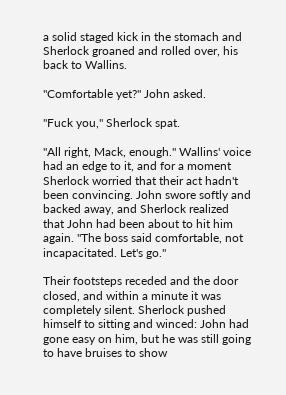a solid staged kick in the stomach and Sherlock groaned and rolled over, his back to Wallins.

"Comfortable yet?" John asked.

"Fuck you," Sherlock spat.

"All right, Mack, enough." Wallins' voice had an edge to it, and for a moment Sherlock worried that their act hadn't been convincing. John swore softly and backed away, and Sherlock realized that John had been about to hit him again. "The boss said comfortable, not incapacitated. Let's go."

Their footsteps receded and the door closed, and within a minute it was completely silent. Sherlock pushed himself to sitting and winced: John had gone easy on him, but he was still going to have bruises to show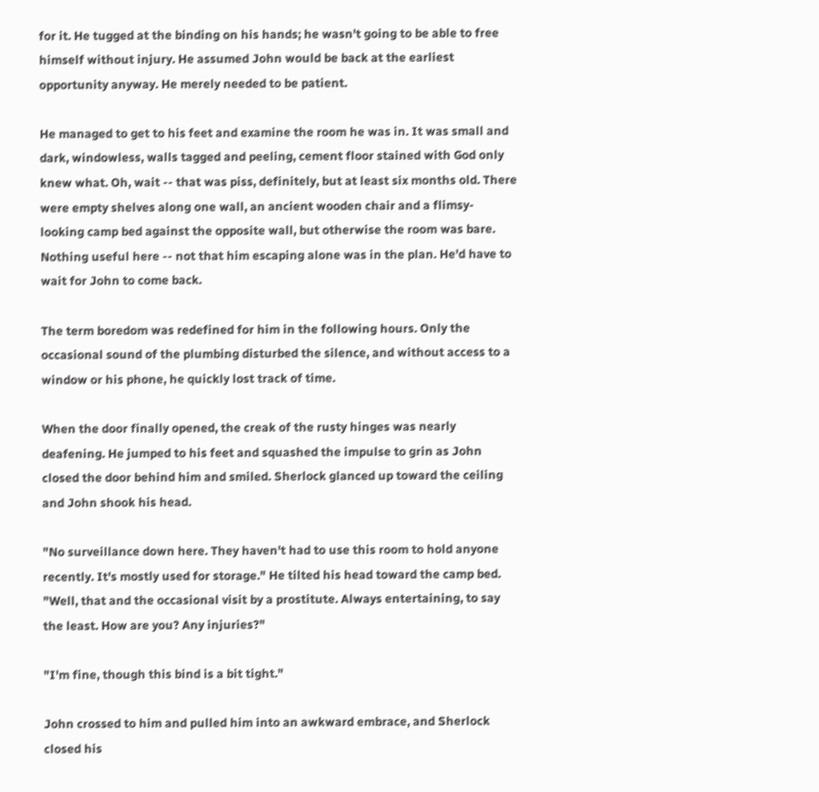for it. He tugged at the binding on his hands; he wasn't going to be able to free himself without injury. He assumed John would be back at the earliest opportunity anyway. He merely needed to be patient.

He managed to get to his feet and examine the room he was in. It was small and dark, windowless, walls tagged and peeling, cement floor stained with God only knew what. Oh, wait -- that was piss, definitely, but at least six months old. There were empty shelves along one wall, an ancient wooden chair and a flimsy-looking camp bed against the opposite wall, but otherwise the room was bare. Nothing useful here -- not that him escaping alone was in the plan. He'd have to wait for John to come back.

The term boredom was redefined for him in the following hours. Only the occasional sound of the plumbing disturbed the silence, and without access to a window or his phone, he quickly lost track of time.

When the door finally opened, the creak of the rusty hinges was nearly deafening. He jumped to his feet and squashed the impulse to grin as John closed the door behind him and smiled. Sherlock glanced up toward the ceiling and John shook his head.

"No surveillance down here. They haven't had to use this room to hold anyone recently. It's mostly used for storage." He tilted his head toward the camp bed. "Well, that and the occasional visit by a prostitute. Always entertaining, to say the least. How are you? Any injuries?"

"I'm fine, though this bind is a bit tight."

John crossed to him and pulled him into an awkward embrace, and Sherlock closed his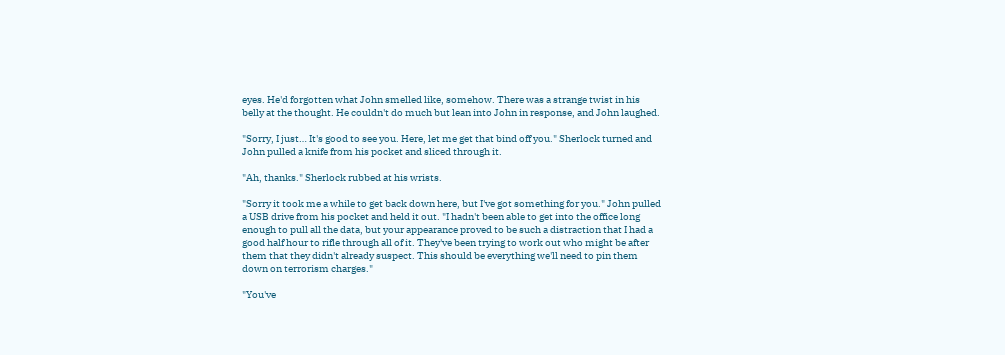eyes. He'd forgotten what John smelled like, somehow. There was a strange twist in his belly at the thought. He couldn't do much but lean into John in response, and John laughed.

"Sorry, I just… It's good to see you. Here, let me get that bind off you." Sherlock turned and John pulled a knife from his pocket and sliced through it.

"Ah, thanks." Sherlock rubbed at his wrists.

"Sorry it took me a while to get back down here, but I've got something for you." John pulled a USB drive from his pocket and held it out. "I hadn't been able to get into the office long enough to pull all the data, but your appearance proved to be such a distraction that I had a good half hour to rifle through all of it. They've been trying to work out who might be after them that they didn't already suspect. This should be everything we'll need to pin them down on terrorism charges."

"You've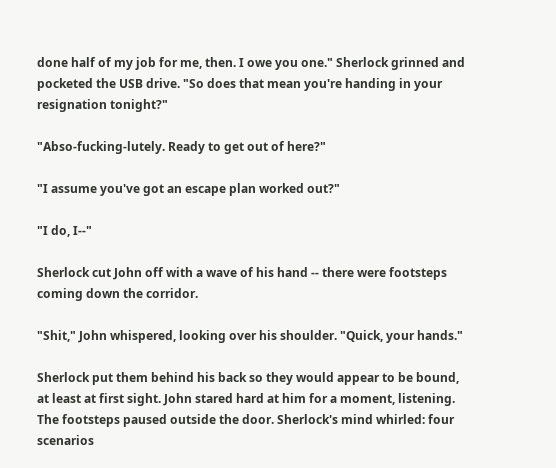done half of my job for me, then. I owe you one." Sherlock grinned and pocketed the USB drive. "So does that mean you're handing in your resignation tonight?"

"Abso-fucking-lutely. Ready to get out of here?"

"I assume you've got an escape plan worked out?"

"I do, I--"

Sherlock cut John off with a wave of his hand -- there were footsteps coming down the corridor.

"Shit," John whispered, looking over his shoulder. "Quick, your hands."

Sherlock put them behind his back so they would appear to be bound, at least at first sight. John stared hard at him for a moment, listening. The footsteps paused outside the door. Sherlock's mind whirled: four scenarios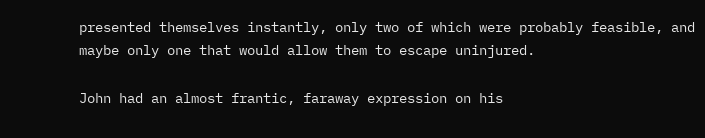presented themselves instantly, only two of which were probably feasible, and maybe only one that would allow them to escape uninjured.

John had an almost frantic, faraway expression on his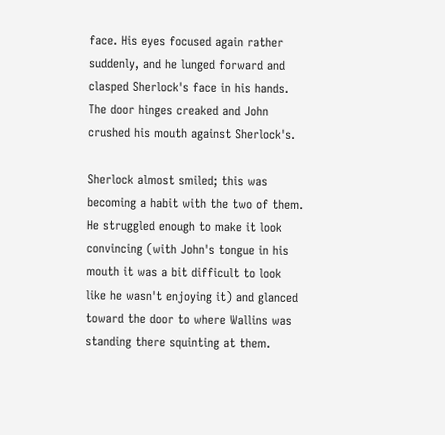face. His eyes focused again rather suddenly, and he lunged forward and clasped Sherlock's face in his hands. The door hinges creaked and John crushed his mouth against Sherlock's.

Sherlock almost smiled; this was becoming a habit with the two of them. He struggled enough to make it look convincing (with John's tongue in his mouth it was a bit difficult to look like he wasn't enjoying it) and glanced toward the door to where Wallins was standing there squinting at them.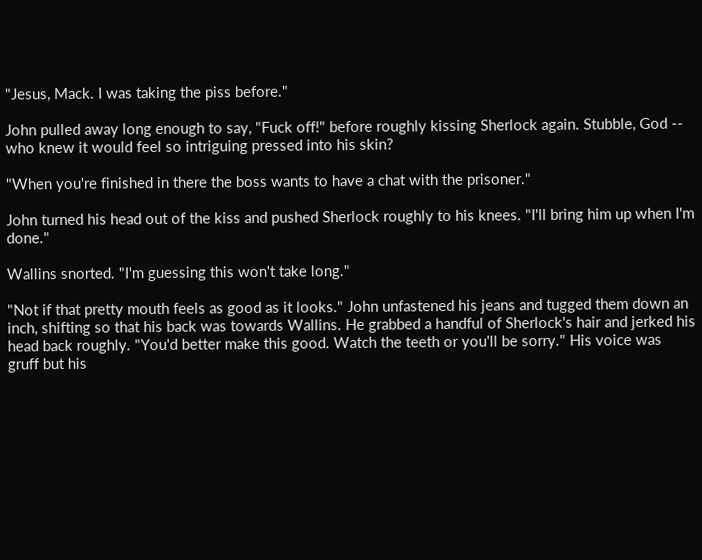"Jesus, Mack. I was taking the piss before."

John pulled away long enough to say, "Fuck off!" before roughly kissing Sherlock again. Stubble, God -- who knew it would feel so intriguing pressed into his skin?

"When you're finished in there the boss wants to have a chat with the prisoner."

John turned his head out of the kiss and pushed Sherlock roughly to his knees. "I'll bring him up when I'm done."

Wallins snorted. "I'm guessing this won't take long."

"Not if that pretty mouth feels as good as it looks." John unfastened his jeans and tugged them down an inch, shifting so that his back was towards Wallins. He grabbed a handful of Sherlock's hair and jerked his head back roughly. "You'd better make this good. Watch the teeth or you'll be sorry." His voice was gruff but his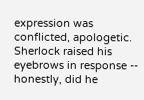expression was conflicted, apologetic. Sherlock raised his eyebrows in response -- honestly, did he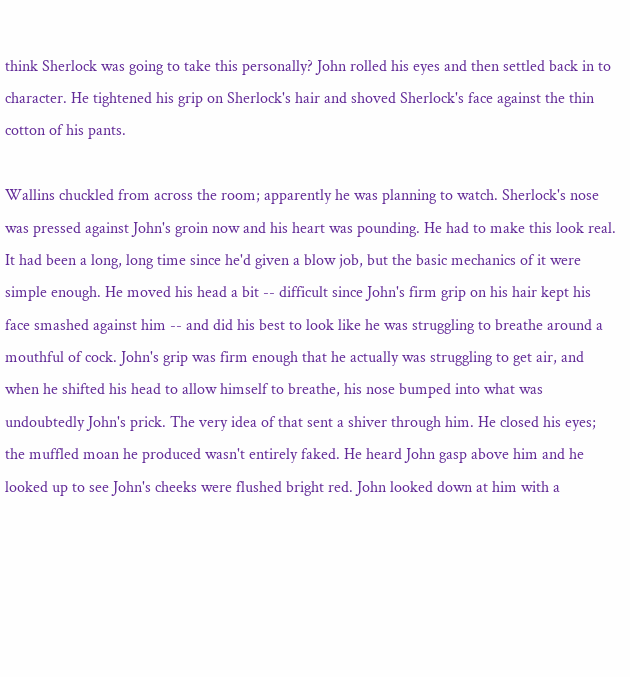think Sherlock was going to take this personally? John rolled his eyes and then settled back in to character. He tightened his grip on Sherlock's hair and shoved Sherlock's face against the thin cotton of his pants.

Wallins chuckled from across the room; apparently he was planning to watch. Sherlock's nose was pressed against John's groin now and his heart was pounding. He had to make this look real. It had been a long, long time since he'd given a blow job, but the basic mechanics of it were simple enough. He moved his head a bit -- difficult since John's firm grip on his hair kept his face smashed against him -- and did his best to look like he was struggling to breathe around a mouthful of cock. John's grip was firm enough that he actually was struggling to get air, and when he shifted his head to allow himself to breathe, his nose bumped into what was undoubtedly John's prick. The very idea of that sent a shiver through him. He closed his eyes; the muffled moan he produced wasn't entirely faked. He heard John gasp above him and he looked up to see John's cheeks were flushed bright red. John looked down at him with a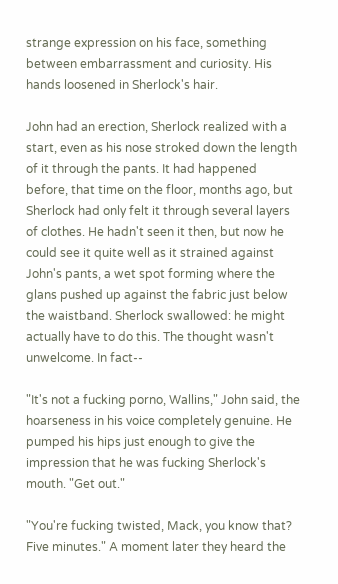strange expression on his face, something between embarrassment and curiosity. His hands loosened in Sherlock's hair.

John had an erection, Sherlock realized with a start, even as his nose stroked down the length of it through the pants. It had happened before, that time on the floor, months ago, but Sherlock had only felt it through several layers of clothes. He hadn't seen it then, but now he could see it quite well as it strained against John's pants, a wet spot forming where the glans pushed up against the fabric just below the waistband. Sherlock swallowed: he might actually have to do this. The thought wasn't unwelcome. In fact--

"It's not a fucking porno, Wallins," John said, the hoarseness in his voice completely genuine. He pumped his hips just enough to give the impression that he was fucking Sherlock's mouth. "Get out."

"You're fucking twisted, Mack, you know that? Five minutes." A moment later they heard the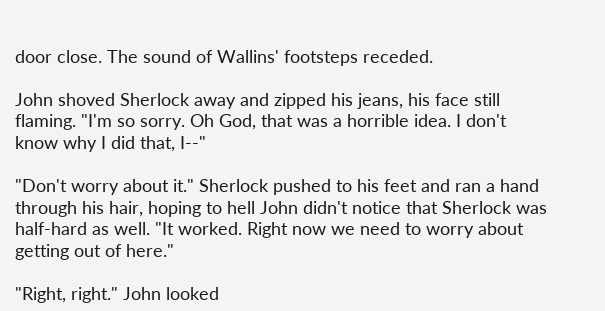door close. The sound of Wallins' footsteps receded.

John shoved Sherlock away and zipped his jeans, his face still flaming. "I'm so sorry. Oh God, that was a horrible idea. I don't know why I did that, I--"

"Don't worry about it." Sherlock pushed to his feet and ran a hand through his hair, hoping to hell John didn't notice that Sherlock was half-hard as well. "It worked. Right now we need to worry about getting out of here."

"Right, right." John looked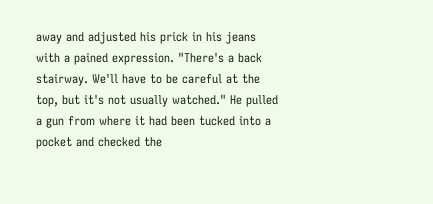away and adjusted his prick in his jeans with a pained expression. "There's a back stairway. We'll have to be careful at the top, but it's not usually watched." He pulled a gun from where it had been tucked into a pocket and checked the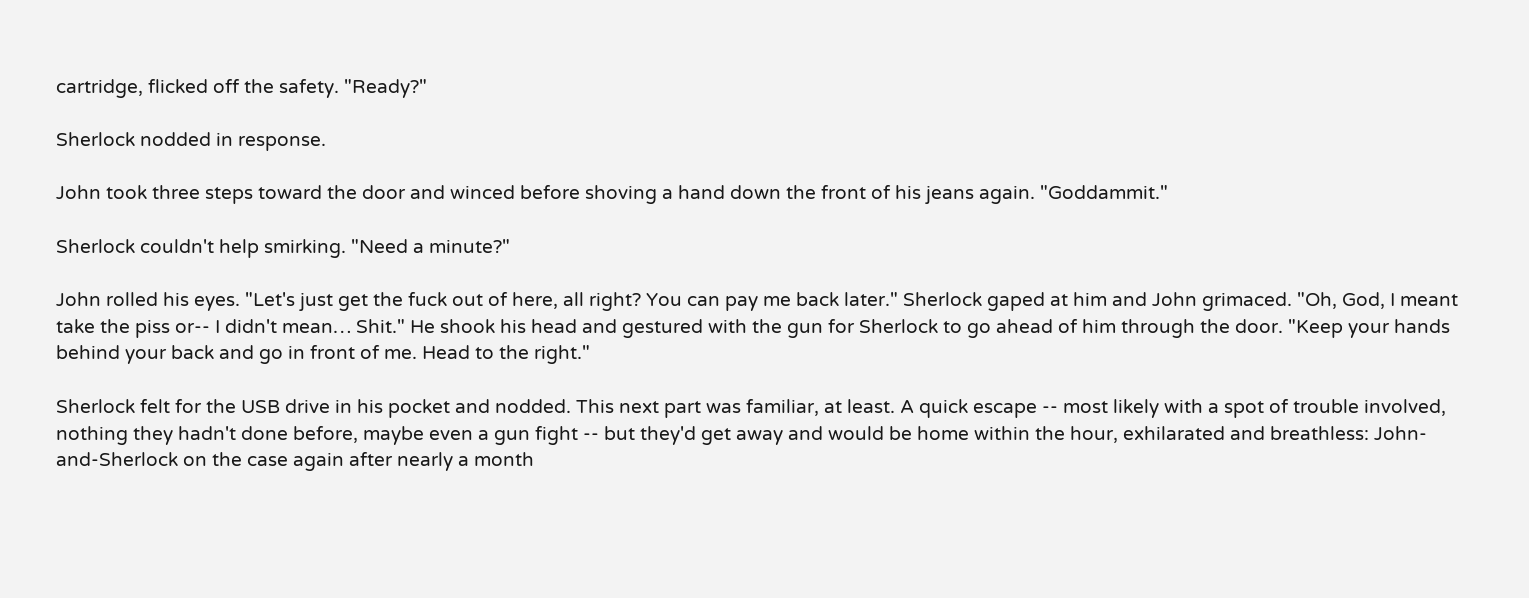cartridge, flicked off the safety. "Ready?"

Sherlock nodded in response.

John took three steps toward the door and winced before shoving a hand down the front of his jeans again. "Goddammit."

Sherlock couldn't help smirking. "Need a minute?"

John rolled his eyes. "Let's just get the fuck out of here, all right? You can pay me back later." Sherlock gaped at him and John grimaced. "Oh, God, I meant take the piss or-- I didn't mean… Shit." He shook his head and gestured with the gun for Sherlock to go ahead of him through the door. "Keep your hands behind your back and go in front of me. Head to the right."

Sherlock felt for the USB drive in his pocket and nodded. This next part was familiar, at least. A quick escape -- most likely with a spot of trouble involved, nothing they hadn't done before, maybe even a gun fight -- but they'd get away and would be home within the hour, exhilarated and breathless: John-and-Sherlock on the case again after nearly a month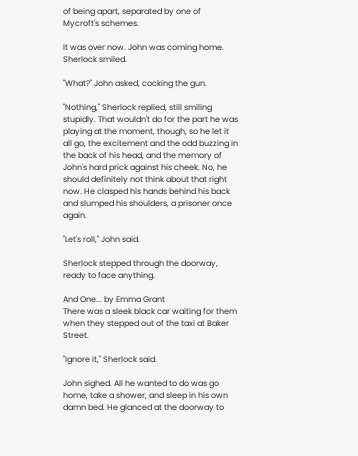of being apart, separated by one of Mycroft's schemes.

It was over now. John was coming home. Sherlock smiled.

"What?" John asked, cocking the gun.

"Nothing," Sherlock replied, still smiling stupidly. That wouldn't do for the part he was playing at the moment, though, so he let it all go, the excitement and the odd buzzing in the back of his head, and the memory of John's hard prick against his cheek. No, he should definitely not think about that right now. He clasped his hands behind his back and slumped his shoulders, a prisoner once again.

"Let's roll," John said.

Sherlock stepped through the doorway, ready to face anything.

And One... by Emma Grant
There was a sleek black car waiting for them when they stepped out of the taxi at Baker Street.

"Ignore it," Sherlock said.

John sighed. All he wanted to do was go home, take a shower, and sleep in his own damn bed. He glanced at the doorway to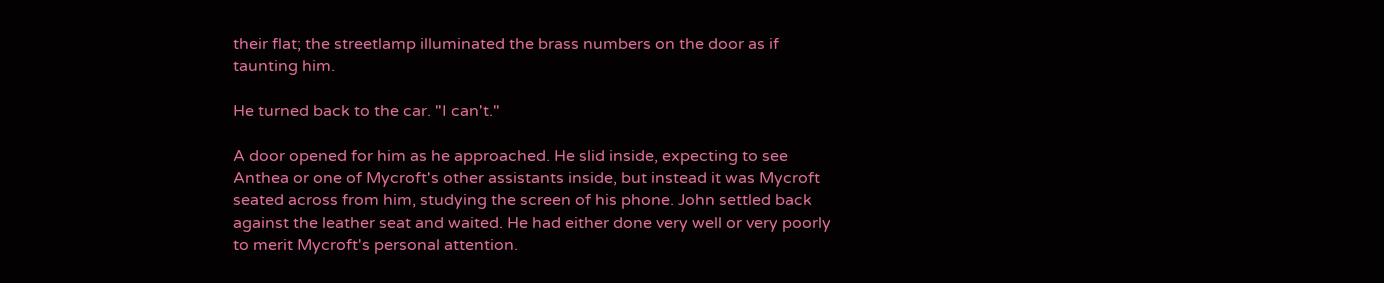their flat; the streetlamp illuminated the brass numbers on the door as if taunting him.

He turned back to the car. "I can't."

A door opened for him as he approached. He slid inside, expecting to see Anthea or one of Mycroft's other assistants inside, but instead it was Mycroft seated across from him, studying the screen of his phone. John settled back against the leather seat and waited. He had either done very well or very poorly to merit Mycroft's personal attention.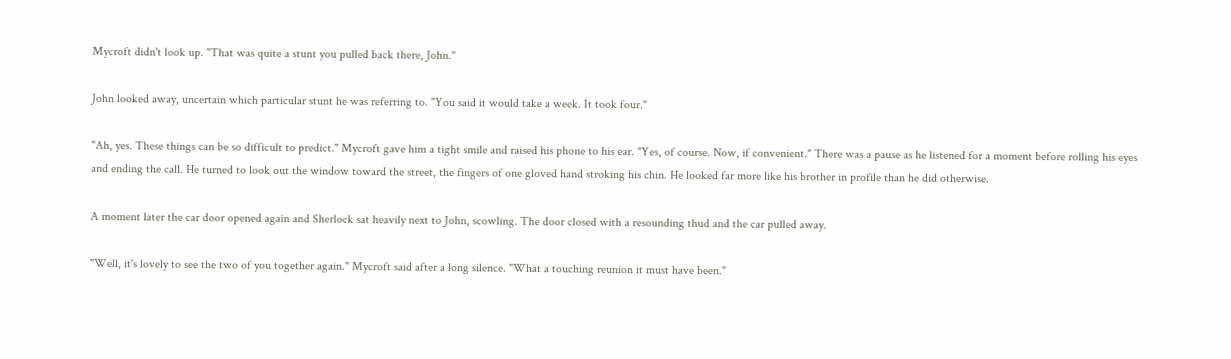Mycroft didn't look up. "That was quite a stunt you pulled back there, John."

John looked away, uncertain which particular stunt he was referring to. "You said it would take a week. It took four."

"Ah, yes. These things can be so difficult to predict." Mycroft gave him a tight smile and raised his phone to his ear. "Yes, of course. Now, if convenient." There was a pause as he listened for a moment before rolling his eyes and ending the call. He turned to look out the window toward the street, the fingers of one gloved hand stroking his chin. He looked far more like his brother in profile than he did otherwise.

A moment later the car door opened again and Sherlock sat heavily next to John, scowling. The door closed with a resounding thud and the car pulled away.

"Well, it's lovely to see the two of you together again." Mycroft said after a long silence. "What a touching reunion it must have been."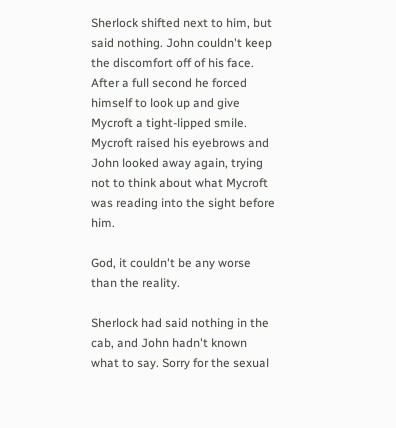Sherlock shifted next to him, but said nothing. John couldn't keep the discomfort off of his face. After a full second he forced himself to look up and give Mycroft a tight-lipped smile. Mycroft raised his eyebrows and John looked away again, trying not to think about what Mycroft was reading into the sight before him.

God, it couldn't be any worse than the reality.

Sherlock had said nothing in the cab, and John hadn't known what to say. Sorry for the sexual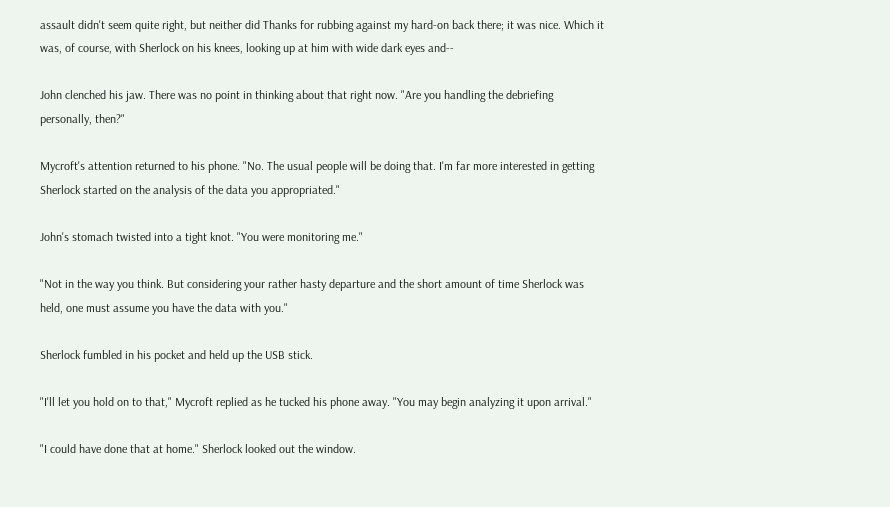assault didn't seem quite right, but neither did Thanks for rubbing against my hard-on back there; it was nice. Which it was, of course, with Sherlock on his knees, looking up at him with wide dark eyes and--

John clenched his jaw. There was no point in thinking about that right now. "Are you handling the debriefing personally, then?"

Mycroft's attention returned to his phone. "No. The usual people will be doing that. I'm far more interested in getting Sherlock started on the analysis of the data you appropriated."

John's stomach twisted into a tight knot. "You were monitoring me."

"Not in the way you think. But considering your rather hasty departure and the short amount of time Sherlock was held, one must assume you have the data with you."

Sherlock fumbled in his pocket and held up the USB stick.

"I'll let you hold on to that," Mycroft replied as he tucked his phone away. "You may begin analyzing it upon arrival."

"I could have done that at home." Sherlock looked out the window.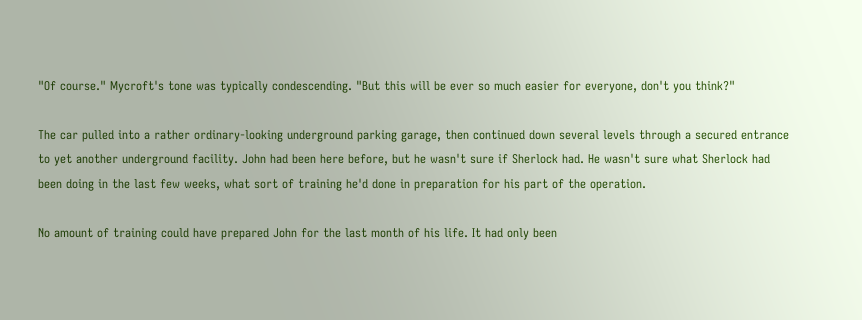"Of course." Mycroft's tone was typically condescending. "But this will be ever so much easier for everyone, don't you think?"

The car pulled into a rather ordinary-looking underground parking garage, then continued down several levels through a secured entrance to yet another underground facility. John had been here before, but he wasn't sure if Sherlock had. He wasn't sure what Sherlock had been doing in the last few weeks, what sort of training he'd done in preparation for his part of the operation.

No amount of training could have prepared John for the last month of his life. It had only been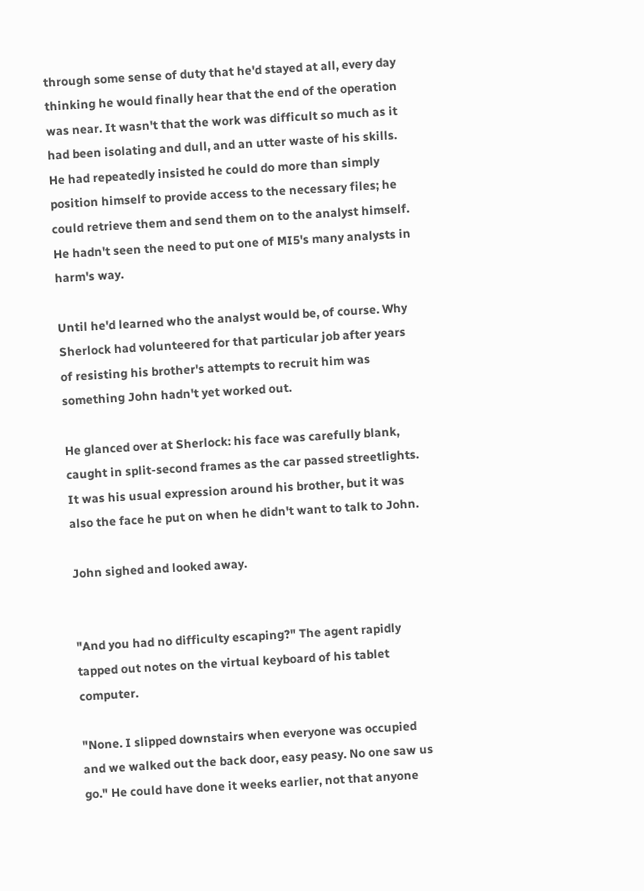through some sense of duty that he'd stayed at all, every day thinking he would finally hear that the end of the operation was near. It wasn't that the work was difficult so much as it had been isolating and dull, and an utter waste of his skills. He had repeatedly insisted he could do more than simply position himself to provide access to the necessary files; he could retrieve them and send them on to the analyst himself. He hadn't seen the need to put one of MI5's many analysts in harm's way.

Until he'd learned who the analyst would be, of course. Why Sherlock had volunteered for that particular job after years of resisting his brother's attempts to recruit him was something John hadn't yet worked out.

He glanced over at Sherlock: his face was carefully blank, caught in split-second frames as the car passed streetlights. It was his usual expression around his brother, but it was also the face he put on when he didn't want to talk to John.

John sighed and looked away.


"And you had no difficulty escaping?" The agent rapidly tapped out notes on the virtual keyboard of his tablet computer.

"None. I slipped downstairs when everyone was occupied and we walked out the back door, easy peasy. No one saw us go." He could have done it weeks earlier, not that anyone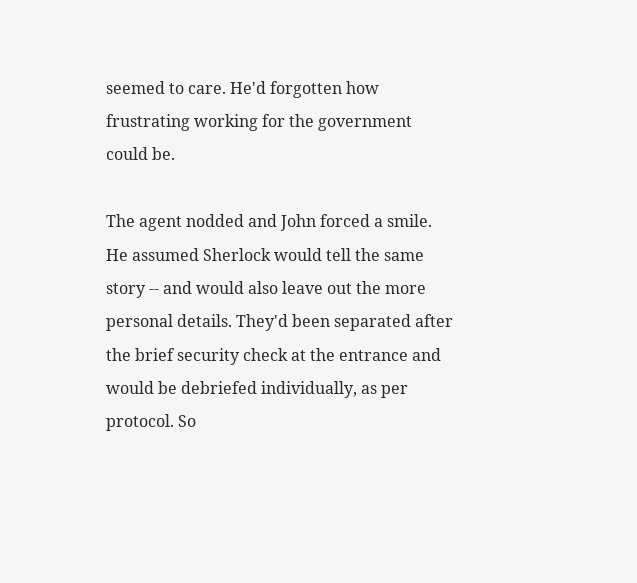seemed to care. He'd forgotten how frustrating working for the government could be.

The agent nodded and John forced a smile. He assumed Sherlock would tell the same story -- and would also leave out the more personal details. They'd been separated after the brief security check at the entrance and would be debriefed individually, as per protocol. So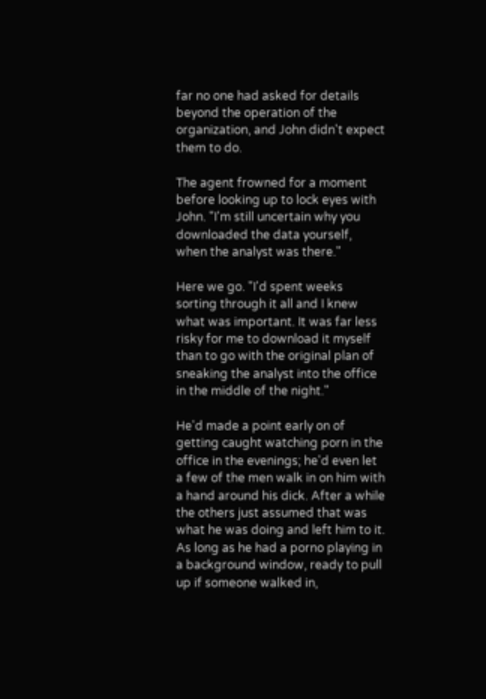far no one had asked for details beyond the operation of the organization, and John didn't expect them to do.

The agent frowned for a moment before looking up to lock eyes with John. "I'm still uncertain why you downloaded the data yourself, when the analyst was there."

Here we go. "I'd spent weeks sorting through it all and I knew what was important. It was far less risky for me to download it myself than to go with the original plan of sneaking the analyst into the office in the middle of the night."

He'd made a point early on of getting caught watching porn in the office in the evenings; he'd even let a few of the men walk in on him with a hand around his dick. After a while the others just assumed that was what he was doing and left him to it. As long as he had a porno playing in a background window, ready to pull up if someone walked in,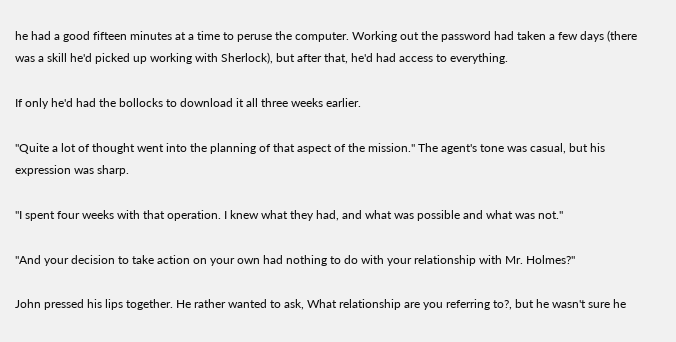he had a good fifteen minutes at a time to peruse the computer. Working out the password had taken a few days (there was a skill he'd picked up working with Sherlock), but after that, he'd had access to everything.

If only he'd had the bollocks to download it all three weeks earlier.

"Quite a lot of thought went into the planning of that aspect of the mission." The agent's tone was casual, but his expression was sharp.

"I spent four weeks with that operation. I knew what they had, and what was possible and what was not."

"And your decision to take action on your own had nothing to do with your relationship with Mr. Holmes?"

John pressed his lips together. He rather wanted to ask, What relationship are you referring to?, but he wasn't sure he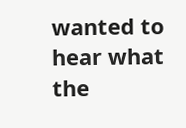wanted to hear what the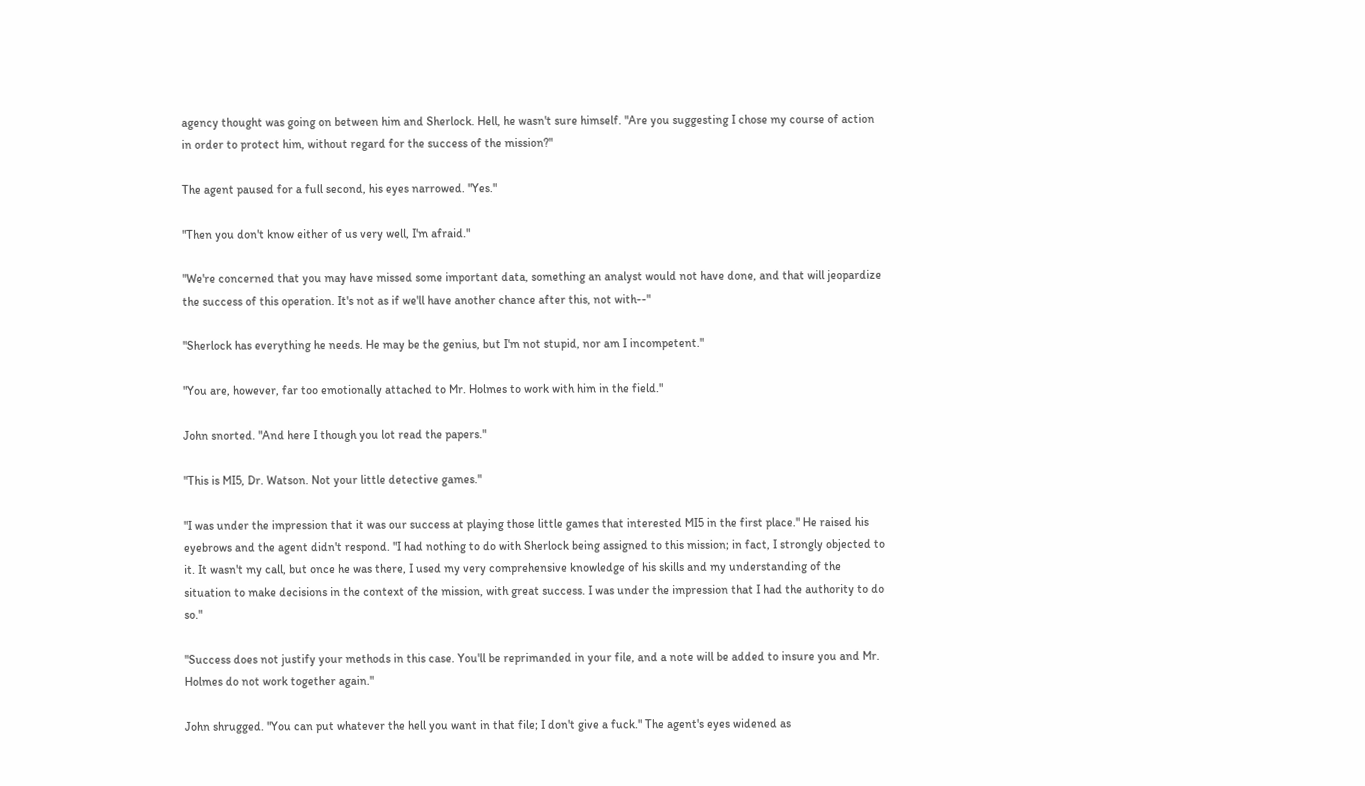agency thought was going on between him and Sherlock. Hell, he wasn't sure himself. "Are you suggesting I chose my course of action in order to protect him, without regard for the success of the mission?"

The agent paused for a full second, his eyes narrowed. "Yes."

"Then you don't know either of us very well, I'm afraid."

"We're concerned that you may have missed some important data, something an analyst would not have done, and that will jeopardize the success of this operation. It's not as if we'll have another chance after this, not with--"

"Sherlock has everything he needs. He may be the genius, but I'm not stupid, nor am I incompetent."

"You are, however, far too emotionally attached to Mr. Holmes to work with him in the field."

John snorted. "And here I though you lot read the papers."

"This is MI5, Dr. Watson. Not your little detective games."

"I was under the impression that it was our success at playing those little games that interested MI5 in the first place." He raised his eyebrows and the agent didn't respond. "I had nothing to do with Sherlock being assigned to this mission; in fact, I strongly objected to it. It wasn't my call, but once he was there, I used my very comprehensive knowledge of his skills and my understanding of the situation to make decisions in the context of the mission, with great success. I was under the impression that I had the authority to do so."

"Success does not justify your methods in this case. You'll be reprimanded in your file, and a note will be added to insure you and Mr. Holmes do not work together again."

John shrugged. "You can put whatever the hell you want in that file; I don't give a fuck." The agent's eyes widened as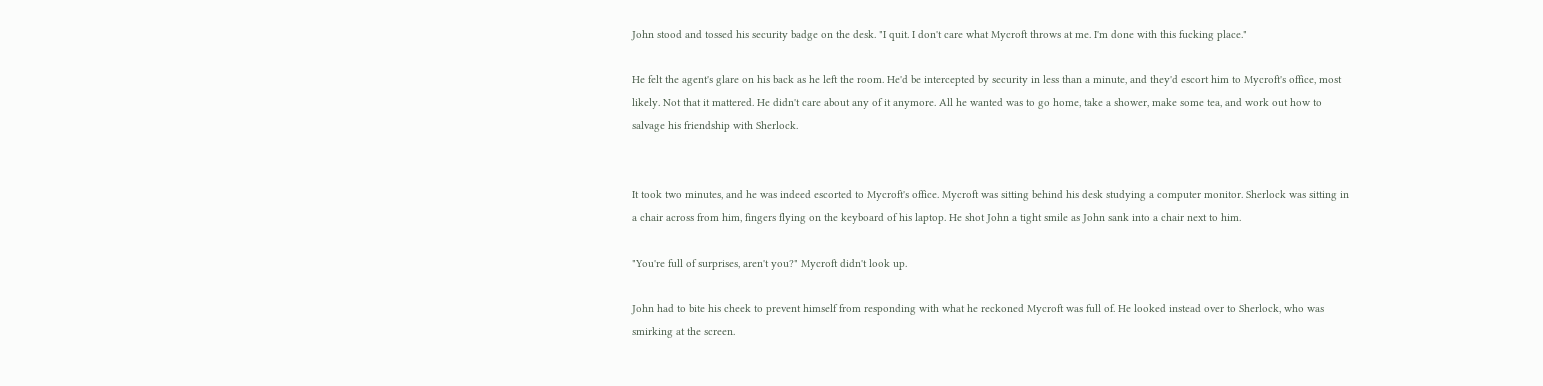John stood and tossed his security badge on the desk. "I quit. I don't care what Mycroft throws at me. I'm done with this fucking place."

He felt the agent's glare on his back as he left the room. He'd be intercepted by security in less than a minute, and they'd escort him to Mycroft's office, most likely. Not that it mattered. He didn't care about any of it anymore. All he wanted was to go home, take a shower, make some tea, and work out how to salvage his friendship with Sherlock.


It took two minutes, and he was indeed escorted to Mycroft's office. Mycroft was sitting behind his desk studying a computer monitor. Sherlock was sitting in a chair across from him, fingers flying on the keyboard of his laptop. He shot John a tight smile as John sank into a chair next to him.

"You're full of surprises, aren't you?" Mycroft didn't look up.

John had to bite his cheek to prevent himself from responding with what he reckoned Mycroft was full of. He looked instead over to Sherlock, who was smirking at the screen.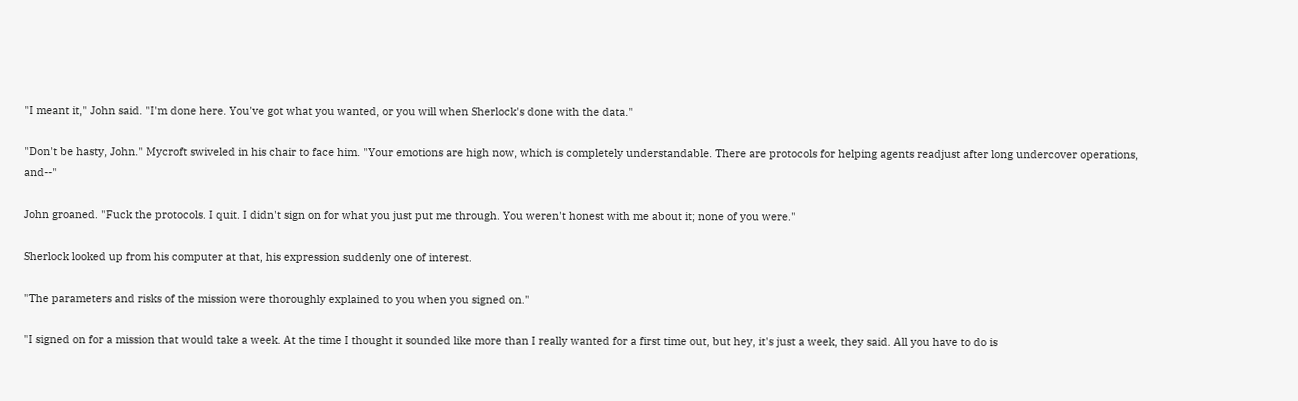"I meant it," John said. "I'm done here. You've got what you wanted, or you will when Sherlock's done with the data."

"Don't be hasty, John." Mycroft swiveled in his chair to face him. "Your emotions are high now, which is completely understandable. There are protocols for helping agents readjust after long undercover operations, and--"

John groaned. "Fuck the protocols. I quit. I didn't sign on for what you just put me through. You weren't honest with me about it; none of you were."

Sherlock looked up from his computer at that, his expression suddenly one of interest.

"The parameters and risks of the mission were thoroughly explained to you when you signed on."

"I signed on for a mission that would take a week. At the time I thought it sounded like more than I really wanted for a first time out, but hey, it's just a week, they said. All you have to do is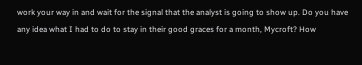work your way in and wait for the signal that the analyst is going to show up. Do you have any idea what I had to do to stay in their good graces for a month, Mycroft? How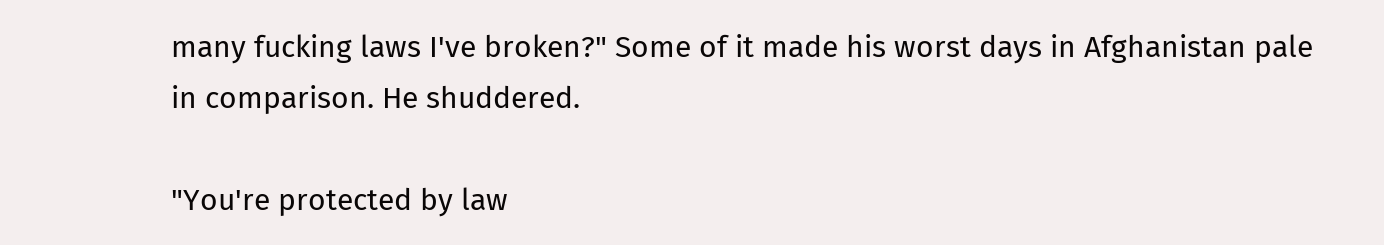many fucking laws I've broken?" Some of it made his worst days in Afghanistan pale in comparison. He shuddered.

"You're protected by law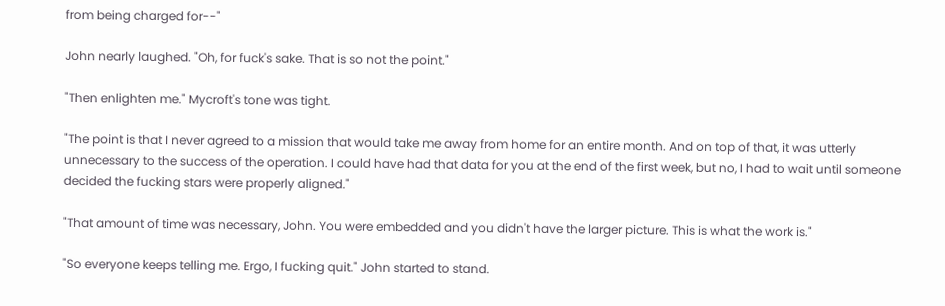from being charged for--"

John nearly laughed. "Oh, for fuck's sake. That is so not the point."

"Then enlighten me." Mycroft's tone was tight.

"The point is that I never agreed to a mission that would take me away from home for an entire month. And on top of that, it was utterly unnecessary to the success of the operation. I could have had that data for you at the end of the first week, but no, I had to wait until someone decided the fucking stars were properly aligned."

"That amount of time was necessary, John. You were embedded and you didn't have the larger picture. This is what the work is."

"So everyone keeps telling me. Ergo, I fucking quit." John started to stand.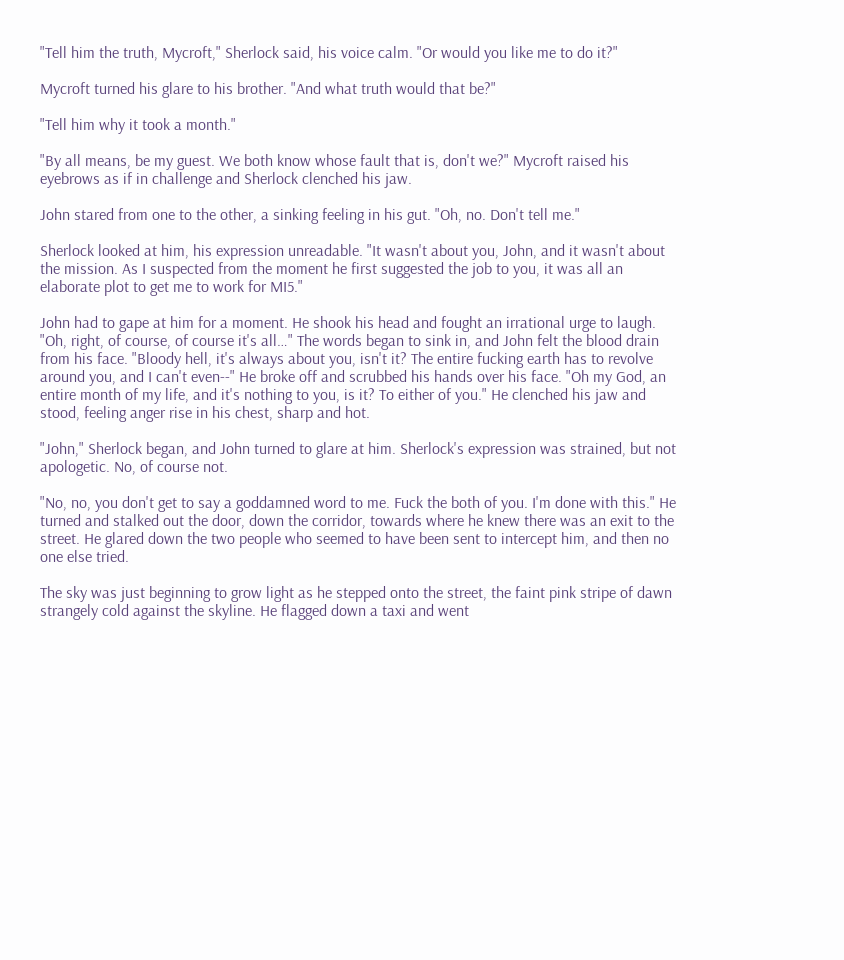"Tell him the truth, Mycroft," Sherlock said, his voice calm. "Or would you like me to do it?"

Mycroft turned his glare to his brother. "And what truth would that be?"

"Tell him why it took a month."

"By all means, be my guest. We both know whose fault that is, don't we?" Mycroft raised his eyebrows as if in challenge and Sherlock clenched his jaw.

John stared from one to the other, a sinking feeling in his gut. "Oh, no. Don't tell me."

Sherlock looked at him, his expression unreadable. "It wasn't about you, John, and it wasn't about the mission. As I suspected from the moment he first suggested the job to you, it was all an elaborate plot to get me to work for MI5."

John had to gape at him for a moment. He shook his head and fought an irrational urge to laugh. "Oh, right, of course, of course it's all…" The words began to sink in, and John felt the blood drain from his face. "Bloody hell, it's always about you, isn't it? The entire fucking earth has to revolve around you, and I can't even--" He broke off and scrubbed his hands over his face. "Oh my God, an entire month of my life, and it's nothing to you, is it? To either of you." He clenched his jaw and stood, feeling anger rise in his chest, sharp and hot.

"John," Sherlock began, and John turned to glare at him. Sherlock's expression was strained, but not apologetic. No, of course not.

"No, no, you don't get to say a goddamned word to me. Fuck the both of you. I'm done with this." He turned and stalked out the door, down the corridor, towards where he knew there was an exit to the street. He glared down the two people who seemed to have been sent to intercept him, and then no one else tried.

The sky was just beginning to grow light as he stepped onto the street, the faint pink stripe of dawn strangely cold against the skyline. He flagged down a taxi and went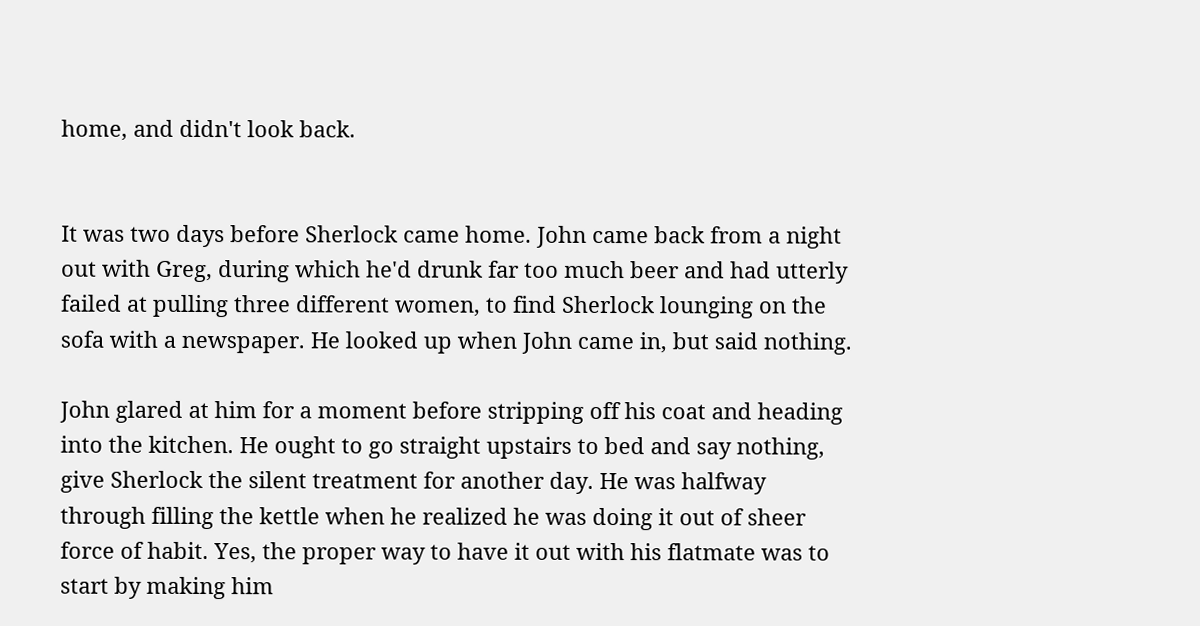home, and didn't look back.


It was two days before Sherlock came home. John came back from a night out with Greg, during which he'd drunk far too much beer and had utterly failed at pulling three different women, to find Sherlock lounging on the sofa with a newspaper. He looked up when John came in, but said nothing.

John glared at him for a moment before stripping off his coat and heading into the kitchen. He ought to go straight upstairs to bed and say nothing, give Sherlock the silent treatment for another day. He was halfway through filling the kettle when he realized he was doing it out of sheer force of habit. Yes, the proper way to have it out with his flatmate was to start by making him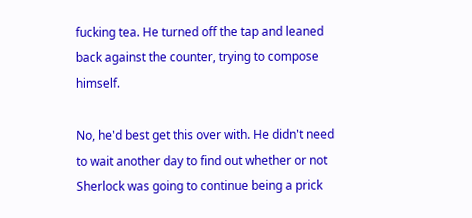fucking tea. He turned off the tap and leaned back against the counter, trying to compose himself.

No, he'd best get this over with. He didn't need to wait another day to find out whether or not Sherlock was going to continue being a prick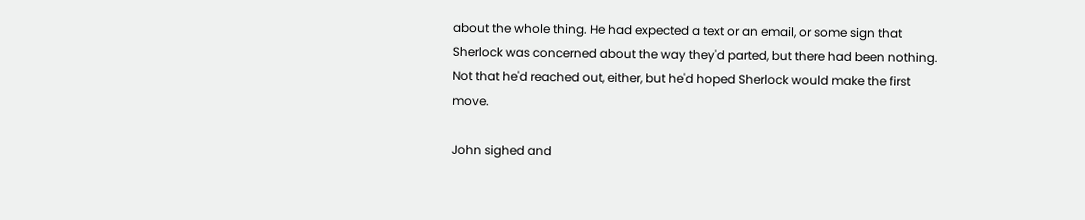about the whole thing. He had expected a text or an email, or some sign that Sherlock was concerned about the way they'd parted, but there had been nothing. Not that he'd reached out, either, but he'd hoped Sherlock would make the first move.

John sighed and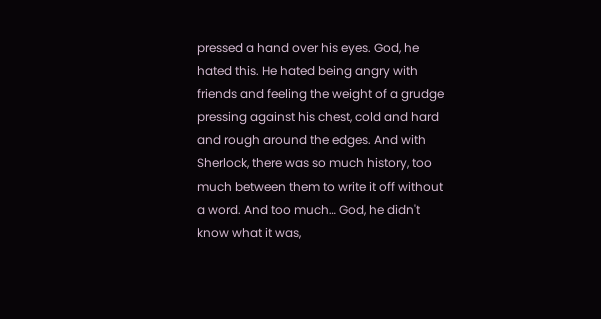pressed a hand over his eyes. God, he hated this. He hated being angry with friends and feeling the weight of a grudge pressing against his chest, cold and hard and rough around the edges. And with Sherlock, there was so much history, too much between them to write it off without a word. And too much… God, he didn't know what it was,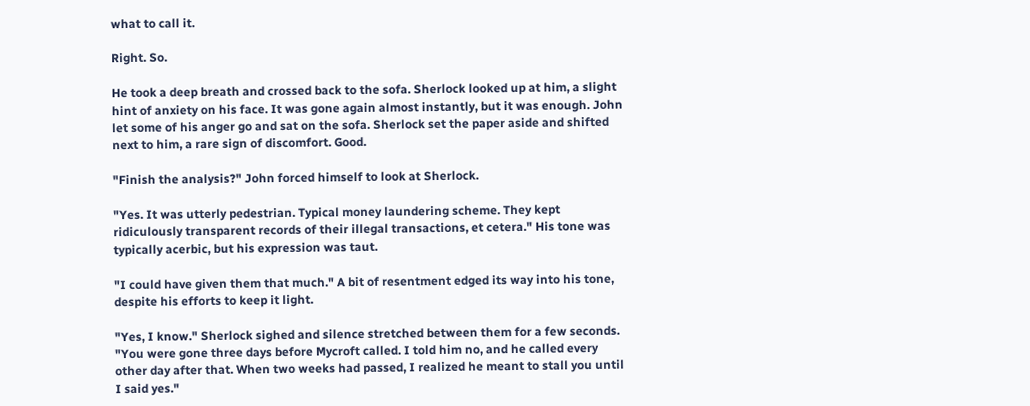what to call it.

Right. So.

He took a deep breath and crossed back to the sofa. Sherlock looked up at him, a slight hint of anxiety on his face. It was gone again almost instantly, but it was enough. John let some of his anger go and sat on the sofa. Sherlock set the paper aside and shifted next to him, a rare sign of discomfort. Good.

"Finish the analysis?" John forced himself to look at Sherlock.

"Yes. It was utterly pedestrian. Typical money laundering scheme. They kept ridiculously transparent records of their illegal transactions, et cetera." His tone was typically acerbic, but his expression was taut.

"I could have given them that much." A bit of resentment edged its way into his tone, despite his efforts to keep it light.

"Yes, I know." Sherlock sighed and silence stretched between them for a few seconds. "You were gone three days before Mycroft called. I told him no, and he called every other day after that. When two weeks had passed, I realized he meant to stall you until I said yes."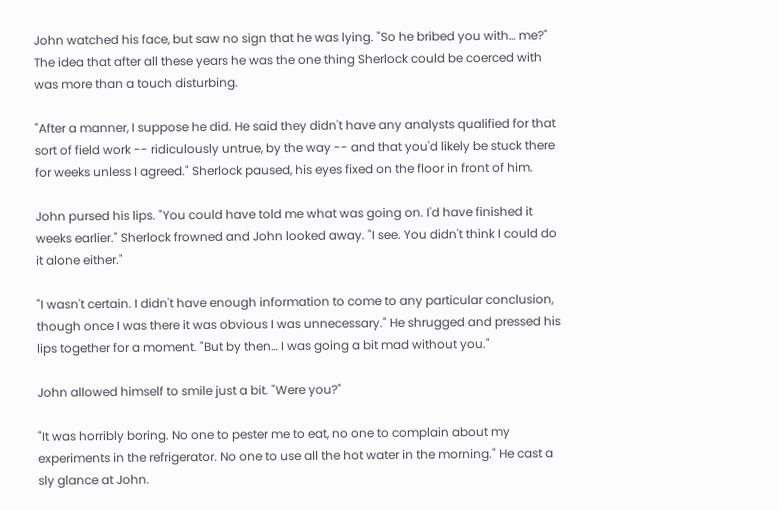John watched his face, but saw no sign that he was lying. "So he bribed you with… me?" The idea that after all these years he was the one thing Sherlock could be coerced with was more than a touch disturbing.

"After a manner, I suppose he did. He said they didn't have any analysts qualified for that sort of field work -- ridiculously untrue, by the way -- and that you'd likely be stuck there for weeks unless I agreed." Sherlock paused, his eyes fixed on the floor in front of him.

John pursed his lips. "You could have told me what was going on. I'd have finished it weeks earlier." Sherlock frowned and John looked away. "I see. You didn't think I could do it alone either."

"I wasn't certain. I didn't have enough information to come to any particular conclusion, though once I was there it was obvious I was unnecessary." He shrugged and pressed his lips together for a moment. "But by then… I was going a bit mad without you."

John allowed himself to smile just a bit. "Were you?"

"It was horribly boring. No one to pester me to eat, no one to complain about my experiments in the refrigerator. No one to use all the hot water in the morning." He cast a sly glance at John.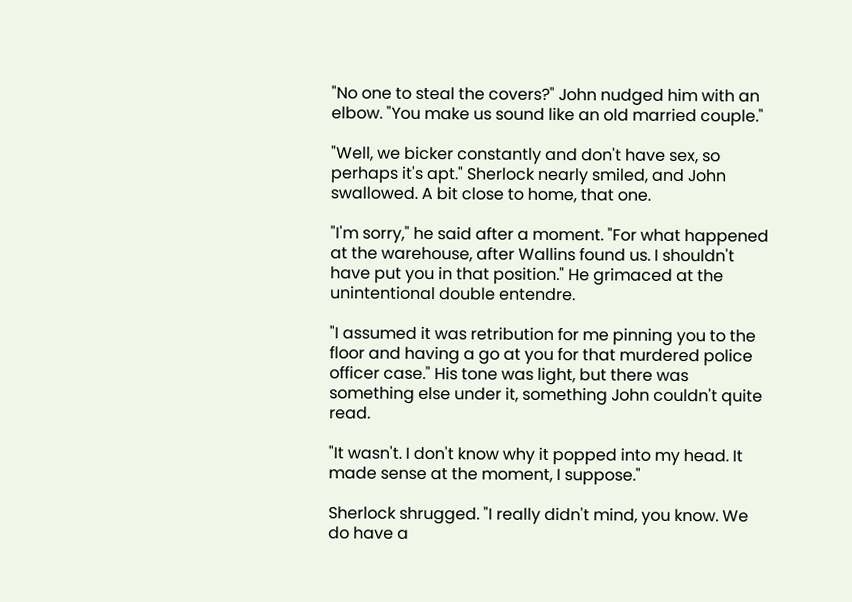"No one to steal the covers?" John nudged him with an elbow. "You make us sound like an old married couple."

"Well, we bicker constantly and don't have sex, so perhaps it's apt." Sherlock nearly smiled, and John swallowed. A bit close to home, that one.

"I'm sorry," he said after a moment. "For what happened at the warehouse, after Wallins found us. I shouldn't have put you in that position." He grimaced at the unintentional double entendre.

"I assumed it was retribution for me pinning you to the floor and having a go at you for that murdered police officer case." His tone was light, but there was something else under it, something John couldn't quite read.

"It wasn't. I don't know why it popped into my head. It made sense at the moment, I suppose."

Sherlock shrugged. "I really didn't mind, you know. We do have a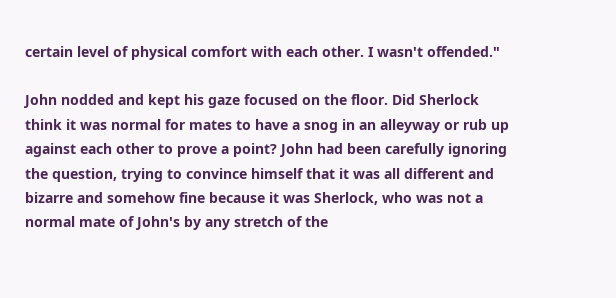certain level of physical comfort with each other. I wasn't offended."

John nodded and kept his gaze focused on the floor. Did Sherlock think it was normal for mates to have a snog in an alleyway or rub up against each other to prove a point? John had been carefully ignoring the question, trying to convince himself that it was all different and bizarre and somehow fine because it was Sherlock, who was not a normal mate of John's by any stretch of the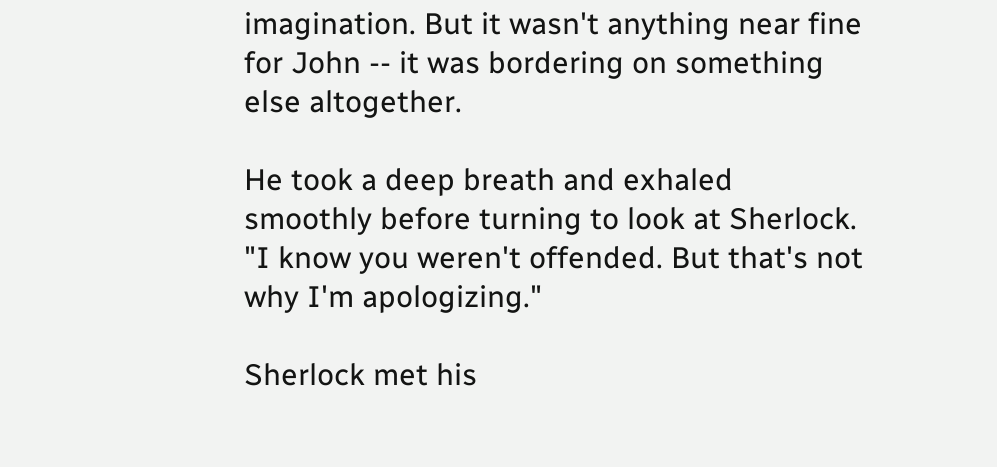imagination. But it wasn't anything near fine for John -- it was bordering on something else altogether.

He took a deep breath and exhaled smoothly before turning to look at Sherlock. "I know you weren't offended. But that's not why I'm apologizing."

Sherlock met his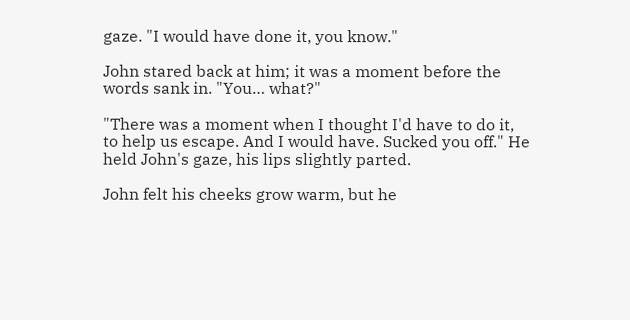gaze. "I would have done it, you know."

John stared back at him; it was a moment before the words sank in. "You… what?"

"There was a moment when I thought I'd have to do it, to help us escape. And I would have. Sucked you off." He held John's gaze, his lips slightly parted.

John felt his cheeks grow warm, but he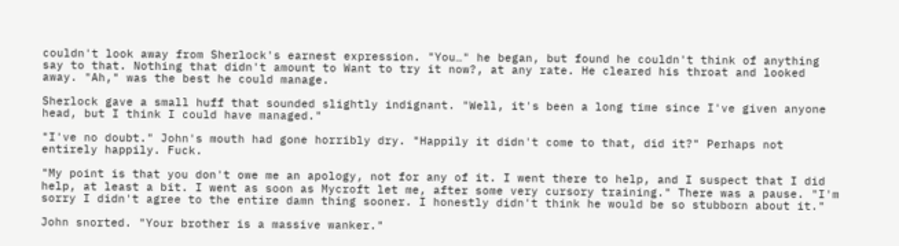couldn't look away from Sherlock's earnest expression. "You…" he began, but found he couldn't think of anything say to that. Nothing that didn't amount to Want to try it now?, at any rate. He cleared his throat and looked away. "Ah," was the best he could manage.

Sherlock gave a small huff that sounded slightly indignant. "Well, it's been a long time since I've given anyone head, but I think I could have managed."

"I've no doubt." John's mouth had gone horribly dry. "Happily it didn't come to that, did it?" Perhaps not entirely happily. Fuck.

"My point is that you don't owe me an apology, not for any of it. I went there to help, and I suspect that I did help, at least a bit. I went as soon as Mycroft let me, after some very cursory training." There was a pause. "I'm sorry I didn't agree to the entire damn thing sooner. I honestly didn't think he would be so stubborn about it."

John snorted. "Your brother is a massive wanker."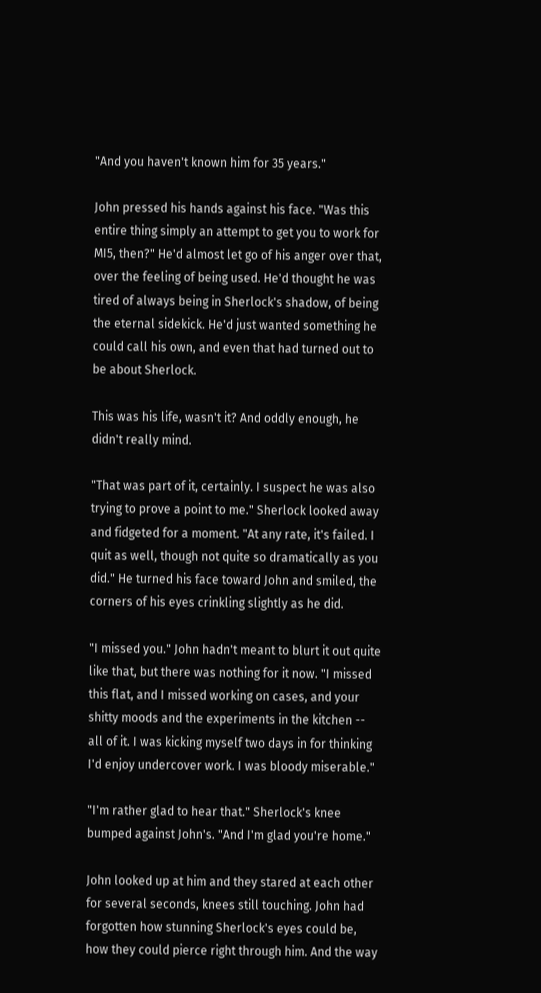"And you haven't known him for 35 years."

John pressed his hands against his face. "Was this entire thing simply an attempt to get you to work for MI5, then?" He'd almost let go of his anger over that, over the feeling of being used. He'd thought he was tired of always being in Sherlock's shadow, of being the eternal sidekick. He'd just wanted something he could call his own, and even that had turned out to be about Sherlock.

This was his life, wasn't it? And oddly enough, he didn't really mind.

"That was part of it, certainly. I suspect he was also trying to prove a point to me." Sherlock looked away and fidgeted for a moment. "At any rate, it's failed. I quit as well, though not quite so dramatically as you did." He turned his face toward John and smiled, the corners of his eyes crinkling slightly as he did.

"I missed you." John hadn't meant to blurt it out quite like that, but there was nothing for it now. "I missed this flat, and I missed working on cases, and your shitty moods and the experiments in the kitchen -- all of it. I was kicking myself two days in for thinking I'd enjoy undercover work. I was bloody miserable."

"I'm rather glad to hear that." Sherlock's knee bumped against John's. "And I'm glad you're home."

John looked up at him and they stared at each other for several seconds, knees still touching. John had forgotten how stunning Sherlock's eyes could be, how they could pierce right through him. And the way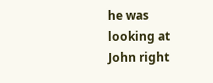he was looking at John right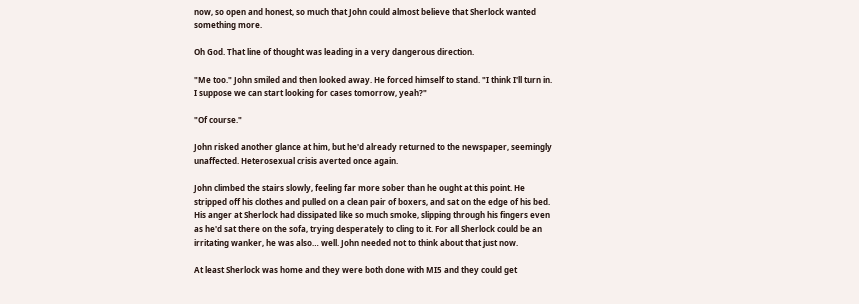now, so open and honest, so much that John could almost believe that Sherlock wanted something more.

Oh God. That line of thought was leading in a very dangerous direction.

"Me too." John smiled and then looked away. He forced himself to stand. "I think I'll turn in. I suppose we can start looking for cases tomorrow, yeah?"

"Of course."

John risked another glance at him, but he'd already returned to the newspaper, seemingly unaffected. Heterosexual crisis averted once again.

John climbed the stairs slowly, feeling far more sober than he ought at this point. He stripped off his clothes and pulled on a clean pair of boxers, and sat on the edge of his bed. His anger at Sherlock had dissipated like so much smoke, slipping through his fingers even as he'd sat there on the sofa, trying desperately to cling to it. For all Sherlock could be an irritating wanker, he was also… well. John needed not to think about that just now.

At least Sherlock was home and they were both done with MI5 and they could get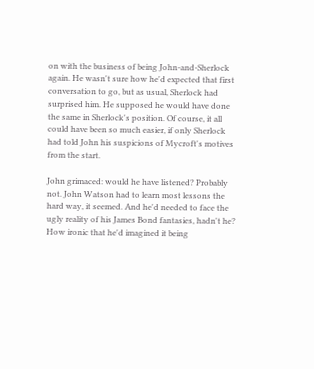on with the business of being John-and-Sherlock again. He wasn't sure how he'd expected that first conversation to go, but as usual, Sherlock had surprised him. He supposed he would have done the same in Sherlock's position. Of course, it all could have been so much easier, if only Sherlock had told John his suspicions of Mycroft's motives from the start.

John grimaced: would he have listened? Probably not. John Watson had to learn most lessons the hard way, it seemed. And he'd needed to face the ugly reality of his James Bond fantasies, hadn't he? How ironic that he'd imagined it being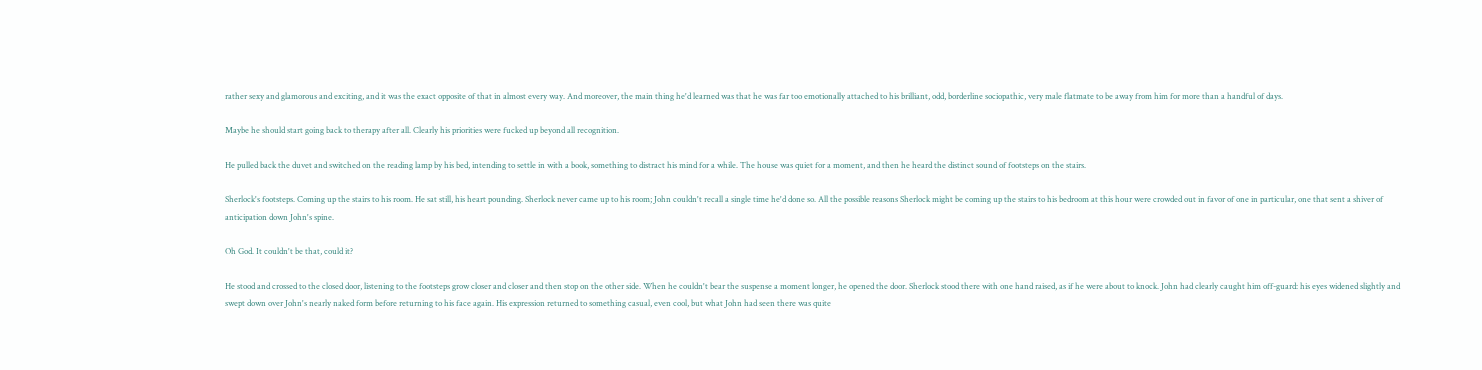rather sexy and glamorous and exciting, and it was the exact opposite of that in almost every way. And moreover, the main thing he'd learned was that he was far too emotionally attached to his brilliant, odd, borderline sociopathic, very male flatmate to be away from him for more than a handful of days.

Maybe he should start going back to therapy after all. Clearly his priorities were fucked up beyond all recognition.

He pulled back the duvet and switched on the reading lamp by his bed, intending to settle in with a book, something to distract his mind for a while. The house was quiet for a moment, and then he heard the distinct sound of footsteps on the stairs.

Sherlock's footsteps. Coming up the stairs to his room. He sat still, his heart pounding. Sherlock never came up to his room; John couldn't recall a single time he'd done so. All the possible reasons Sherlock might be coming up the stairs to his bedroom at this hour were crowded out in favor of one in particular, one that sent a shiver of anticipation down John's spine.

Oh God. It couldn't be that, could it?

He stood and crossed to the closed door, listening to the footsteps grow closer and closer and then stop on the other side. When he couldn't bear the suspense a moment longer, he opened the door. Sherlock stood there with one hand raised, as if he were about to knock. John had clearly caught him off-guard: his eyes widened slightly and swept down over John's nearly naked form before returning to his face again. His expression returned to something casual, even cool, but what John had seen there was quite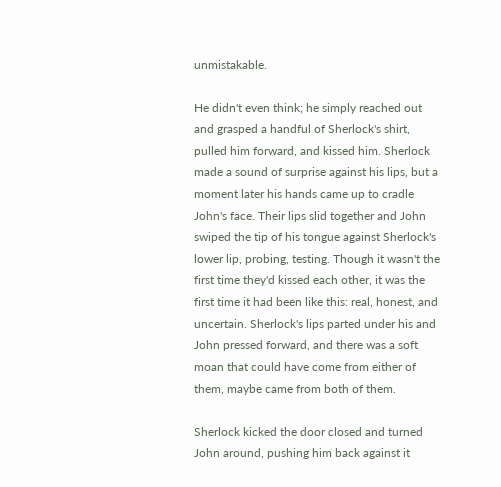unmistakable.

He didn't even think; he simply reached out and grasped a handful of Sherlock's shirt, pulled him forward, and kissed him. Sherlock made a sound of surprise against his lips, but a moment later his hands came up to cradle John's face. Their lips slid together and John swiped the tip of his tongue against Sherlock's lower lip, probing, testing. Though it wasn't the first time they'd kissed each other, it was the first time it had been like this: real, honest, and uncertain. Sherlock's lips parted under his and John pressed forward, and there was a soft moan that could have come from either of them, maybe came from both of them.

Sherlock kicked the door closed and turned John around, pushing him back against it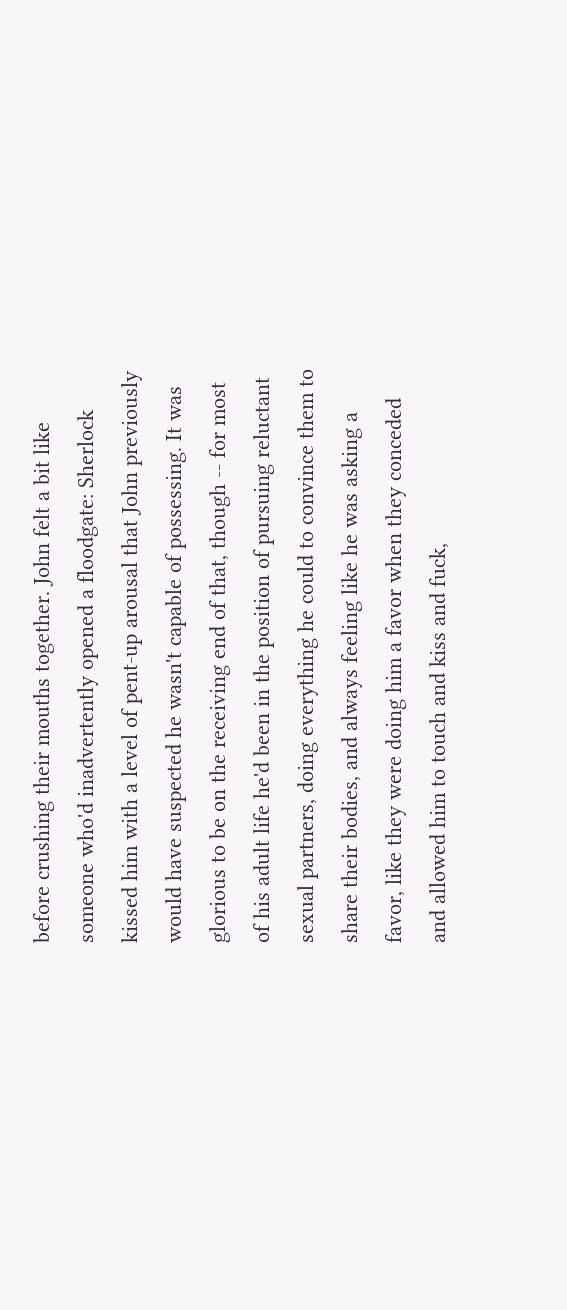before crushing their mouths together. John felt a bit like someone who'd inadvertently opened a floodgate: Sherlock kissed him with a level of pent-up arousal that John previously would have suspected he wasn't capable of possessing. It was glorious to be on the receiving end of that, though -- for most of his adult life he'd been in the position of pursuing reluctant sexual partners, doing everything he could to convince them to share their bodies, and always feeling like he was asking a favor, like they were doing him a favor when they conceded and allowed him to touch and kiss and fuck,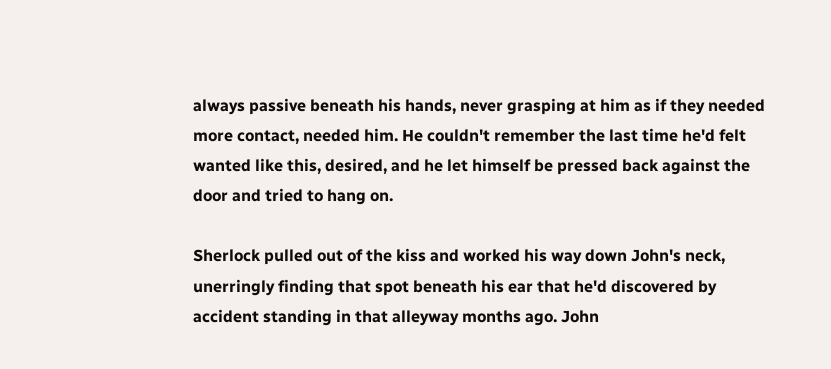always passive beneath his hands, never grasping at him as if they needed more contact, needed him. He couldn't remember the last time he'd felt wanted like this, desired, and he let himself be pressed back against the door and tried to hang on.

Sherlock pulled out of the kiss and worked his way down John's neck, unerringly finding that spot beneath his ear that he'd discovered by accident standing in that alleyway months ago. John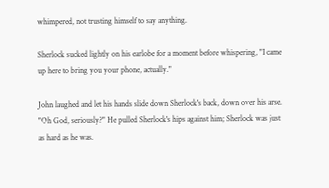whimpered, not trusting himself to say anything.

Sherlock sucked lightly on his earlobe for a moment before whispering, "I came up here to bring you your phone, actually."

John laughed and let his hands slide down Sherlock's back, down over his arse. "Oh God, seriously?" He pulled Sherlock's hips against him; Sherlock was just as hard as he was.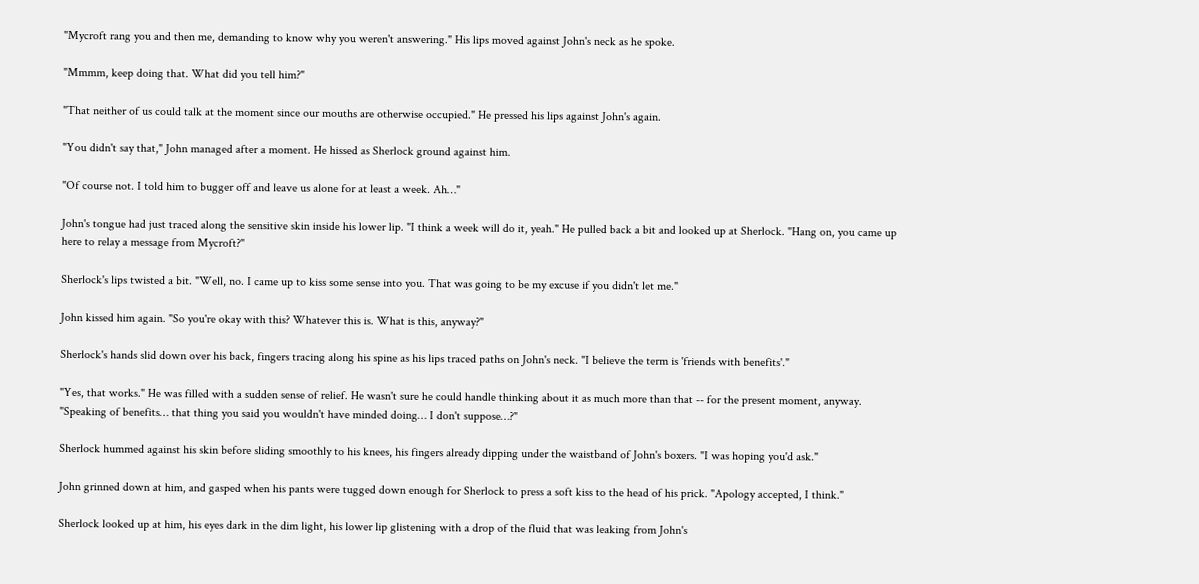"Mycroft rang you and then me, demanding to know why you weren't answering." His lips moved against John's neck as he spoke.

"Mmmm, keep doing that. What did you tell him?"

"That neither of us could talk at the moment since our mouths are otherwise occupied." He pressed his lips against John's again.

"You didn't say that," John managed after a moment. He hissed as Sherlock ground against him.

"Of course not. I told him to bugger off and leave us alone for at least a week. Ah…"

John's tongue had just traced along the sensitive skin inside his lower lip. "I think a week will do it, yeah." He pulled back a bit and looked up at Sherlock. "Hang on, you came up here to relay a message from Mycroft?"

Sherlock's lips twisted a bit. "Well, no. I came up to kiss some sense into you. That was going to be my excuse if you didn't let me."

John kissed him again. "So you're okay with this? Whatever this is. What is this, anyway?"

Sherlock's hands slid down over his back, fingers tracing along his spine as his lips traced paths on John's neck. "I believe the term is 'friends with benefits'."

"Yes, that works." He was filled with a sudden sense of relief. He wasn't sure he could handle thinking about it as much more than that -- for the present moment, anyway. "Speaking of benefits… that thing you said you wouldn't have minded doing… I don't suppose…?"

Sherlock hummed against his skin before sliding smoothly to his knees, his fingers already dipping under the waistband of John's boxers. "I was hoping you'd ask."

John grinned down at him, and gasped when his pants were tugged down enough for Sherlock to press a soft kiss to the head of his prick. "Apology accepted, I think."

Sherlock looked up at him, his eyes dark in the dim light, his lower lip glistening with a drop of the fluid that was leaking from John's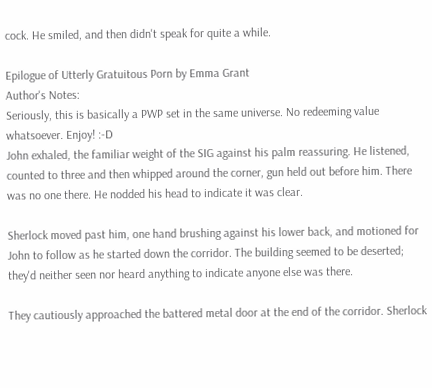cock. He smiled, and then didn't speak for quite a while.

Epilogue of Utterly Gratuitous Porn by Emma Grant
Author's Notes:
Seriously, this is basically a PWP set in the same universe. No redeeming value whatsoever. Enjoy! :-D
John exhaled, the familiar weight of the SIG against his palm reassuring. He listened, counted to three and then whipped around the corner, gun held out before him. There was no one there. He nodded his head to indicate it was clear.

Sherlock moved past him, one hand brushing against his lower back, and motioned for John to follow as he started down the corridor. The building seemed to be deserted; they'd neither seen nor heard anything to indicate anyone else was there.

They cautiously approached the battered metal door at the end of the corridor. Sherlock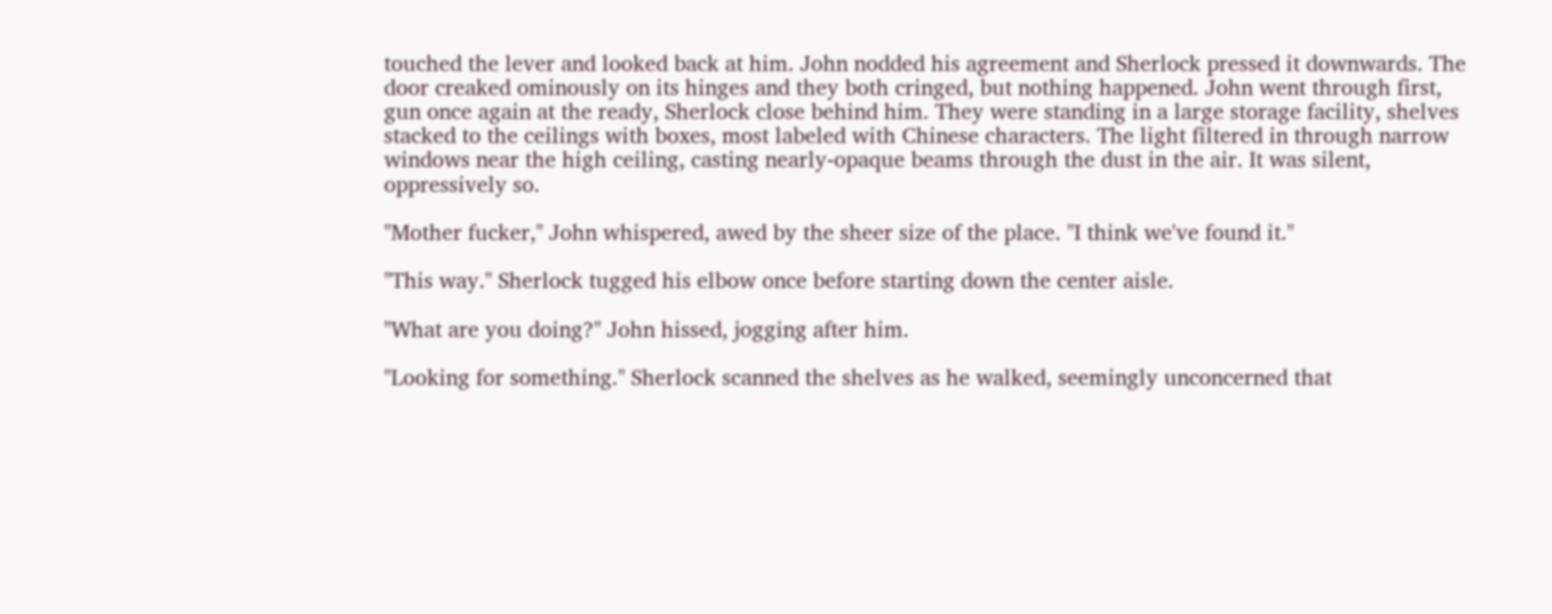touched the lever and looked back at him. John nodded his agreement and Sherlock pressed it downwards. The door creaked ominously on its hinges and they both cringed, but nothing happened. John went through first, gun once again at the ready, Sherlock close behind him. They were standing in a large storage facility, shelves stacked to the ceilings with boxes, most labeled with Chinese characters. The light filtered in through narrow windows near the high ceiling, casting nearly-opaque beams through the dust in the air. It was silent, oppressively so.

"Mother fucker," John whispered, awed by the sheer size of the place. "I think we've found it."

"This way." Sherlock tugged his elbow once before starting down the center aisle.

"What are you doing?" John hissed, jogging after him.

"Looking for something." Sherlock scanned the shelves as he walked, seemingly unconcerned that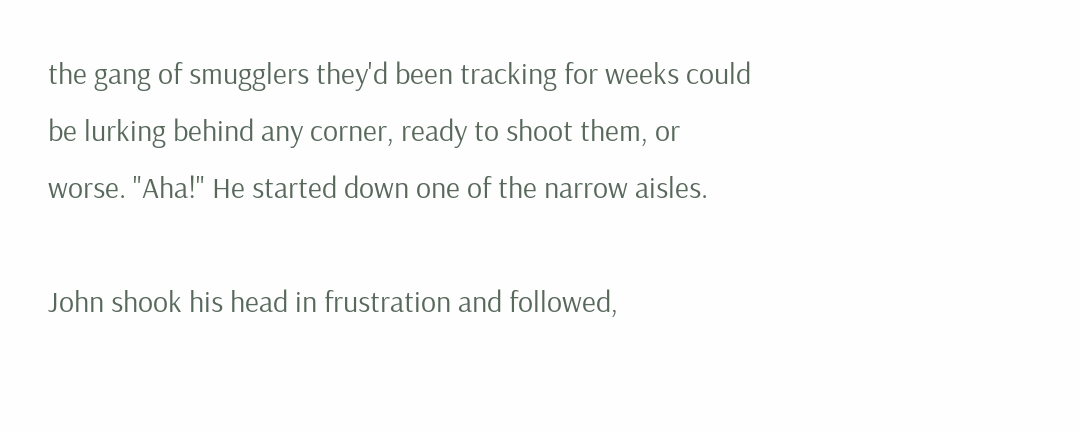the gang of smugglers they'd been tracking for weeks could be lurking behind any corner, ready to shoot them, or worse. "Aha!" He started down one of the narrow aisles.

John shook his head in frustration and followed,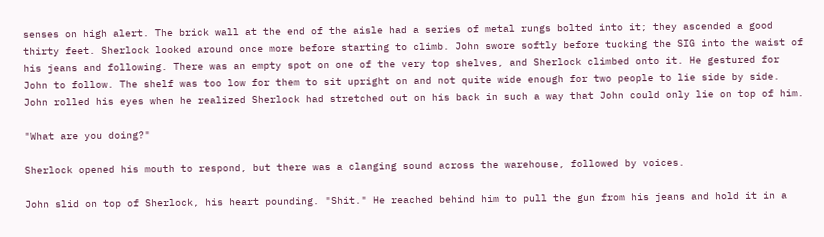senses on high alert. The brick wall at the end of the aisle had a series of metal rungs bolted into it; they ascended a good thirty feet. Sherlock looked around once more before starting to climb. John swore softly before tucking the SIG into the waist of his jeans and following. There was an empty spot on one of the very top shelves, and Sherlock climbed onto it. He gestured for John to follow. The shelf was too low for them to sit upright on and not quite wide enough for two people to lie side by side. John rolled his eyes when he realized Sherlock had stretched out on his back in such a way that John could only lie on top of him.

"What are you doing?"

Sherlock opened his mouth to respond, but there was a clanging sound across the warehouse, followed by voices.

John slid on top of Sherlock, his heart pounding. "Shit." He reached behind him to pull the gun from his jeans and hold it in a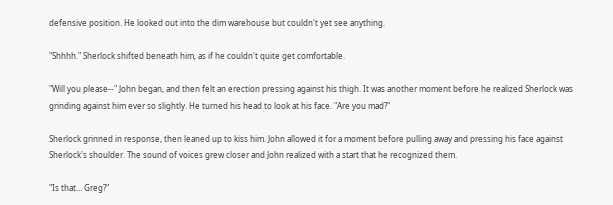defensive position. He looked out into the dim warehouse but couldn't yet see anything.

"Shhhh." Sherlock shifted beneath him, as if he couldn't quite get comfortable.

"Will you please--" John began, and then felt an erection pressing against his thigh. It was another moment before he realized Sherlock was grinding against him ever so slightly. He turned his head to look at his face. "Are you mad?"

Sherlock grinned in response, then leaned up to kiss him. John allowed it for a moment before pulling away and pressing his face against Sherlock's shoulder. The sound of voices grew closer and John realized with a start that he recognized them.

"Is that… Greg?"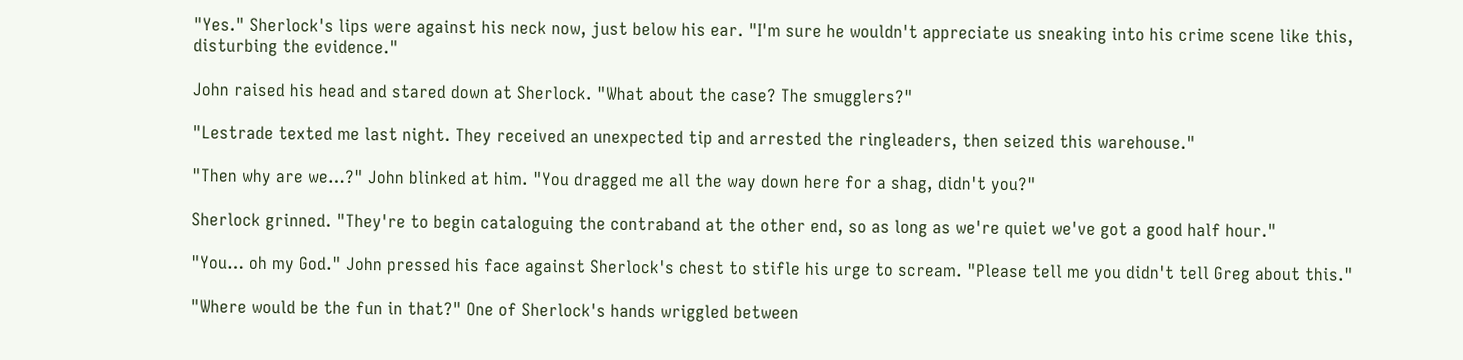"Yes." Sherlock's lips were against his neck now, just below his ear. "I'm sure he wouldn't appreciate us sneaking into his crime scene like this, disturbing the evidence."

John raised his head and stared down at Sherlock. "What about the case? The smugglers?"

"Lestrade texted me last night. They received an unexpected tip and arrested the ringleaders, then seized this warehouse."

"Then why are we…?" John blinked at him. "You dragged me all the way down here for a shag, didn't you?"

Sherlock grinned. "They're to begin cataloguing the contraband at the other end, so as long as we're quiet we've got a good half hour."

"You… oh my God." John pressed his face against Sherlock's chest to stifle his urge to scream. "Please tell me you didn't tell Greg about this."

"Where would be the fun in that?" One of Sherlock's hands wriggled between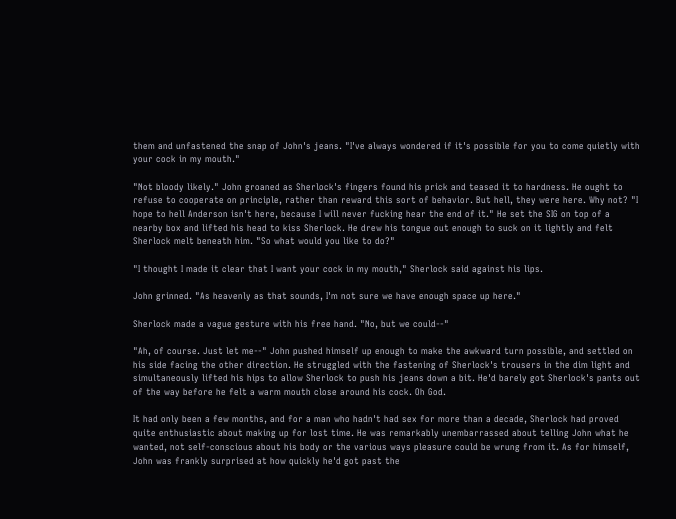them and unfastened the snap of John's jeans. "I've always wondered if it's possible for you to come quietly with your cock in my mouth."

"Not bloody likely." John groaned as Sherlock's fingers found his prick and teased it to hardness. He ought to refuse to cooperate on principle, rather than reward this sort of behavior. But hell, they were here. Why not? "I hope to hell Anderson isn't here, because I will never fucking hear the end of it." He set the SIG on top of a nearby box and lifted his head to kiss Sherlock. He drew his tongue out enough to suck on it lightly and felt Sherlock melt beneath him. "So what would you like to do?"

"I thought I made it clear that I want your cock in my mouth," Sherlock said against his lips.

John grinned. "As heavenly as that sounds, I'm not sure we have enough space up here."

Sherlock made a vague gesture with his free hand. "No, but we could--"

"Ah, of course. Just let me--" John pushed himself up enough to make the awkward turn possible, and settled on his side facing the other direction. He struggled with the fastening of Sherlock's trousers in the dim light and simultaneously lifted his hips to allow Sherlock to push his jeans down a bit. He'd barely got Sherlock's pants out of the way before he felt a warm mouth close around his cock. Oh God.

It had only been a few months, and for a man who hadn't had sex for more than a decade, Sherlock had proved quite enthusiastic about making up for lost time. He was remarkably unembarrassed about telling John what he wanted, not self-conscious about his body or the various ways pleasure could be wrung from it. As for himself, John was frankly surprised at how quickly he'd got past the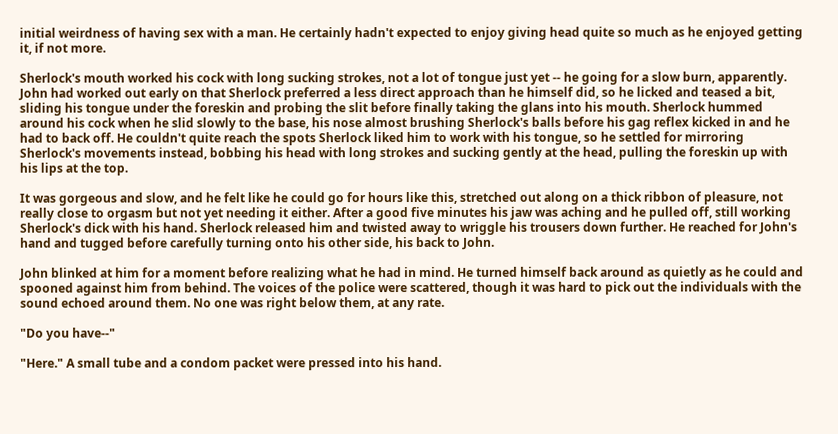initial weirdness of having sex with a man. He certainly hadn't expected to enjoy giving head quite so much as he enjoyed getting it, if not more.

Sherlock's mouth worked his cock with long sucking strokes, not a lot of tongue just yet -- he going for a slow burn, apparently. John had worked out early on that Sherlock preferred a less direct approach than he himself did, so he licked and teased a bit, sliding his tongue under the foreskin and probing the slit before finally taking the glans into his mouth. Sherlock hummed around his cock when he slid slowly to the base, his nose almost brushing Sherlock's balls before his gag reflex kicked in and he had to back off. He couldn't quite reach the spots Sherlock liked him to work with his tongue, so he settled for mirroring Sherlock's movements instead, bobbing his head with long strokes and sucking gently at the head, pulling the foreskin up with his lips at the top.

It was gorgeous and slow, and he felt like he could go for hours like this, stretched out along on a thick ribbon of pleasure, not really close to orgasm but not yet needing it either. After a good five minutes his jaw was aching and he pulled off, still working Sherlock's dick with his hand. Sherlock released him and twisted away to wriggle his trousers down further. He reached for John's hand and tugged before carefully turning onto his other side, his back to John.

John blinked at him for a moment before realizing what he had in mind. He turned himself back around as quietly as he could and spooned against him from behind. The voices of the police were scattered, though it was hard to pick out the individuals with the sound echoed around them. No one was right below them, at any rate.

"Do you have--"

"Here." A small tube and a condom packet were pressed into his hand.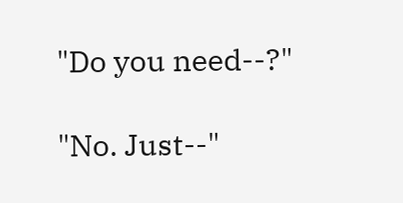"Do you need--?"

"No. Just--"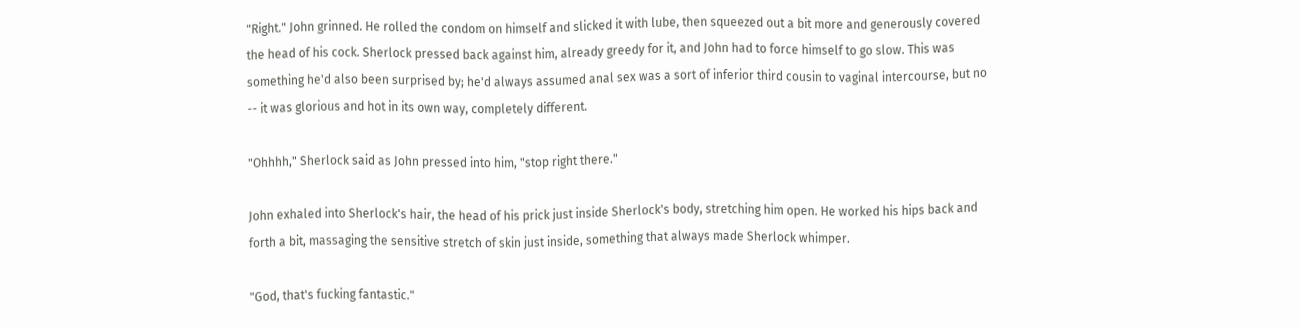"Right." John grinned. He rolled the condom on himself and slicked it with lube, then squeezed out a bit more and generously covered the head of his cock. Sherlock pressed back against him, already greedy for it, and John had to force himself to go slow. This was something he'd also been surprised by; he'd always assumed anal sex was a sort of inferior third cousin to vaginal intercourse, but no -- it was glorious and hot in its own way, completely different.

"Ohhhh," Sherlock said as John pressed into him, "stop right there."

John exhaled into Sherlock's hair, the head of his prick just inside Sherlock's body, stretching him open. He worked his hips back and forth a bit, massaging the sensitive stretch of skin just inside, something that always made Sherlock whimper.

"God, that's fucking fantastic."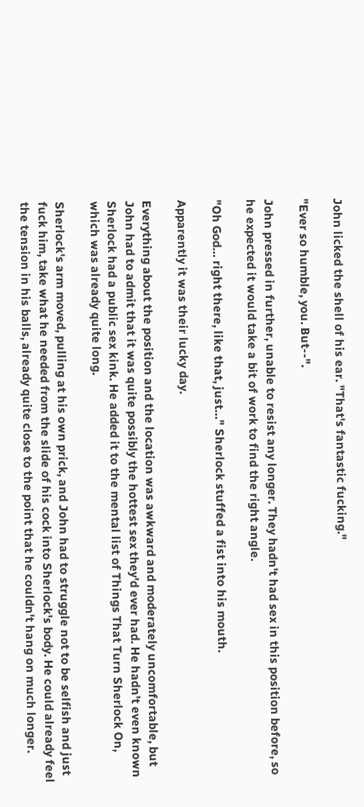John licked the shell of his ear. "That's fantastic fucking."

"Ever so humble, you. But--".

John pressed in further, unable to resist any longer. They hadn't had sex in this position before, so he expected it would take a bit of work to find the right angle.

"Oh God… right there, like that, just…" Sherlock stuffed a fist into his mouth.

Apparently it was their lucky day.

Everything about the position and the location was awkward and moderately uncomfortable, but John had to admit that it was quite possibly the hottest sex they'd ever had. He hadn't even known Sherlock had a public sex kink. He added it to the mental list of Things That Turn Sherlock On, which was already quite long.

Sherlock's arm moved, pulling at his own prick, and John had to struggle not to be selfish and just fuck him, take what he needed from the slide of his cock into Sherlock's body. He could already feel the tension in his balls, already quite close to the point that he couldn't hang on much longer.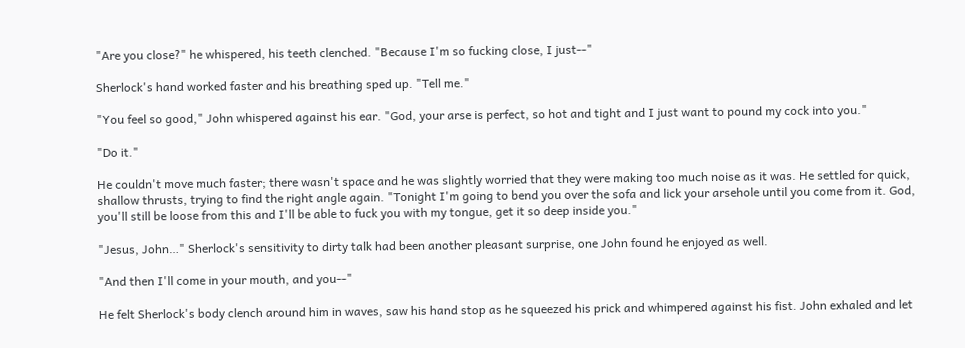"Are you close?" he whispered, his teeth clenched. "Because I'm so fucking close, I just--"

Sherlock's hand worked faster and his breathing sped up. "Tell me."

"You feel so good," John whispered against his ear. "God, your arse is perfect, so hot and tight and I just want to pound my cock into you."

"Do it."

He couldn't move much faster; there wasn't space and he was slightly worried that they were making too much noise as it was. He settled for quick, shallow thrusts, trying to find the right angle again. "Tonight I'm going to bend you over the sofa and lick your arsehole until you come from it. God, you'll still be loose from this and I'll be able to fuck you with my tongue, get it so deep inside you."

"Jesus, John…" Sherlock's sensitivity to dirty talk had been another pleasant surprise, one John found he enjoyed as well.

"And then I'll come in your mouth, and you--"

He felt Sherlock's body clench around him in waves, saw his hand stop as he squeezed his prick and whimpered against his fist. John exhaled and let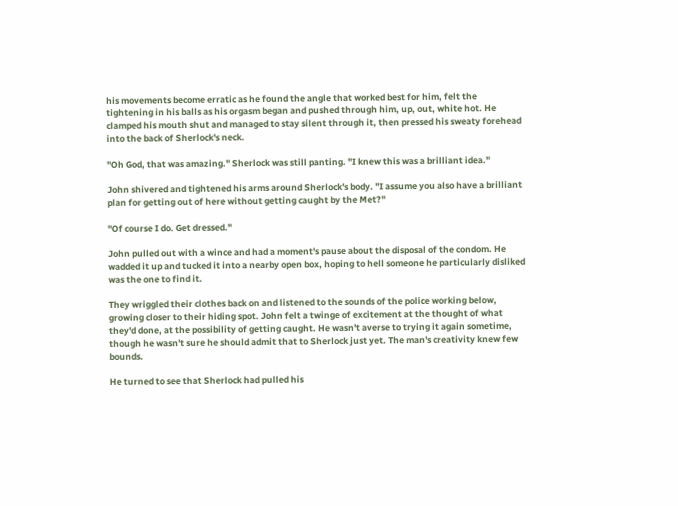his movements become erratic as he found the angle that worked best for him, felt the tightening in his balls as his orgasm began and pushed through him, up, out, white hot. He clamped his mouth shut and managed to stay silent through it, then pressed his sweaty forehead into the back of Sherlock's neck.

"Oh God, that was amazing." Sherlock was still panting. "I knew this was a brilliant idea."

John shivered and tightened his arms around Sherlock's body. "I assume you also have a brilliant plan for getting out of here without getting caught by the Met?"

"Of course I do. Get dressed."

John pulled out with a wince and had a moment's pause about the disposal of the condom. He wadded it up and tucked it into a nearby open box, hoping to hell someone he particularly disliked was the one to find it.

They wriggled their clothes back on and listened to the sounds of the police working below, growing closer to their hiding spot. John felt a twinge of excitement at the thought of what they'd done, at the possibility of getting caught. He wasn't averse to trying it again sometime, though he wasn't sure he should admit that to Sherlock just yet. The man's creativity knew few bounds.

He turned to see that Sherlock had pulled his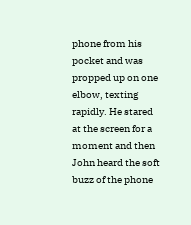phone from his pocket and was propped up on one elbow, texting rapidly. He stared at the screen for a moment and then John heard the soft buzz of the phone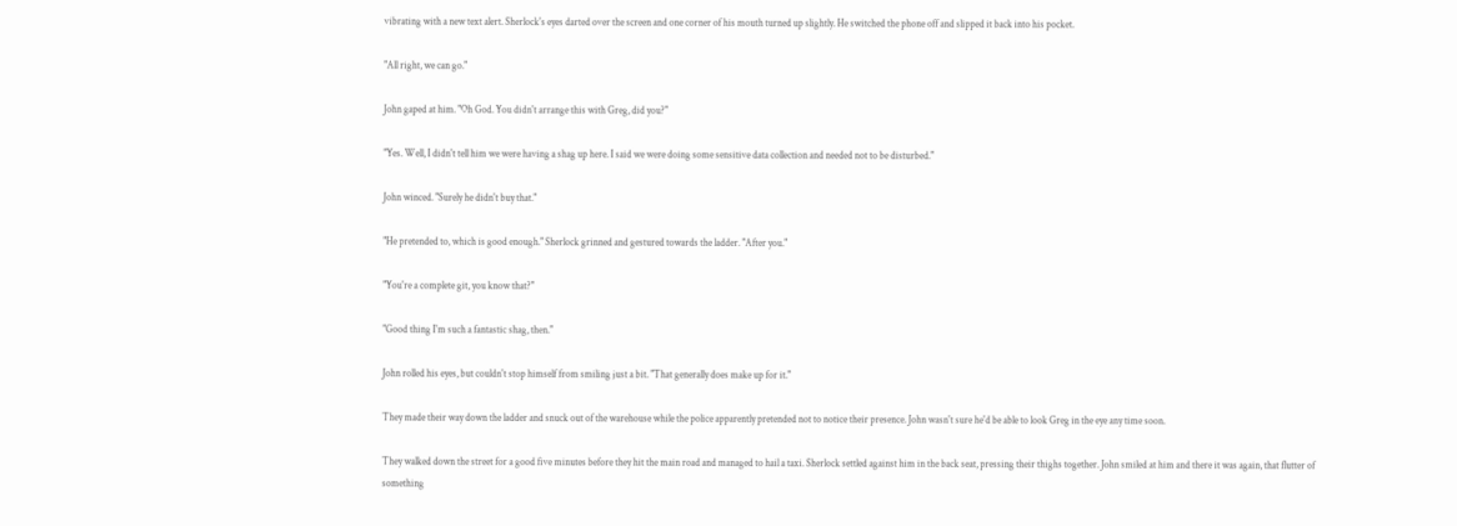vibrating with a new text alert. Sherlock's eyes darted over the screen and one corner of his mouth turned up slightly. He switched the phone off and slipped it back into his pocket.

"All right, we can go."

John gaped at him. "Oh God. You didn't arrange this with Greg, did you?"

"Yes. Well, I didn't tell him we were having a shag up here. I said we were doing some sensitive data collection and needed not to be disturbed."

John winced. "Surely he didn't buy that."

"He pretended to, which is good enough." Sherlock grinned and gestured towards the ladder. "After you."

"You're a complete git, you know that?"

"Good thing I'm such a fantastic shag, then."

John rolled his eyes, but couldn't stop himself from smiling just a bit. "That generally does make up for it."

They made their way down the ladder and snuck out of the warehouse while the police apparently pretended not to notice their presence. John wasn't sure he'd be able to look Greg in the eye any time soon.

They walked down the street for a good five minutes before they hit the main road and managed to hail a taxi. Sherlock settled against him in the back seat, pressing their thighs together. John smiled at him and there it was again, that flutter of something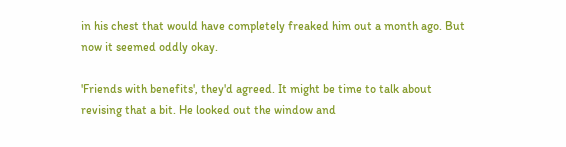in his chest that would have completely freaked him out a month ago. But now it seemed oddly okay.

'Friends with benefits', they'd agreed. It might be time to talk about revising that a bit. He looked out the window and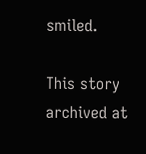smiled.

This story archived at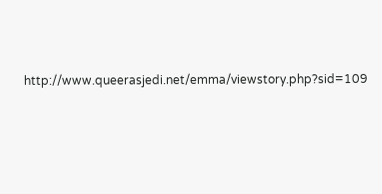http://www.queerasjedi.net/emma/viewstory.php?sid=109